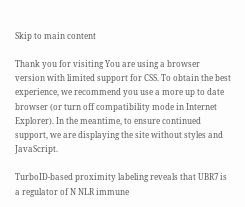Skip to main content

Thank you for visiting You are using a browser version with limited support for CSS. To obtain the best experience, we recommend you use a more up to date browser (or turn off compatibility mode in Internet Explorer). In the meantime, to ensure continued support, we are displaying the site without styles and JavaScript.

TurboID-based proximity labeling reveals that UBR7 is a regulator of N NLR immune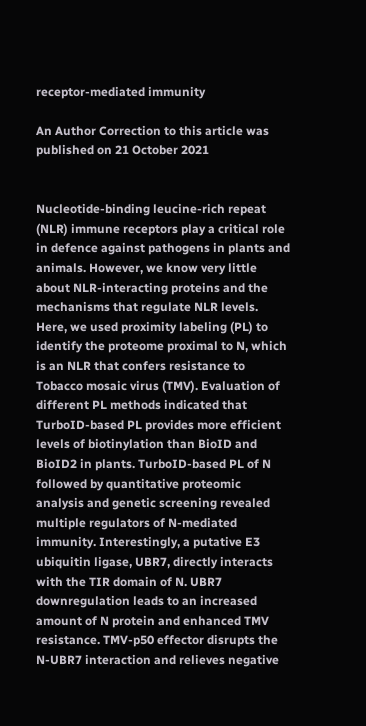receptor-mediated immunity

An Author Correction to this article was published on 21 October 2021


Nucleotide-binding leucine-rich repeat (NLR) immune receptors play a critical role in defence against pathogens in plants and animals. However, we know very little about NLR-interacting proteins and the mechanisms that regulate NLR levels. Here, we used proximity labeling (PL) to identify the proteome proximal to N, which is an NLR that confers resistance to Tobacco mosaic virus (TMV). Evaluation of different PL methods indicated that TurboID-based PL provides more efficient levels of biotinylation than BioID and BioID2 in plants. TurboID-based PL of N followed by quantitative proteomic analysis and genetic screening revealed multiple regulators of N-mediated immunity. Interestingly, a putative E3 ubiquitin ligase, UBR7, directly interacts with the TIR domain of N. UBR7 downregulation leads to an increased amount of N protein and enhanced TMV resistance. TMV-p50 effector disrupts the N-UBR7 interaction and relieves negative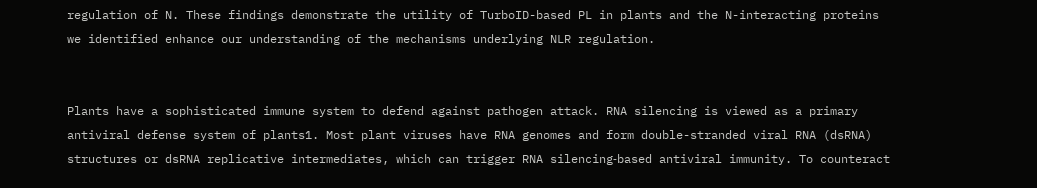regulation of N. These findings demonstrate the utility of TurboID-based PL in plants and the N-interacting proteins we identified enhance our understanding of the mechanisms underlying NLR regulation.


Plants have a sophisticated immune system to defend against pathogen attack. RNA silencing is viewed as a primary antiviral defense system of plants1. Most plant viruses have RNA genomes and form double-stranded viral RNA (dsRNA) structures or dsRNA replicative intermediates, which can trigger RNA silencing‐based antiviral immunity. To counteract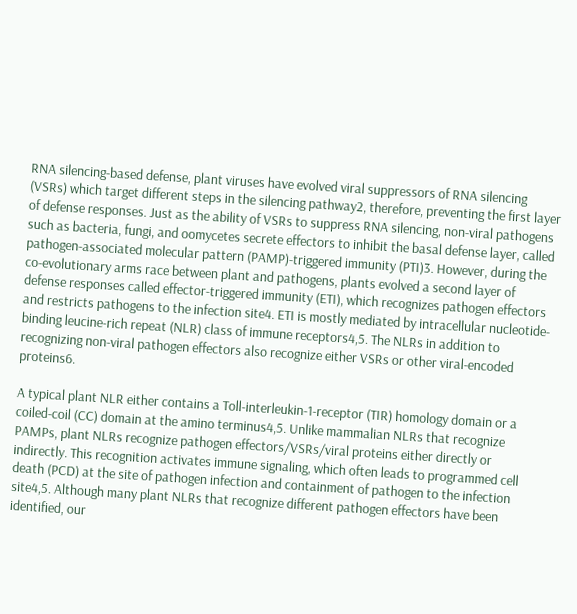RNA silencing-based defense, plant viruses have evolved viral suppressors of RNA silencing (VSRs) which target different steps in the silencing pathway2, therefore, preventing the first layer of defense responses. Just as the ability of VSRs to suppress RNA silencing, non-viral pathogens such as bacteria, fungi, and oomycetes secrete effectors to inhibit the basal defense layer, called pathogen-associated molecular pattern (PAMP)-triggered immunity (PTI)3. However, during the co-evolutionary arms race between plant and pathogens, plants evolved a second layer of defense responses called effector-triggered immunity (ETI), which recognizes pathogen effectors and restricts pathogens to the infection site4. ETI is mostly mediated by intracellular nucleotide-binding leucine-rich repeat (NLR) class of immune receptors4,5. The NLRs in addition to recognizing non-viral pathogen effectors also recognize either VSRs or other viral-encoded proteins6.

A typical plant NLR either contains a Toll-interleukin-1-receptor (TIR) homology domain or a coiled-coil (CC) domain at the amino terminus4,5. Unlike mammalian NLRs that recognize PAMPs, plant NLRs recognize pathogen effectors/VSRs/viral proteins either directly or indirectly. This recognition activates immune signaling, which often leads to programmed cell death (PCD) at the site of pathogen infection and containment of pathogen to the infection site4,5. Although many plant NLRs that recognize different pathogen effectors have been identified, our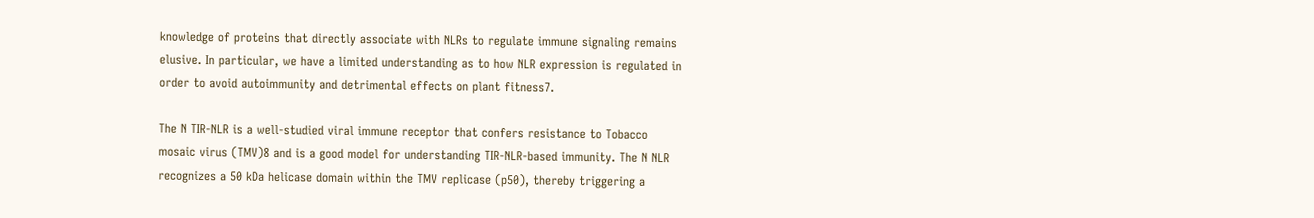knowledge of proteins that directly associate with NLRs to regulate immune signaling remains elusive. In particular, we have a limited understanding as to how NLR expression is regulated in order to avoid autoimmunity and detrimental effects on plant fitness7.

The N TIR-NLR is a well-studied viral immune receptor that confers resistance to Tobacco mosaic virus (TMV)8 and is a good model for understanding TIR-NLR-based immunity. The N NLR recognizes a 50 kDa helicase domain within the TMV replicase (p50), thereby triggering a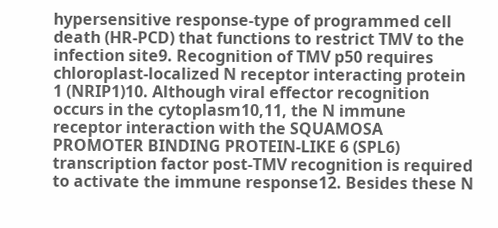hypersensitive response-type of programmed cell death (HR-PCD) that functions to restrict TMV to the infection site9. Recognition of TMV p50 requires chloroplast-localized N receptor interacting protein 1 (NRIP1)10. Although viral effector recognition occurs in the cytoplasm10,11, the N immune receptor interaction with the SQUAMOSA PROMOTER BINDING PROTEIN-LIKE 6 (SPL6) transcription factor post-TMV recognition is required to activate the immune response12. Besides these N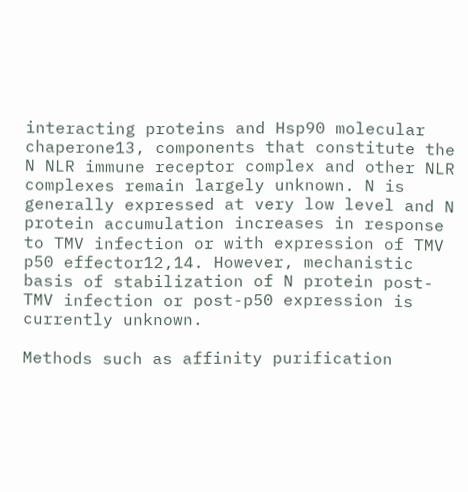interacting proteins and Hsp90 molecular chaperone13, components that constitute the N NLR immune receptor complex and other NLR complexes remain largely unknown. N is generally expressed at very low level and N protein accumulation increases in response to TMV infection or with expression of TMV p50 effector12,14. However, mechanistic basis of stabilization of N protein post-TMV infection or post-p50 expression is currently unknown.

Methods such as affinity purification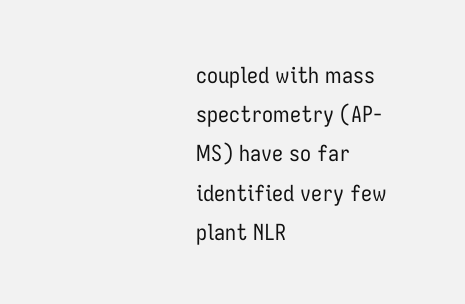coupled with mass spectrometry (AP-MS) have so far identified very few plant NLR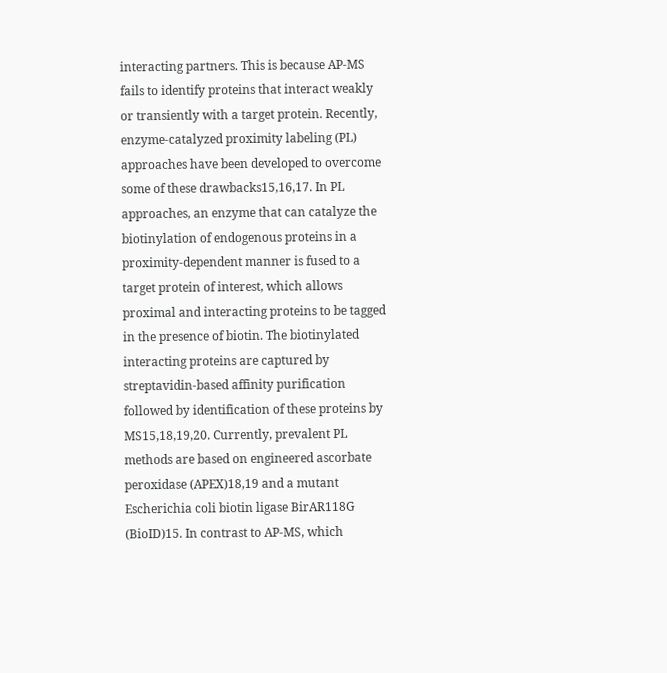interacting partners. This is because AP-MS fails to identify proteins that interact weakly or transiently with a target protein. Recently, enzyme-catalyzed proximity labeling (PL) approaches have been developed to overcome some of these drawbacks15,16,17. In PL approaches, an enzyme that can catalyze the biotinylation of endogenous proteins in a proximity-dependent manner is fused to a target protein of interest, which allows proximal and interacting proteins to be tagged in the presence of biotin. The biotinylated interacting proteins are captured by streptavidin-based affinity purification followed by identification of these proteins by MS15,18,19,20. Currently, prevalent PL methods are based on engineered ascorbate peroxidase (APEX)18,19 and a mutant Escherichia coli biotin ligase BirAR118G (BioID)15. In contrast to AP-MS, which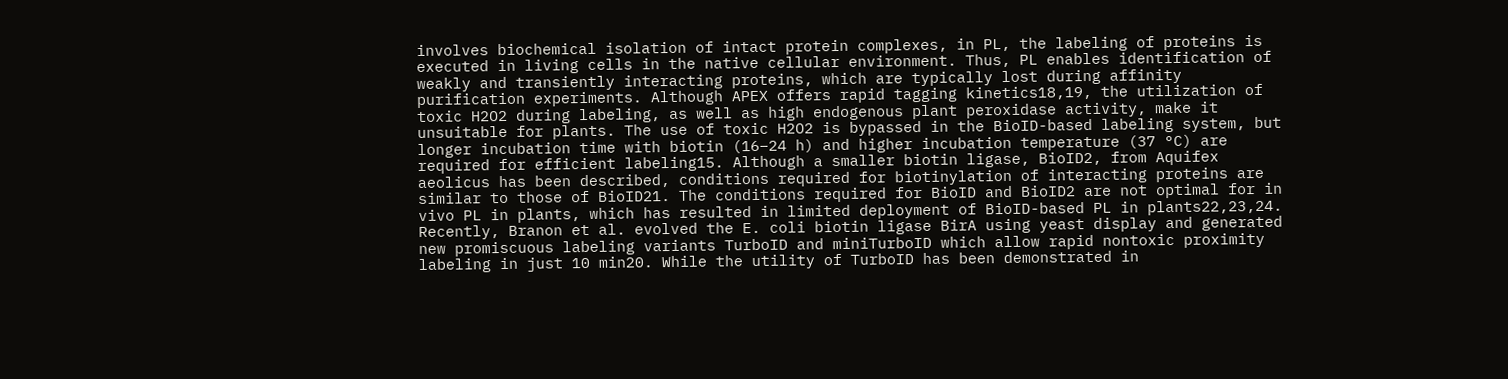involves biochemical isolation of intact protein complexes, in PL, the labeling of proteins is executed in living cells in the native cellular environment. Thus, PL enables identification of weakly and transiently interacting proteins, which are typically lost during affinity purification experiments. Although APEX offers rapid tagging kinetics18,19, the utilization of toxic H2O2 during labeling, as well as high endogenous plant peroxidase activity, make it unsuitable for plants. The use of toxic H2O2 is bypassed in the BioID-based labeling system, but longer incubation time with biotin (16–24 h) and higher incubation temperature (37 °C) are required for efficient labeling15. Although a smaller biotin ligase, BioID2, from Aquifex aeolicus has been described, conditions required for biotinylation of interacting proteins are similar to those of BioID21. The conditions required for BioID and BioID2 are not optimal for in vivo PL in plants, which has resulted in limited deployment of BioID-based PL in plants22,23,24. Recently, Branon et al. evolved the E. coli biotin ligase BirA using yeast display and generated new promiscuous labeling variants TurboID and miniTurboID which allow rapid nontoxic proximity labeling in just 10 min20. While the utility of TurboID has been demonstrated in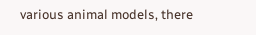various animal models, there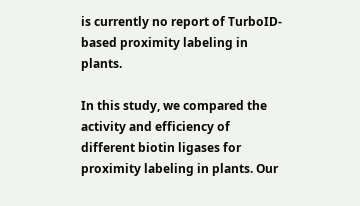is currently no report of TurboID-based proximity labeling in plants.

In this study, we compared the activity and efficiency of different biotin ligases for proximity labeling in plants. Our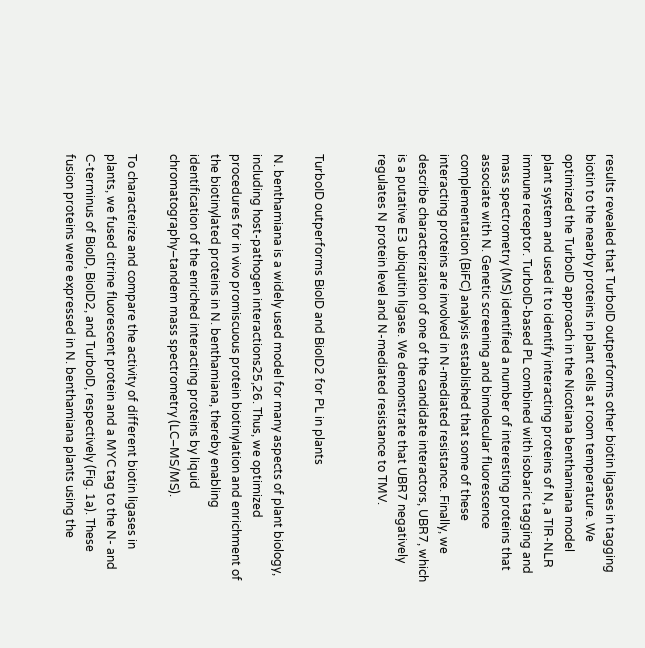results revealed that TurboID outperforms other biotin ligases in tagging biotin to the nearby proteins in plant cells at room temperature. We optimized the TurboID approach in the Nicotiana benthamiana model plant system and used it to identify interacting proteins of N, a TIR-NLR immune receptor. TurboID-based PL combined with isobaric tagging and mass spectrometry (MS) identified a number of interesting proteins that associate with N. Genetic screening and bimolecular fluorescence complementation (BiFC) analysis established that some of these interacting proteins are involved in N-mediated resistance. Finally, we describe characterization of one of the candidate interactors, UBR7, which is a putative E3 ubiquitin ligase. We demonstrate that UBR7 negatively regulates N protein level and N-mediated resistance to TMV.


TurboID outperforms BioID and BioID2 for PL in plants

N. benthamiana is a widely used model for many aspects of plant biology, including host-pathogen interactions25,26. Thus, we optimized procedures for in vivo promiscuous protein biotinylation and enrichment of the biotinylated proteins in N. benthamiana, thereby enabling identification of the enriched interacting proteins by liquid chromatography–tandem mass spectrometry (LC–MS/MS).

To characterize and compare the activity of different biotin ligases in plants, we fused citrine fluorescent protein and a MYC tag to the N- and C-terminus of BioID, BioID2, and TurboID, respectively (Fig. 1a). These fusion proteins were expressed in N. benthamiana plants using the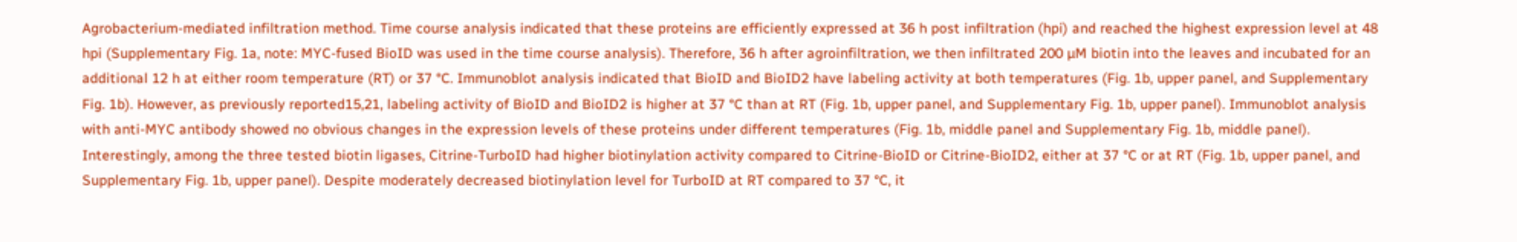Agrobacterium-mediated infiltration method. Time course analysis indicated that these proteins are efficiently expressed at 36 h post infiltration (hpi) and reached the highest expression level at 48 hpi (Supplementary Fig. 1a, note: MYC-fused BioID was used in the time course analysis). Therefore, 36 h after agroinfiltration, we then infiltrated 200 µM biotin into the leaves and incubated for an additional 12 h at either room temperature (RT) or 37 °C. Immunoblot analysis indicated that BioID and BioID2 have labeling activity at both temperatures (Fig. 1b, upper panel, and Supplementary Fig. 1b). However, as previously reported15,21, labeling activity of BioID and BioID2 is higher at 37 °C than at RT (Fig. 1b, upper panel, and Supplementary Fig. 1b, upper panel). Immunoblot analysis with anti-MYC antibody showed no obvious changes in the expression levels of these proteins under different temperatures (Fig. 1b, middle panel and Supplementary Fig. 1b, middle panel). Interestingly, among the three tested biotin ligases, Citrine-TurboID had higher biotinylation activity compared to Citrine-BioID or Citrine-BioID2, either at 37 °C or at RT (Fig. 1b, upper panel, and Supplementary Fig. 1b, upper panel). Despite moderately decreased biotinylation level for TurboID at RT compared to 37 °C, it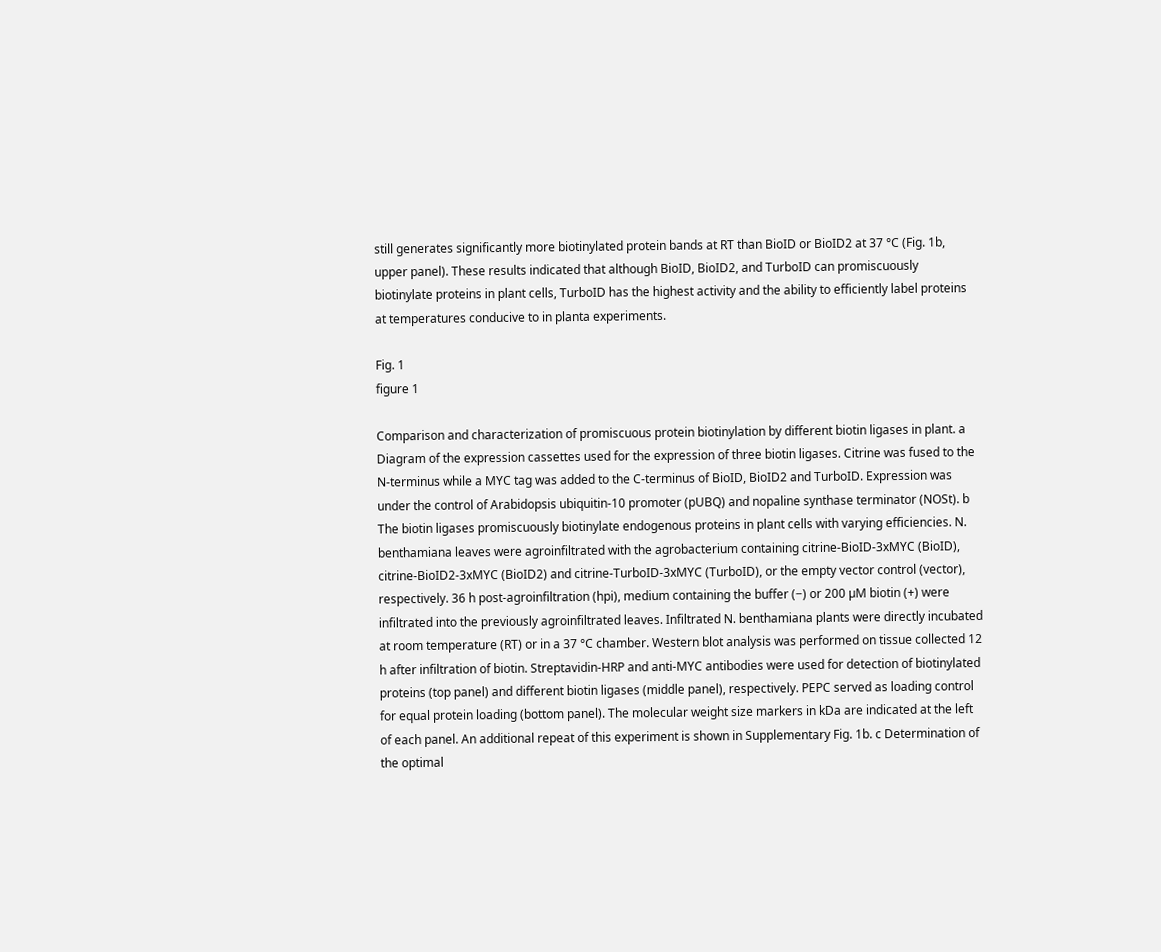still generates significantly more biotinylated protein bands at RT than BioID or BioID2 at 37 °C (Fig. 1b, upper panel). These results indicated that although BioID, BioID2, and TurboID can promiscuously biotinylate proteins in plant cells, TurboID has the highest activity and the ability to efficiently label proteins at temperatures conducive to in planta experiments.

Fig. 1
figure 1

Comparison and characterization of promiscuous protein biotinylation by different biotin ligases in plant. a Diagram of the expression cassettes used for the expression of three biotin ligases. Citrine was fused to the N-terminus while a MYC tag was added to the C-terminus of BioID, BioID2 and TurboID. Expression was under the control of Arabidopsis ubiquitin-10 promoter (pUBQ) and nopaline synthase terminator (NOSt). b The biotin ligases promiscuously biotinylate endogenous proteins in plant cells with varying efficiencies. N. benthamiana leaves were agroinfiltrated with the agrobacterium containing citrine-BioID-3xMYC (BioID), citrine-BioID2-3xMYC (BioID2) and citrine-TurboID-3xMYC (TurboID), or the empty vector control (vector), respectively. 36 h post-agroinfiltration (hpi), medium containing the buffer (−) or 200 µM biotin (+) were infiltrated into the previously agroinfiltrated leaves. Infiltrated N. benthamiana plants were directly incubated at room temperature (RT) or in a 37 °C chamber. Western blot analysis was performed on tissue collected 12 h after infiltration of biotin. Streptavidin-HRP and anti-MYC antibodies were used for detection of biotinylated proteins (top panel) and different biotin ligases (middle panel), respectively. PEPC served as loading control for equal protein loading (bottom panel). The molecular weight size markers in kDa are indicated at the left of each panel. An additional repeat of this experiment is shown in Supplementary Fig. 1b. c Determination of the optimal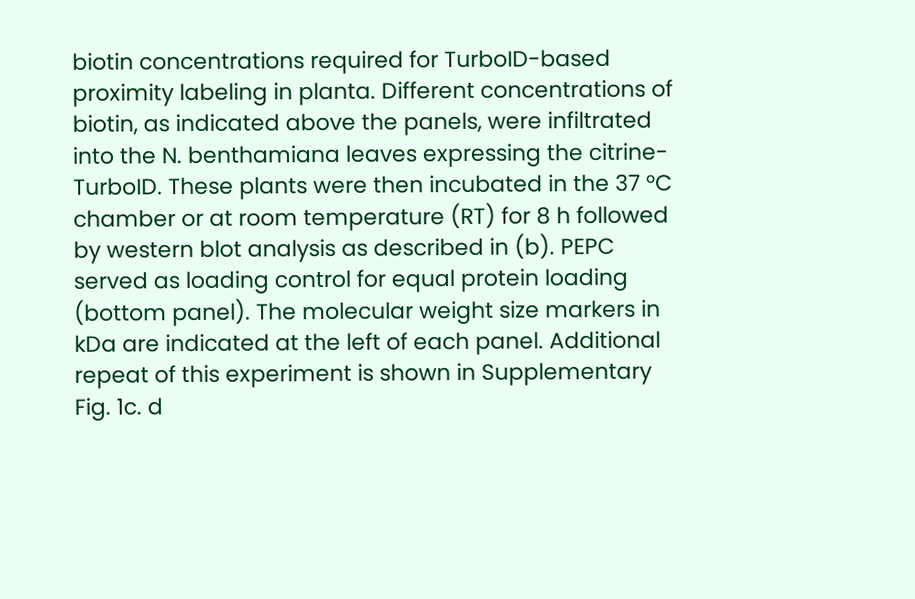biotin concentrations required for TurboID-based proximity labeling in planta. Different concentrations of biotin, as indicated above the panels, were infiltrated into the N. benthamiana leaves expressing the citrine-TurboID. These plants were then incubated in the 37 °C chamber or at room temperature (RT) for 8 h followed by western blot analysis as described in (b). PEPC served as loading control for equal protein loading (bottom panel). The molecular weight size markers in kDa are indicated at the left of each panel. Additional repeat of this experiment is shown in Supplementary Fig. 1c. d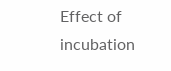Effect of incubation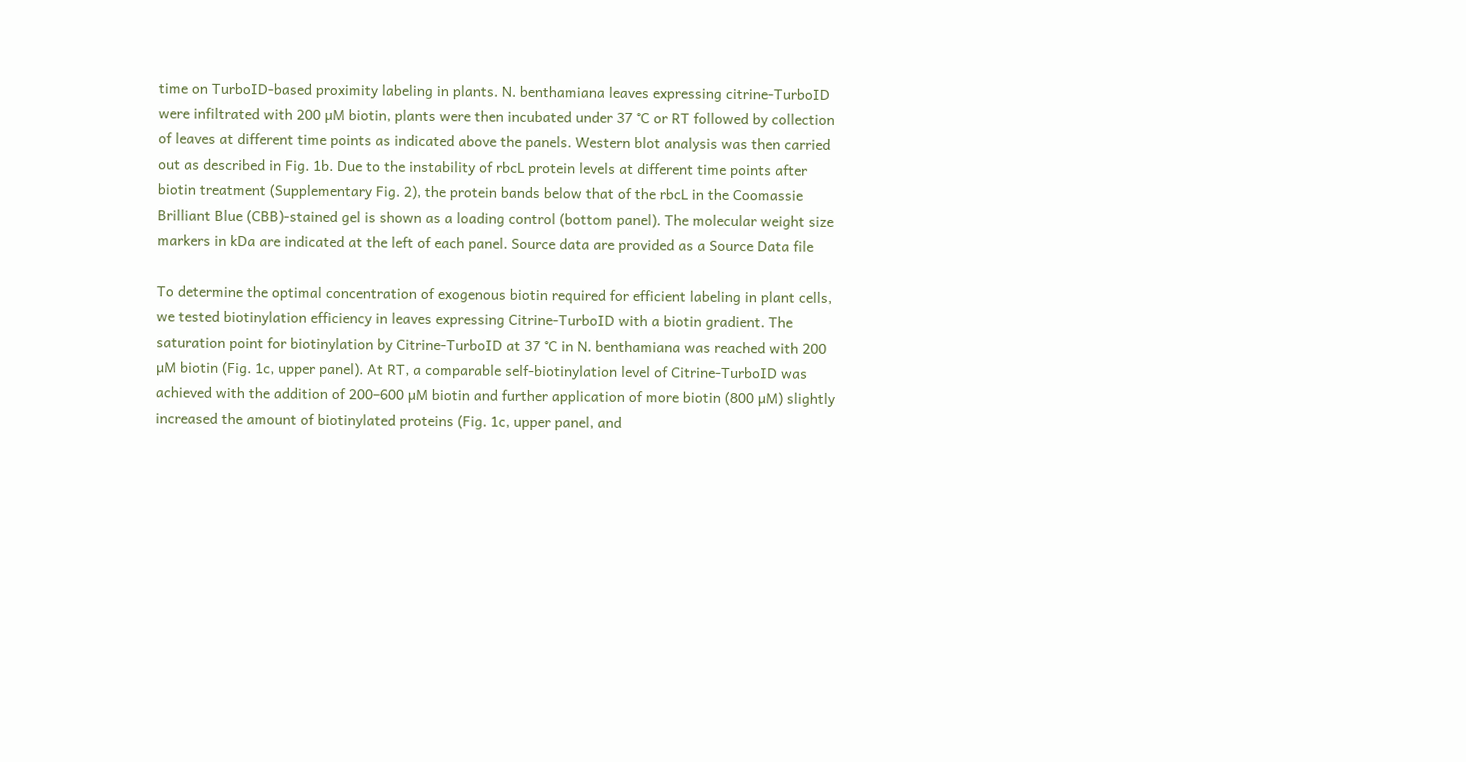time on TurboID-based proximity labeling in plants. N. benthamiana leaves expressing citrine-TurboID were infiltrated with 200 µM biotin, plants were then incubated under 37 °C or RT followed by collection of leaves at different time points as indicated above the panels. Western blot analysis was then carried out as described in Fig. 1b. Due to the instability of rbcL protein levels at different time points after biotin treatment (Supplementary Fig. 2), the protein bands below that of the rbcL in the Coomassie Brilliant Blue (CBB)-stained gel is shown as a loading control (bottom panel). The molecular weight size markers in kDa are indicated at the left of each panel. Source data are provided as a Source Data file

To determine the optimal concentration of exogenous biotin required for efficient labeling in plant cells, we tested biotinylation efficiency in leaves expressing Citrine-TurboID with a biotin gradient. The saturation point for biotinylation by Citrine-TurboID at 37 °C in N. benthamiana was reached with 200 µM biotin (Fig. 1c, upper panel). At RT, a comparable self-biotinylation level of Citrine-TurboID was achieved with the addition of 200–600 µM biotin and further application of more biotin (800 µM) slightly increased the amount of biotinylated proteins (Fig. 1c, upper panel, and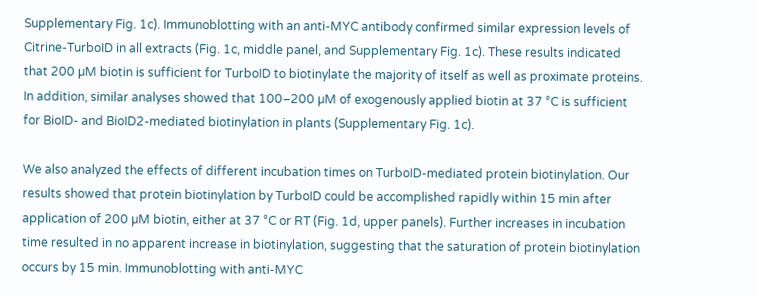Supplementary Fig. 1c). Immunoblotting with an anti-MYC antibody confirmed similar expression levels of Citrine-TurboID in all extracts (Fig. 1c, middle panel, and Supplementary Fig. 1c). These results indicated that 200 µM biotin is sufficient for TurboID to biotinylate the majority of itself as well as proximate proteins. In addition, similar analyses showed that 100–200 µM of exogenously applied biotin at 37 °C is sufficient for BioID- and BioID2-mediated biotinylation in plants (Supplementary Fig. 1c).

We also analyzed the effects of different incubation times on TurboID-mediated protein biotinylation. Our results showed that protein biotinylation by TurboID could be accomplished rapidly within 15 min after application of 200 µM biotin, either at 37 °C or RT (Fig. 1d, upper panels). Further increases in incubation time resulted in no apparent increase in biotinylation, suggesting that the saturation of protein biotinylation occurs by 15 min. Immunoblotting with anti-MYC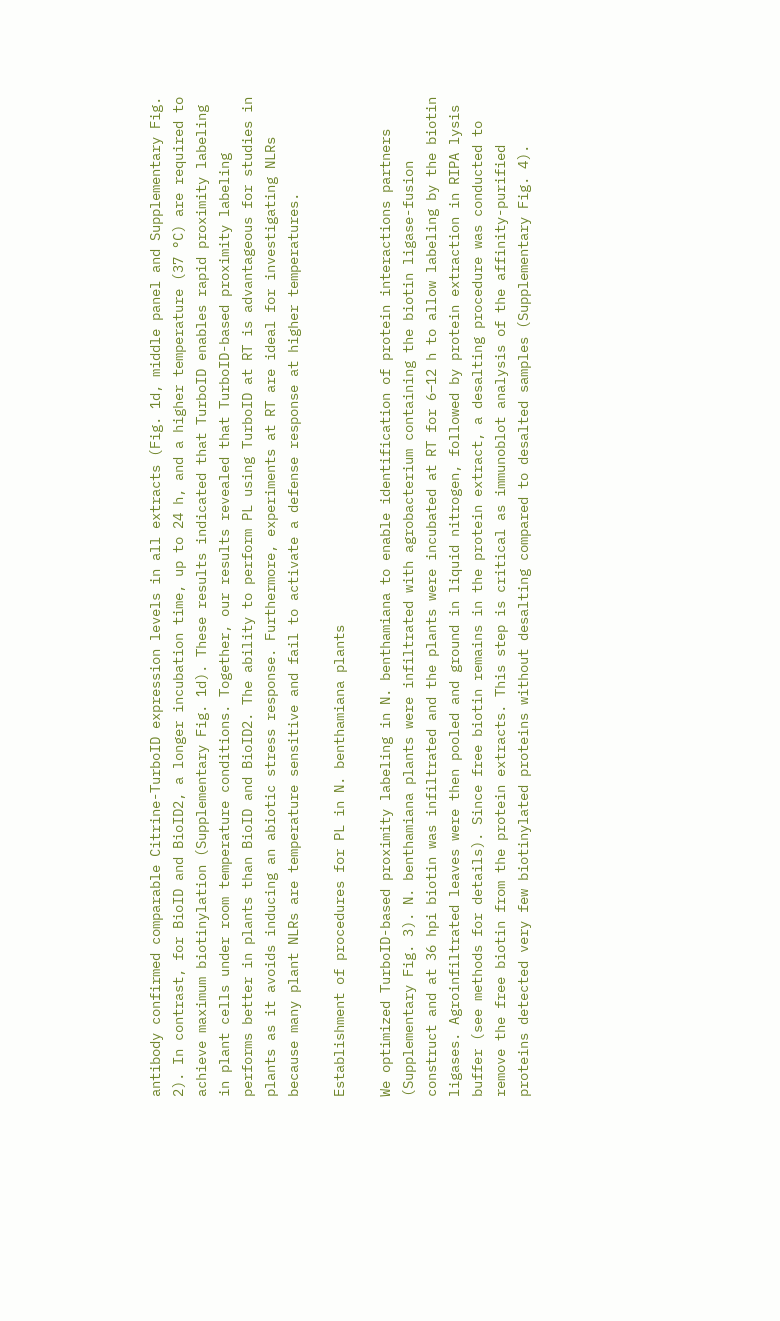antibody confirmed comparable Citrine-TurboID expression levels in all extracts (Fig. 1d, middle panel and Supplementary Fig. 2). In contrast, for BioID and BioID2, a longer incubation time, up to 24 h, and a higher temperature (37 °C) are required to achieve maximum biotinylation (Supplementary Fig. 1d). These results indicated that TurboID enables rapid proximity labeling in plant cells under room temperature conditions. Together, our results revealed that TurboID-based proximity labeling performs better in plants than BioID and BioID2. The ability to perform PL using TurboID at RT is advantageous for studies in plants as it avoids inducing an abiotic stress response. Furthermore, experiments at RT are ideal for investigating NLRs because many plant NLRs are temperature sensitive and fail to activate a defense response at higher temperatures.

Establishment of procedures for PL in N. benthamiana plants

We optimized TurboID-based proximity labeling in N. benthamiana to enable identification of protein interactions partners (Supplementary Fig. 3). N. benthamiana plants were infiltrated with agrobacterium containing the biotin ligase-fusion construct and at 36 hpi biotin was infiltrated and the plants were incubated at RT for 6–12 h to allow labeling by the biotin ligases. Agroinfiltrated leaves were then pooled and ground in liquid nitrogen, followed by protein extraction in RIPA lysis buffer (see methods for details). Since free biotin remains in the protein extract, a desalting procedure was conducted to remove the free biotin from the protein extracts. This step is critical as immunoblot analysis of the affinity-purified proteins detected very few biotinylated proteins without desalting compared to desalted samples (Supplementary Fig. 4).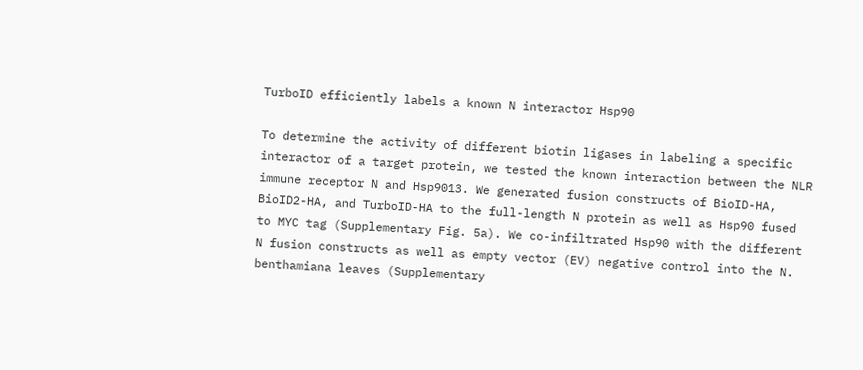TurboID efficiently labels a known N interactor Hsp90

To determine the activity of different biotin ligases in labeling a specific interactor of a target protein, we tested the known interaction between the NLR immune receptor N and Hsp9013. We generated fusion constructs of BioID-HA, BioID2-HA, and TurboID-HA to the full-length N protein as well as Hsp90 fused to MYC tag (Supplementary Fig. 5a). We co-infiltrated Hsp90 with the different N fusion constructs as well as empty vector (EV) negative control into the N. benthamiana leaves (Supplementary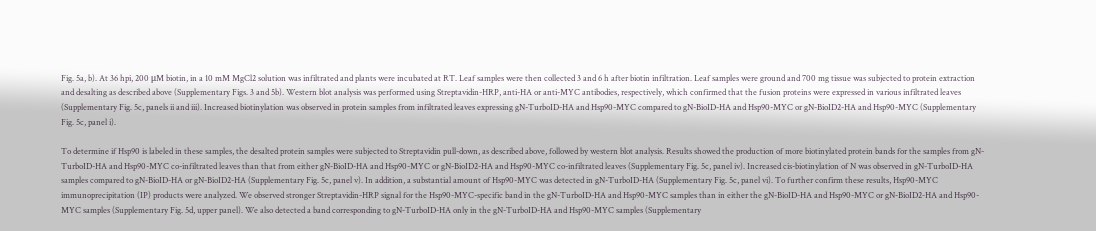Fig. 5a, b). At 36 hpi, 200 μM biotin, in a 10 mM MgCl2 solution was infiltrated and plants were incubated at RT. Leaf samples were then collected 3 and 6 h after biotin infiltration. Leaf samples were ground and 700 mg tissue was subjected to protein extraction and desalting as described above (Supplementary Figs. 3 and 5b). Western blot analysis was performed using Streptavidin-HRP, anti-HA or anti-MYC antibodies, respectively, which confirmed that the fusion proteins were expressed in various infiltrated leaves (Supplementary Fig. 5c, panels ii and iii). Increased biotinylation was observed in protein samples from infiltrated leaves expressing gN-TurboID-HA and Hsp90-MYC compared to gN-BioID-HA and Hsp90-MYC or gN-BioID2-HA and Hsp90-MYC (Supplementary Fig. 5c, panel i).

To determine if Hsp90 is labeled in these samples, the desalted protein samples were subjected to Streptavidin pull-down, as described above, followed by western blot analysis. Results showed the production of more biotinylated protein bands for the samples from gN-TurboID-HA and Hsp90-MYC co-infiltrated leaves than that from either gN-BioID-HA and Hsp90-MYC or gN-BioID2-HA and Hsp90-MYC co-infiltrated leaves (Supplementary Fig. 5c, panel iv). Increased cis-biotinylation of N was observed in gN-TurboID-HA samples compared to gN-BioID-HA or gN-BioID2-HA (Supplementary Fig. 5c, panel v). In addition, a substantial amount of Hsp90-MYC was detected in gN-TurboID-HA (Supplementary Fig. 5c, panel vi). To further confirm these results, Hsp90-MYC immunoprecipitation (IP) products were analyzed. We observed stronger Streptavidin-HRP signal for the Hsp90-MYC-specific band in the gN-TurboID-HA and Hsp90-MYC samples than in either the gN-BioID-HA and Hsp90-MYC or gN-BioID2-HA and Hsp90-MYC samples (Supplementary Fig. 5d, upper panel). We also detected a band corresponding to gN-TurboID-HA only in the gN-TurboID-HA and Hsp90-MYC samples (Supplementary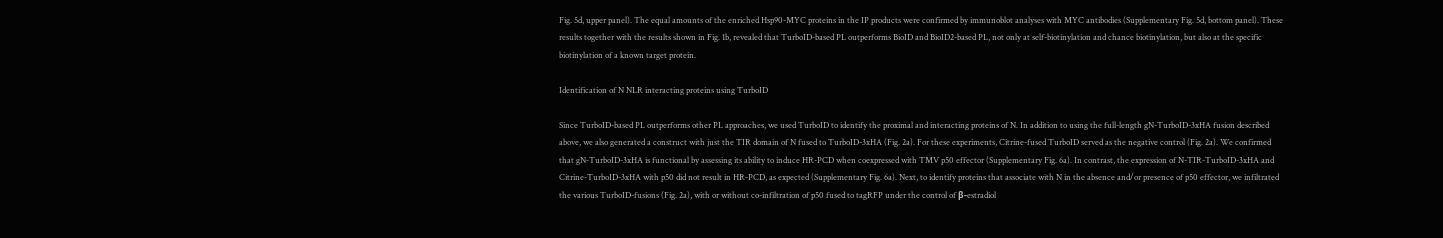Fig. 5d, upper panel). The equal amounts of the enriched Hsp90-MYC proteins in the IP products were confirmed by immunoblot analyses with MYC antibodies (Supplementary Fig. 5d, bottom panel). These results together with the results shown in Fig. 1b, revealed that TurboID-based PL outperforms BioID and BioID2-based PL, not only at self-biotinylation and chance biotinylation, but also at the specific biotinylation of a known target protein.

Identification of N NLR interacting proteins using TurboID

Since TurboID-based PL outperforms other PL approaches, we used TurboID to identify the proximal and interacting proteins of N. In addition to using the full-length gN-TurboID-3xHA fusion described above, we also generated a construct with just the TIR domain of N fused to TurboID-3xHA (Fig. 2a). For these experiments, Citrine-fused TurboID served as the negative control (Fig. 2a). We confirmed that gN-TurboID-3xHA is functional by assessing its ability to induce HR-PCD when coexpressed with TMV p50 effector (Supplementary Fig. 6a). In contrast, the expression of N-TIR-TurboID-3xHA and Citrine-TurboID-3xHA with p50 did not result in HR-PCD, as expected (Supplementary Fig. 6a). Next, to identify proteins that associate with N in the absence and/or presence of p50 effector, we infiltrated the various TurboID-fusions (Fig. 2a), with or without co-infiltration of p50 fused to tagRFP under the control of β-estradiol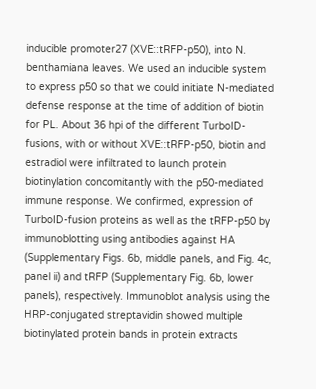inducible promoter27 (XVE::tRFP-p50), into N. benthamiana leaves. We used an inducible system to express p50 so that we could initiate N-mediated defense response at the time of addition of biotin for PL. About 36 hpi of the different TurboID-fusions, with or without XVE::tRFP-p50, biotin and estradiol were infiltrated to launch protein biotinylation concomitantly with the p50-mediated immune response. We confirmed, expression of TurboID-fusion proteins as well as the tRFP-p50 by immunoblotting using antibodies against HA (Supplementary Figs. 6b, middle panels, and Fig. 4c, panel ii) and tRFP (Supplementary Fig. 6b, lower panels), respectively. Immunoblot analysis using the HRP-conjugated streptavidin showed multiple biotinylated protein bands in protein extracts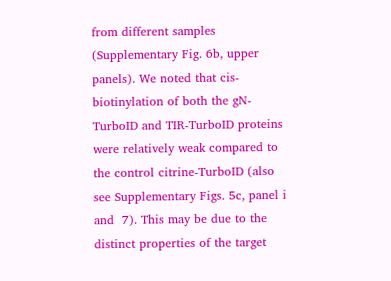from different samples (Supplementary Fig. 6b, upper panels). We noted that cis-biotinylation of both the gN-TurboID and TIR-TurboID proteins were relatively weak compared to the control citrine-TurboID (also see Supplementary Figs. 5c, panel i and  7). This may be due to the distinct properties of the target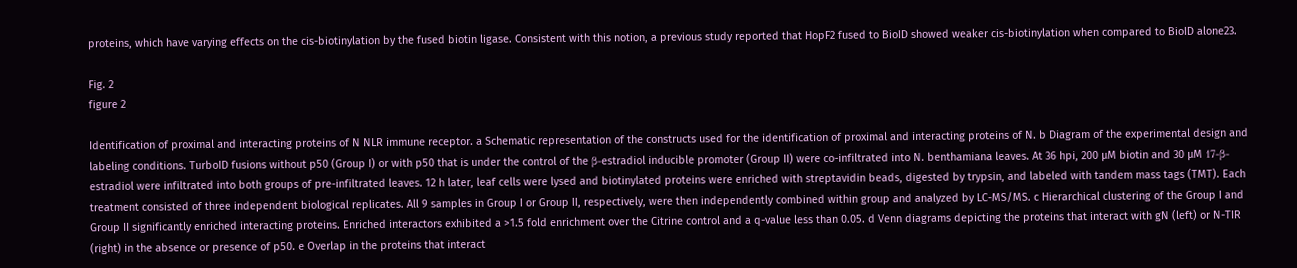proteins, which have varying effects on the cis-biotinylation by the fused biotin ligase. Consistent with this notion, a previous study reported that HopF2 fused to BioID showed weaker cis-biotinylation when compared to BioID alone23.

Fig. 2
figure 2

Identification of proximal and interacting proteins of N NLR immune receptor. a Schematic representation of the constructs used for the identification of proximal and interacting proteins of N. b Diagram of the experimental design and labeling conditions. TurboID fusions without p50 (Group I) or with p50 that is under the control of the β-estradiol inducible promoter (Group II) were co-infiltrated into N. benthamiana leaves. At 36 hpi, 200 µM biotin and 30 µM 17-β-estradiol were infiltrated into both groups of pre-infiltrated leaves. 12 h later, leaf cells were lysed and biotinylated proteins were enriched with streptavidin beads, digested by trypsin, and labeled with tandem mass tags (TMT). Each treatment consisted of three independent biological replicates. All 9 samples in Group I or Group II, respectively, were then independently combined within group and analyzed by LC-MS/MS. c Hierarchical clustering of the Group I and Group II significantly enriched interacting proteins. Enriched interactors exhibited a >1.5 fold enrichment over the Citrine control and a q-value less than 0.05. d Venn diagrams depicting the proteins that interact with gN (left) or N-TIR (right) in the absence or presence of p50. e Overlap in the proteins that interact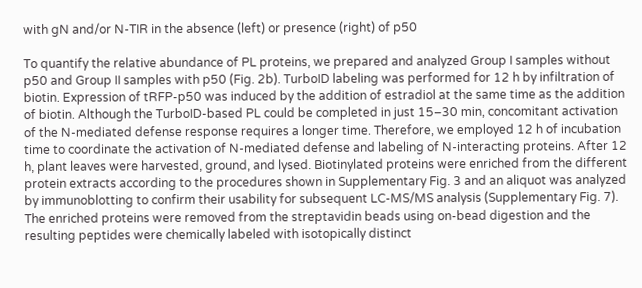with gN and/or N-TIR in the absence (left) or presence (right) of p50

To quantify the relative abundance of PL proteins, we prepared and analyzed Group I samples without p50 and Group II samples with p50 (Fig. 2b). TurboID labeling was performed for 12 h by infiltration of biotin. Expression of tRFP-p50 was induced by the addition of estradiol at the same time as the addition of biotin. Although the TurboID-based PL could be completed in just 15–30 min, concomitant activation of the N-mediated defense response requires a longer time. Therefore, we employed 12 h of incubation time to coordinate the activation of N-mediated defense and labeling of N-interacting proteins. After 12 h, plant leaves were harvested, ground, and lysed. Biotinylated proteins were enriched from the different protein extracts according to the procedures shown in Supplementary Fig. 3 and an aliquot was analyzed by immunoblotting to confirm their usability for subsequent LC-MS/MS analysis (Supplementary Fig. 7). The enriched proteins were removed from the streptavidin beads using on-bead digestion and the resulting peptides were chemically labeled with isotopically distinct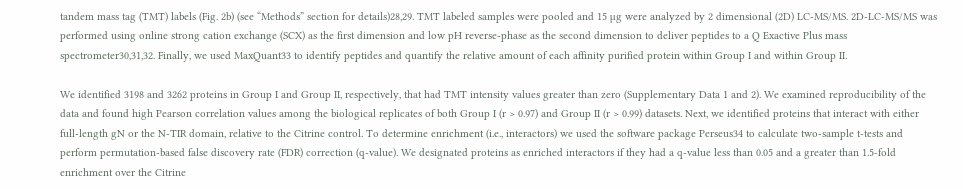tandem mass tag (TMT) labels (Fig. 2b) (see “Methods” section for details)28,29. TMT labeled samples were pooled and 15 µg were analyzed by 2 dimensional (2D) LC-MS/MS. 2D-LC-MS/MS was performed using online strong cation exchange (SCX) as the first dimension and low pH reverse-phase as the second dimension to deliver peptides to a Q Exactive Plus mass spectrometer30,31,32. Finally, we used MaxQuant33 to identify peptides and quantify the relative amount of each affinity purified protein within Group I and within Group II.

We identified 3198 and 3262 proteins in Group I and Group II, respectively, that had TMT intensity values greater than zero (Supplementary Data 1 and 2). We examined reproducibility of the data and found high Pearson correlation values among the biological replicates of both Group I (r > 0.97) and Group II (r > 0.99) datasets. Next, we identified proteins that interact with either full-length gN or the N-TIR domain, relative to the Citrine control. To determine enrichment (i.e., interactors) we used the software package Perseus34 to calculate two-sample t-tests and perform permutation-based false discovery rate (FDR) correction (q-value). We designated proteins as enriched interactors if they had a q-value less than 0.05 and a greater than 1.5-fold enrichment over the Citrine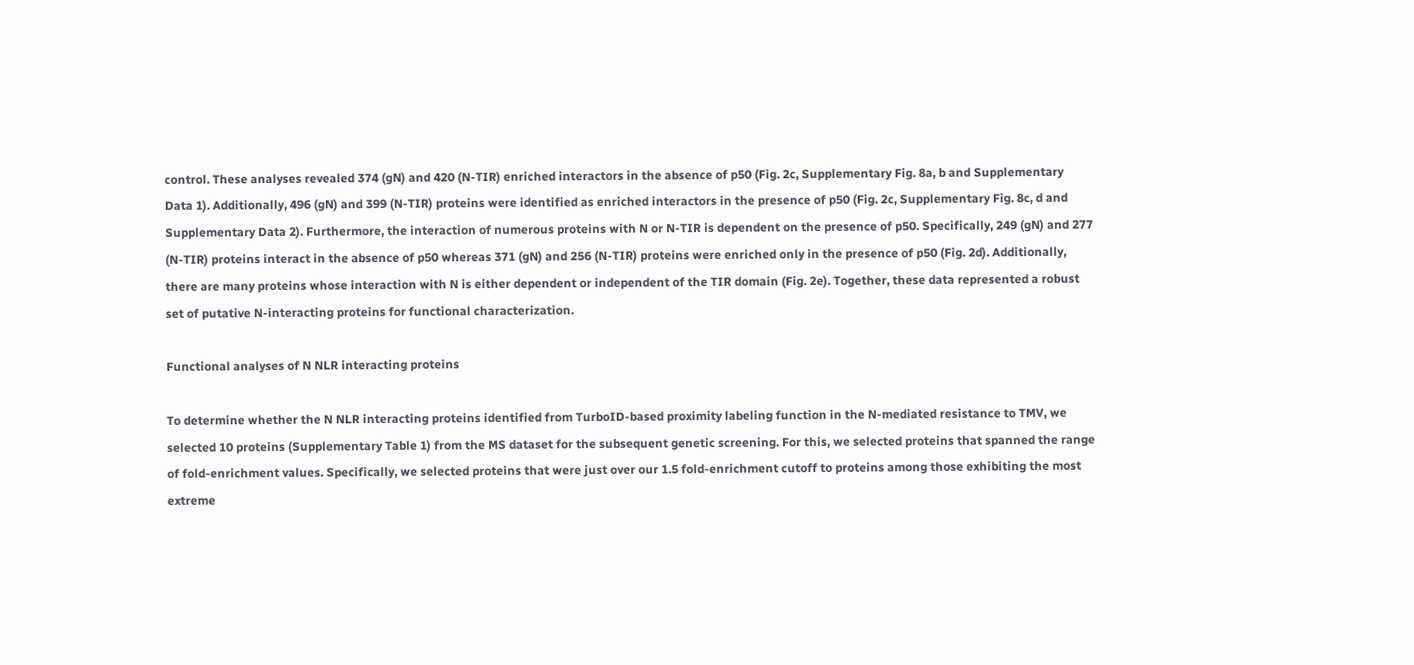control. These analyses revealed 374 (gN) and 420 (N-TIR) enriched interactors in the absence of p50 (Fig. 2c, Supplementary Fig. 8a, b and Supplementary Data 1). Additionally, 496 (gN) and 399 (N-TIR) proteins were identified as enriched interactors in the presence of p50 (Fig. 2c, Supplementary Fig. 8c, d and Supplementary Data 2). Furthermore, the interaction of numerous proteins with N or N-TIR is dependent on the presence of p50. Specifically, 249 (gN) and 277 (N-TIR) proteins interact in the absence of p50 whereas 371 (gN) and 256 (N-TIR) proteins were enriched only in the presence of p50 (Fig. 2d). Additionally, there are many proteins whose interaction with N is either dependent or independent of the TIR domain (Fig. 2e). Together, these data represented a robust set of putative N-interacting proteins for functional characterization.

Functional analyses of N NLR interacting proteins

To determine whether the N NLR interacting proteins identified from TurboID-based proximity labeling function in the N-mediated resistance to TMV, we selected 10 proteins (Supplementary Table 1) from the MS dataset for the subsequent genetic screening. For this, we selected proteins that spanned the range of fold-enrichment values. Specifically, we selected proteins that were just over our 1.5 fold-enrichment cutoff to proteins among those exhibiting the most extreme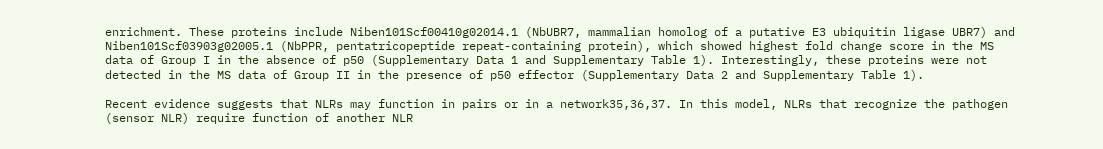enrichment. These proteins include Niben101Scf00410g02014.1 (NbUBR7, mammalian homolog of a putative E3 ubiquitin ligase UBR7) and Niben101Scf03903g02005.1 (NbPPR, pentatricopeptide repeat-containing protein), which showed highest fold change score in the MS data of Group I in the absence of p50 (Supplementary Data 1 and Supplementary Table 1). Interestingly, these proteins were not detected in the MS data of Group II in the presence of p50 effector (Supplementary Data 2 and Supplementary Table 1).

Recent evidence suggests that NLRs may function in pairs or in a network35,36,37. In this model, NLRs that recognize the pathogen (sensor NLR) require function of another NLR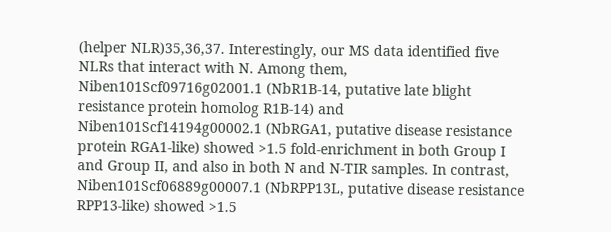(helper NLR)35,36,37. Interestingly, our MS data identified five NLRs that interact with N. Among them, Niben101Scf09716g02001.1 (NbR1B-14, putative late blight resistance protein homolog R1B-14) and Niben101Scf14194g00002.1 (NbRGA1, putative disease resistance protein RGA1-like) showed >1.5 fold-enrichment in both Group I and Group II, and also in both N and N-TIR samples. In contrast, Niben101Scf06889g00007.1 (NbRPP13L, putative disease resistance RPP13-like) showed >1.5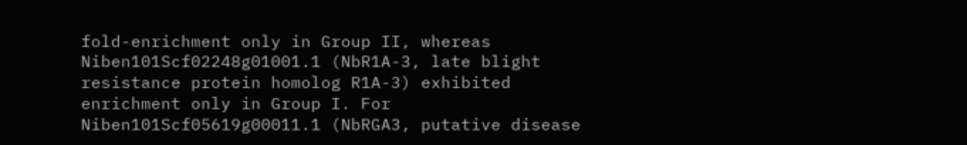fold-enrichment only in Group II, whereas Niben101Scf02248g01001.1 (NbR1A-3, late blight resistance protein homolog R1A-3) exhibited enrichment only in Group I. For Niben101Scf05619g00011.1 (NbRGA3, putative disease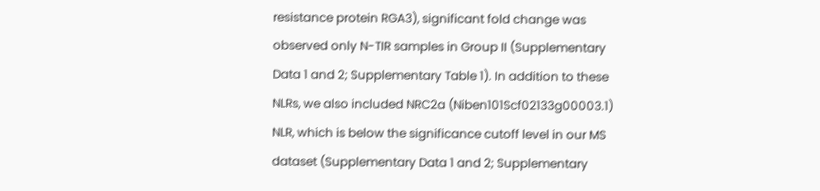resistance protein RGA3), significant fold change was observed only N-TIR samples in Group II (Supplementary Data 1 and 2; Supplementary Table 1). In addition to these NLRs, we also included NRC2a (Niben101Scf02133g00003.1) NLR, which is below the significance cutoff level in our MS dataset (Supplementary Data 1 and 2; Supplementary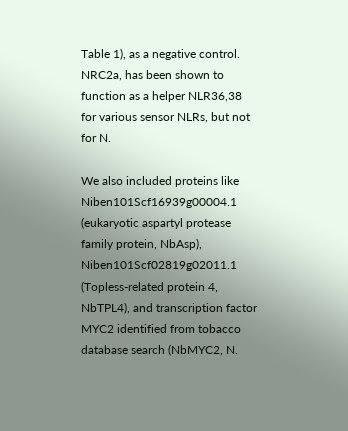Table 1), as a negative control. NRC2a, has been shown to function as a helper NLR36,38 for various sensor NLRs, but not for N.

We also included proteins like Niben101Scf16939g00004.1 (eukaryotic aspartyl protease family protein, NbAsp), Niben101Scf02819g02011.1 (Topless-related protein 4, NbTPL4), and transcription factor MYC2 identified from tobacco database search (NbMYC2, N.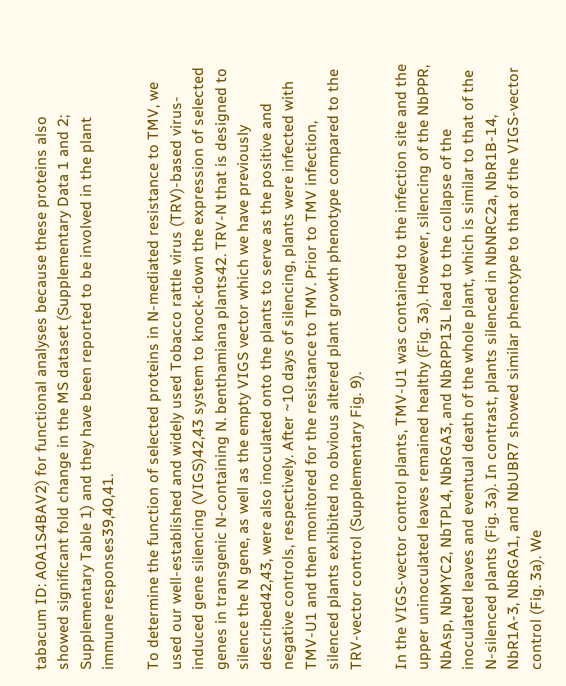tabacum ID: A0A1S4BAV2) for functional analyses because these proteins also showed significant fold change in the MS dataset (Supplementary Data 1 and 2; Supplementary Table 1) and they have been reported to be involved in the plant immune responses39,40,41.

To determine the function of selected proteins in N-mediated resistance to TMV, we used our well-established and widely used Tobacco rattle virus (TRV)-based virus-induced gene silencing (VIGS)42,43 system to knock-down the expression of selected genes in transgenic N-containing N. benthamiana plants42. TRV-N that is designed to silence the N gene, as well as the empty VIGS vector which we have previously described42,43, were also inoculated onto the plants to serve as the positive and negative controls, respectively. After ~10 days of silencing, plants were infected with TMV-U1 and then monitored for the resistance to TMV. Prior to TMV infection, silenced plants exhibited no obvious altered plant growth phenotype compared to the TRV-vector control (Supplementary Fig. 9).

In the VIGS-vector control plants, TMV-U1 was contained to the infection site and the upper uninoculated leaves remained healthy (Fig. 3a). However, silencing of the NbPPR, NbAsp, NbMYC2, NbTPL4, NbRGA3, and NbRPP13L lead to the collapse of the inoculated leaves and eventual death of the whole plant, which is similar to that of the N-silenced plants (Fig. 3a). In contrast, plants silenced in NbNRC2a, NbR1B-14, NbR1A-3, NbRGA1, and NbUBR7 showed similar phenotype to that of the VIGS-vector control (Fig. 3a). We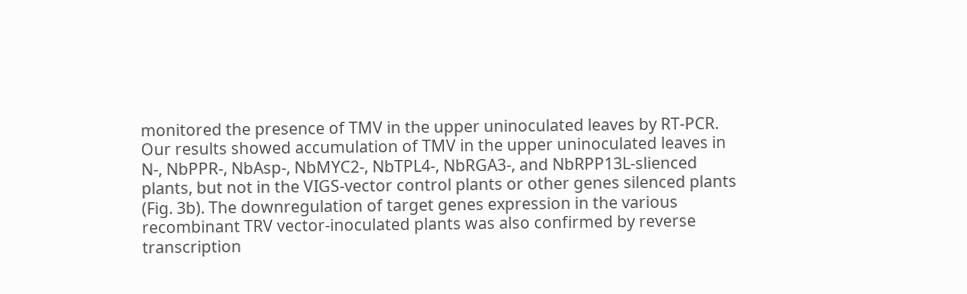monitored the presence of TMV in the upper uninoculated leaves by RT-PCR. Our results showed accumulation of TMV in the upper uninoculated leaves in N-, NbPPR-, NbAsp-, NbMYC2-, NbTPL4-, NbRGA3-, and NbRPP13L-slienced plants, but not in the VIGS-vector control plants or other genes silenced plants (Fig. 3b). The downregulation of target genes expression in the various recombinant TRV vector-inoculated plants was also confirmed by reverse transcription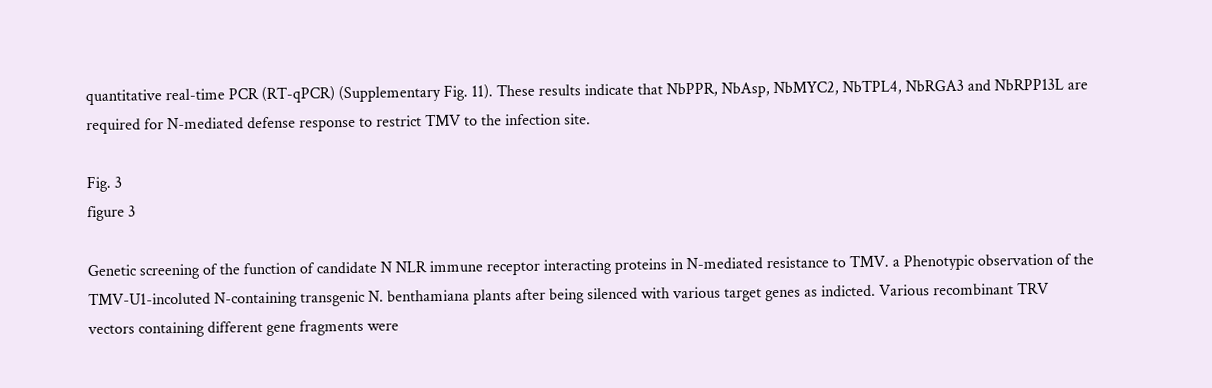quantitative real-time PCR (RT-qPCR) (Supplementary Fig. 11). These results indicate that NbPPR, NbAsp, NbMYC2, NbTPL4, NbRGA3 and NbRPP13L are required for N-mediated defense response to restrict TMV to the infection site.

Fig. 3
figure 3

Genetic screening of the function of candidate N NLR immune receptor interacting proteins in N-mediated resistance to TMV. a Phenotypic observation of the TMV-U1-incoluted N-containing transgenic N. benthamiana plants after being silenced with various target genes as indicted. Various recombinant TRV vectors containing different gene fragments were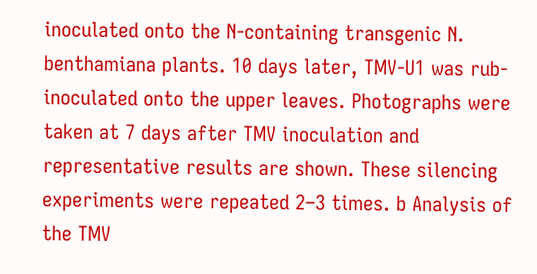inoculated onto the N-containing transgenic N. benthamiana plants. 10 days later, TMV-U1 was rub-inoculated onto the upper leaves. Photographs were taken at 7 days after TMV inoculation and representative results are shown. These silencing experiments were repeated 2–3 times. b Analysis of the TMV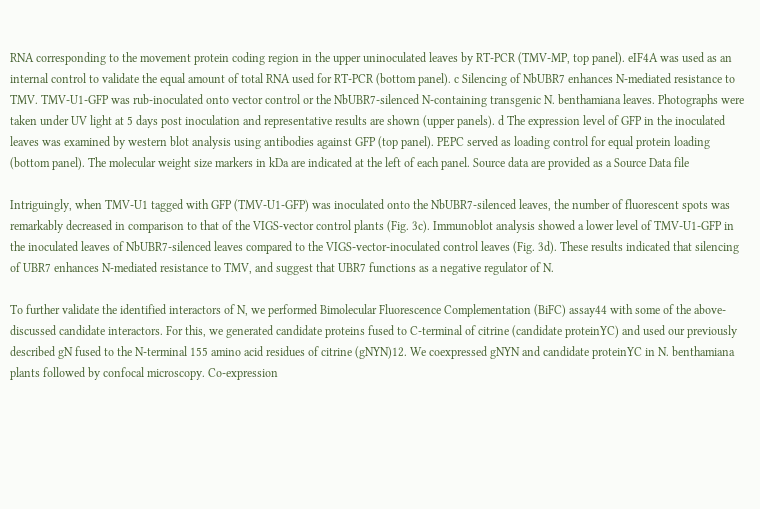RNA corresponding to the movement protein coding region in the upper uninoculated leaves by RT-PCR (TMV-MP, top panel). eIF4A was used as an internal control to validate the equal amount of total RNA used for RT-PCR (bottom panel). c Silencing of NbUBR7 enhances N-mediated resistance to TMV. TMV-U1-GFP was rub-inoculated onto vector control or the NbUBR7-silenced N-containing transgenic N. benthamiana leaves. Photographs were taken under UV light at 5 days post inoculation and representative results are shown (upper panels). d The expression level of GFP in the inoculated leaves was examined by western blot analysis using antibodies against GFP (top panel). PEPC served as loading control for equal protein loading (bottom panel). The molecular weight size markers in kDa are indicated at the left of each panel. Source data are provided as a Source Data file

Intriguingly, when TMV-U1 tagged with GFP (TMV-U1-GFP) was inoculated onto the NbUBR7-silenced leaves, the number of fluorescent spots was remarkably decreased in comparison to that of the VIGS-vector control plants (Fig. 3c). Immunoblot analysis showed a lower level of TMV-U1-GFP in the inoculated leaves of NbUBR7-silenced leaves compared to the VIGS-vector-inoculated control leaves (Fig. 3d). These results indicated that silencing of UBR7 enhances N-mediated resistance to TMV, and suggest that UBR7 functions as a negative regulator of N.

To further validate the identified interactors of N, we performed Bimolecular Fluorescence Complementation (BiFC) assay44 with some of the above-discussed candidate interactors. For this, we generated candidate proteins fused to C-terminal of citrine (candidate proteinYC) and used our previously described gN fused to the N-terminal 155 amino acid residues of citrine (gNYN)12. We coexpressed gNYN and candidate proteinYC in N. benthamiana plants followed by confocal microscopy. Co-expression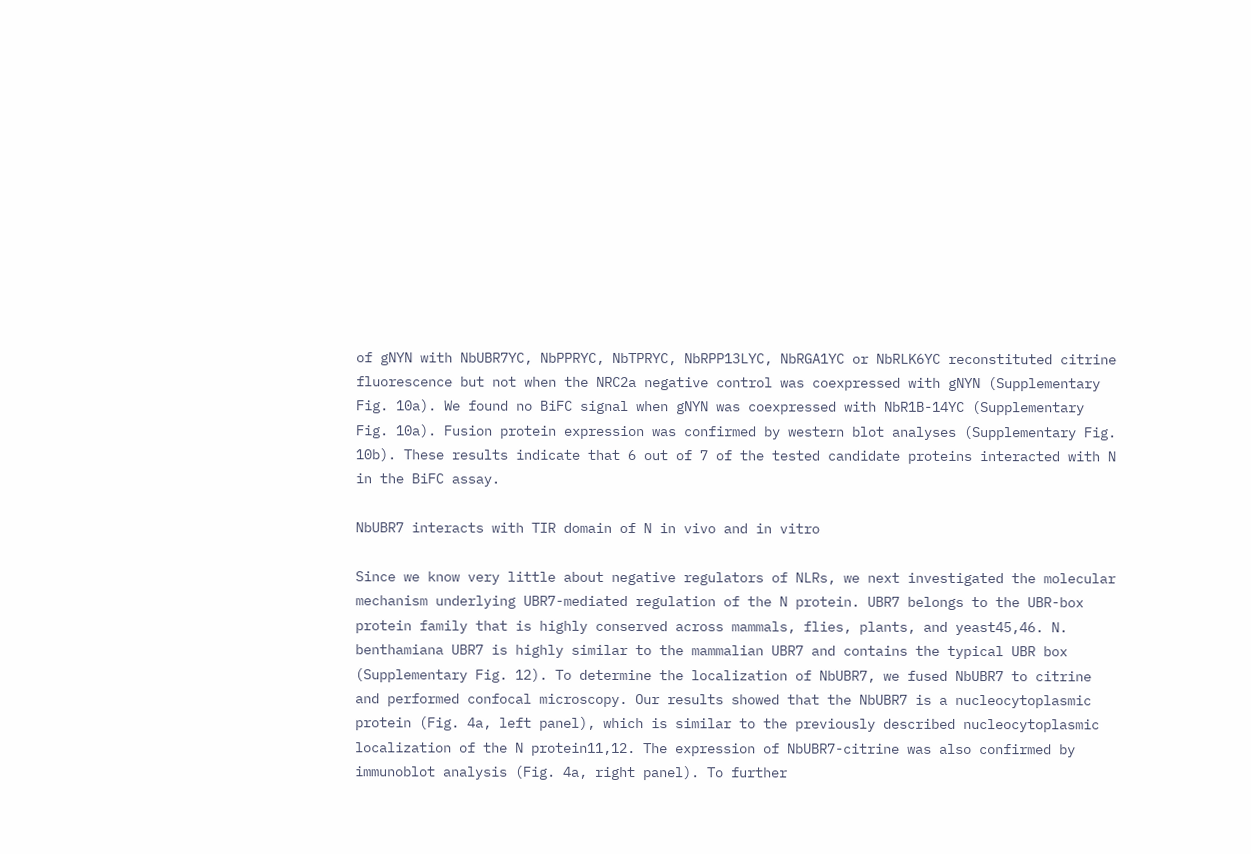of gNYN with NbUBR7YC, NbPPRYC, NbTPRYC, NbRPP13LYC, NbRGA1YC or NbRLK6YC reconstituted citrine fluorescence but not when the NRC2a negative control was coexpressed with gNYN (Supplementary Fig. 10a). We found no BiFC signal when gNYN was coexpressed with NbR1B-14YC (Supplementary Fig. 10a). Fusion protein expression was confirmed by western blot analyses (Supplementary Fig. 10b). These results indicate that 6 out of 7 of the tested candidate proteins interacted with N in the BiFC assay.

NbUBR7 interacts with TIR domain of N in vivo and in vitro

Since we know very little about negative regulators of NLRs, we next investigated the molecular mechanism underlying UBR7-mediated regulation of the N protein. UBR7 belongs to the UBR-box protein family that is highly conserved across mammals, flies, plants, and yeast45,46. N. benthamiana UBR7 is highly similar to the mammalian UBR7 and contains the typical UBR box (Supplementary Fig. 12). To determine the localization of NbUBR7, we fused NbUBR7 to citrine and performed confocal microscopy. Our results showed that the NbUBR7 is a nucleocytoplasmic protein (Fig. 4a, left panel), which is similar to the previously described nucleocytoplasmic localization of the N protein11,12. The expression of NbUBR7-citrine was also confirmed by immunoblot analysis (Fig. 4a, right panel). To further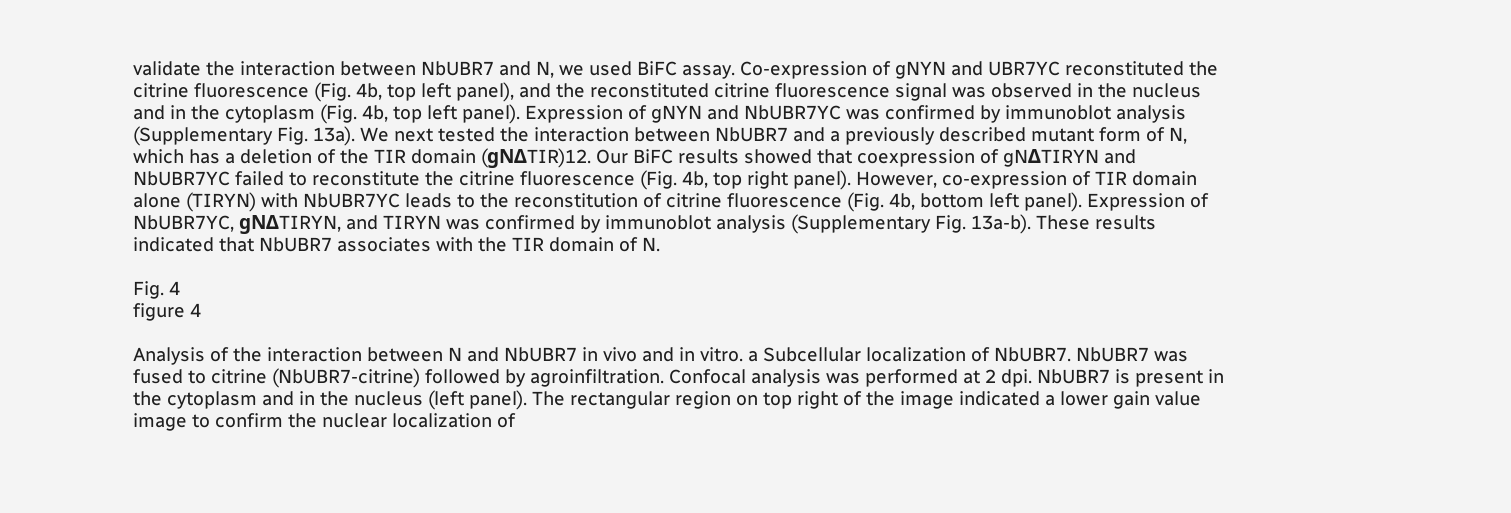validate the interaction between NbUBR7 and N, we used BiFC assay. Co-expression of gNYN and UBR7YC reconstituted the citrine fluorescence (Fig. 4b, top left panel), and the reconstituted citrine fluorescence signal was observed in the nucleus and in the cytoplasm (Fig. 4b, top left panel). Expression of gNYN and NbUBR7YC was confirmed by immunoblot analysis (Supplementary Fig. 13a). We next tested the interaction between NbUBR7 and a previously described mutant form of N, which has a deletion of the TIR domain (gNΔTIR)12. Our BiFC results showed that coexpression of gNΔTIRYN and NbUBR7YC failed to reconstitute the citrine fluorescence (Fig. 4b, top right panel). However, co-expression of TIR domain alone (TIRYN) with NbUBR7YC leads to the reconstitution of citrine fluorescence (Fig. 4b, bottom left panel). Expression of NbUBR7YC, gNΔTIRYN, and TIRYN was confirmed by immunoblot analysis (Supplementary Fig. 13a-b). These results indicated that NbUBR7 associates with the TIR domain of N.

Fig. 4
figure 4

Analysis of the interaction between N and NbUBR7 in vivo and in vitro. a Subcellular localization of NbUBR7. NbUBR7 was fused to citrine (NbUBR7-citrine) followed by agroinfiltration. Confocal analysis was performed at 2 dpi. NbUBR7 is present in the cytoplasm and in the nucleus (left panel). The rectangular region on top right of the image indicated a lower gain value image to confirm the nuclear localization of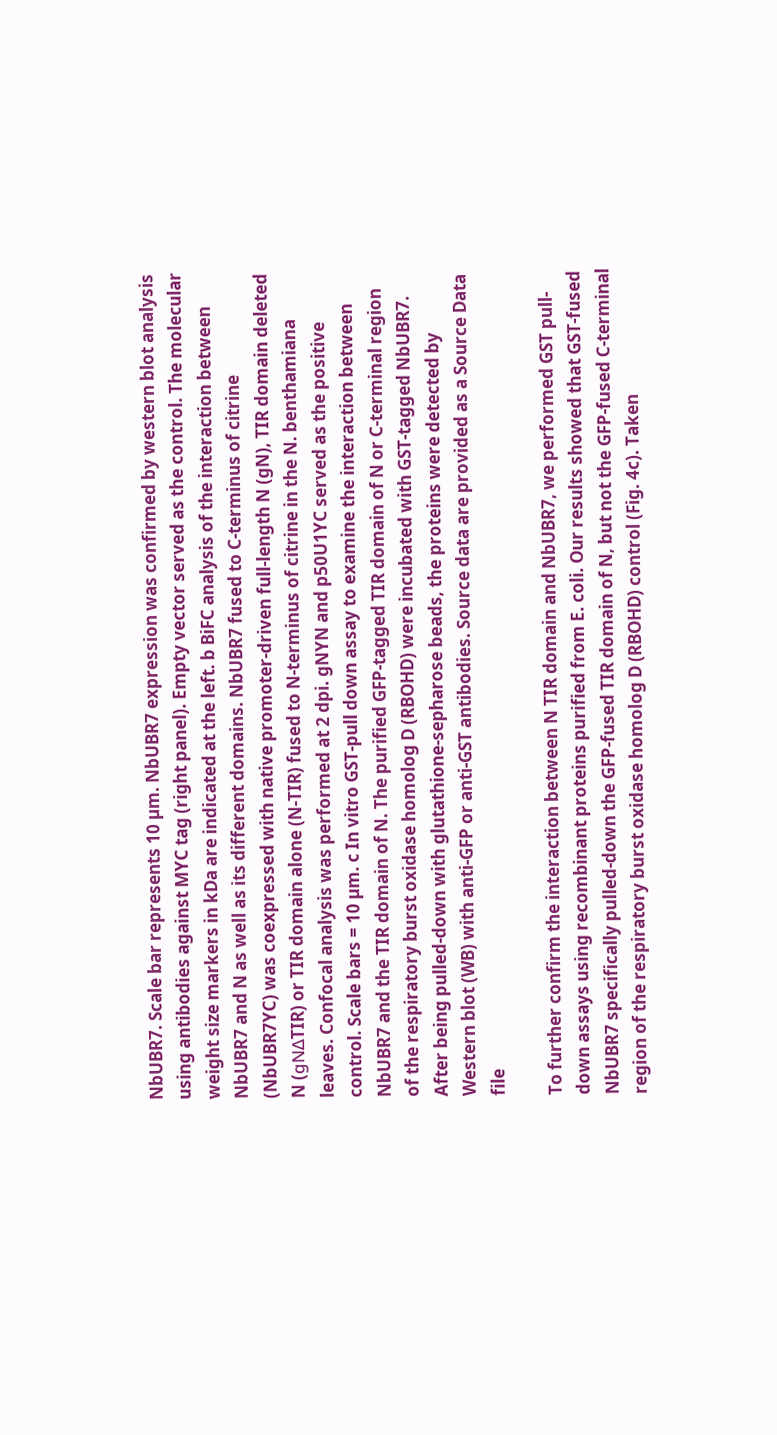NbUBR7. Scale bar represents 10 µm. NbUBR7 expression was confirmed by western blot analysis using antibodies against MYC tag (right panel). Empty vector served as the control. The molecular weight size markers in kDa are indicated at the left. b BiFC analysis of the interaction between NbUBR7 and N as well as its different domains. NbUBR7 fused to C-terminus of citrine (NbUBR7YC) was coexpressed with native promoter-driven full-length N (gN), TIR domain deleted N (gNΔTIR) or TIR domain alone (N-TIR) fused to N-terminus of citrine in the N. benthamiana leaves. Confocal analysis was performed at 2 dpi. gNYN and p50U1YC served as the positive control. Scale bars = 10 µm. c In vitro GST-pull down assay to examine the interaction between NbUBR7 and the TIR domain of N. The purified GFP-tagged TIR domain of N or C-terminal region of the respiratory burst oxidase homolog D (RBOHD) were incubated with GST-tagged NbUBR7. After being pulled-down with glutathione-sepharose beads, the proteins were detected by Western blot (WB) with anti-GFP or anti-GST antibodies. Source data are provided as a Source Data file

To further confirm the interaction between N TIR domain and NbUBR7, we performed GST pull-down assays using recombinant proteins purified from E. coli. Our results showed that GST-fused NbUBR7 specifically pulled-down the GFP-fused TIR domain of N, but not the GFP-fused C-terminal region of the respiratory burst oxidase homolog D (RBOHD) control (Fig. 4c). Taken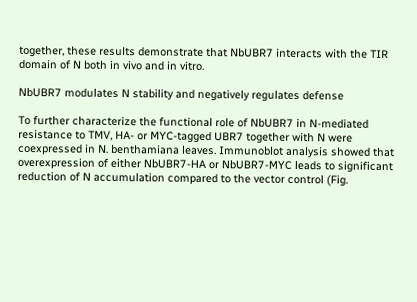together, these results demonstrate that NbUBR7 interacts with the TIR domain of N both in vivo and in vitro.

NbUBR7 modulates N stability and negatively regulates defense

To further characterize the functional role of NbUBR7 in N-mediated resistance to TMV, HA- or MYC-tagged UBR7 together with N were coexpressed in N. benthamiana leaves. Immunoblot analysis showed that overexpression of either NbUBR7-HA or NbUBR7-MYC leads to significant reduction of N accumulation compared to the vector control (Fig.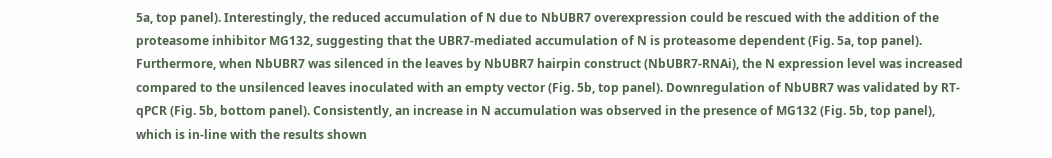5a, top panel). Interestingly, the reduced accumulation of N due to NbUBR7 overexpression could be rescued with the addition of the proteasome inhibitor MG132, suggesting that the UBR7-mediated accumulation of N is proteasome dependent (Fig. 5a, top panel). Furthermore, when NbUBR7 was silenced in the leaves by NbUBR7 hairpin construct (NbUBR7-RNAi), the N expression level was increased compared to the unsilenced leaves inoculated with an empty vector (Fig. 5b, top panel). Downregulation of NbUBR7 was validated by RT-qPCR (Fig. 5b, bottom panel). Consistently, an increase in N accumulation was observed in the presence of MG132 (Fig. 5b, top panel), which is in-line with the results shown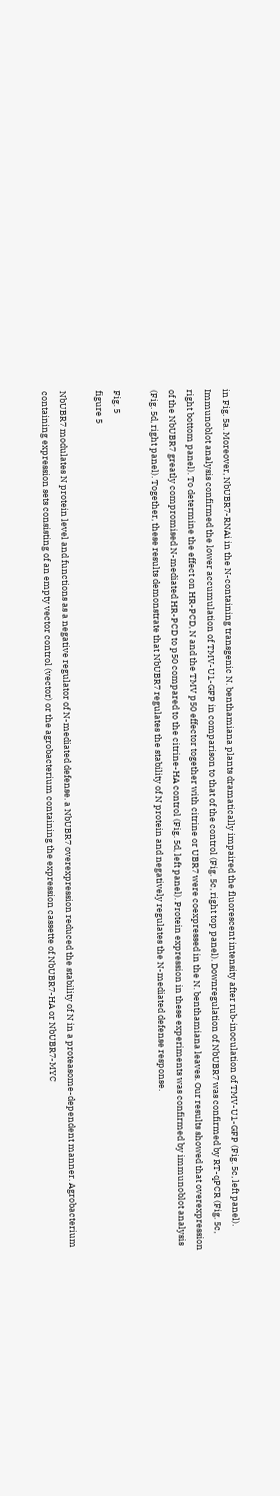in Fig. 5a. Moreover, NbUBR7-RNAi in the N-containing transgenic N. benthamiana plants dramatically impaired the fluorescent intensity after rub-inoculation of TMV-U1-GFP (Fig. 5c, left panel). Immunoblot analysis confirmed the lower accumulation of TMV-U1-GFP in comparison to that of the control (Fig. 5c, right top panel). Downregulation of NbUBR7 was confirmed by RT-qPCR (Fig. 5c, right bottom panel). To determine the effect on HR-PCD, N and the TMV p50 effector together with citrine or UBR7 were coexpressed in the N. benthamiana leaves. Our results showed that overexpression of the NbUBR7 greatly compromised N-mediated HR-PCD to p50 compared to the citrine-HA control (Fig. 5d, left panel). Protein expression in these experiments was confirmed by immunoblot analysis (Fig. 5d, right panel). Together, these results demonstrate that NbUBR7 regulates the stability of N protein and negatively regulates the N-mediated defense response.

Fig. 5
figure 5

NbUBR7 modulates N protein level and functions as a negative regulator of N-mediated defense. a NbUBR7 overexpression reduced the stability of N in a proteasome-dependent manner. Agrobacterium containing expression sets consisting of an empty vector control (vector) or the agrobacterium containing the expression cassette of NbUBR7-HA or NbUBR7-MYC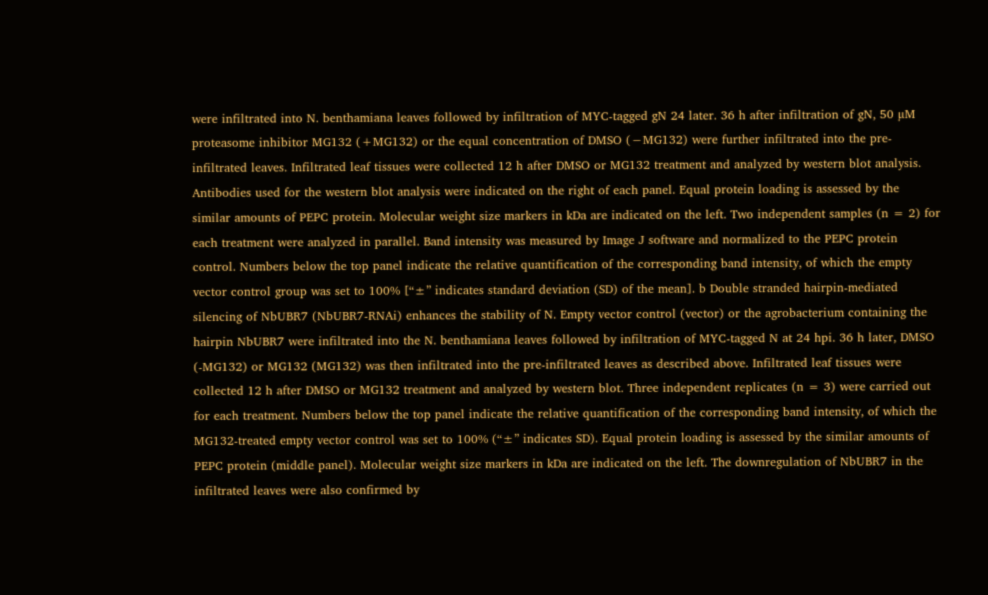were infiltrated into N. benthamiana leaves followed by infiltration of MYC-tagged gN 24 later. 36 h after infiltration of gN, 50 µM proteasome inhibitor MG132 (+MG132) or the equal concentration of DMSO (−MG132) were further infiltrated into the pre-infiltrated leaves. Infiltrated leaf tissues were collected 12 h after DMSO or MG132 treatment and analyzed by western blot analysis. Antibodies used for the western blot analysis were indicated on the right of each panel. Equal protein loading is assessed by the similar amounts of PEPC protein. Molecular weight size markers in kDa are indicated on the left. Two independent samples (n = 2) for each treatment were analyzed in parallel. Band intensity was measured by Image J software and normalized to the PEPC protein control. Numbers below the top panel indicate the relative quantification of the corresponding band intensity, of which the empty vector control group was set to 100% [“±” indicates standard deviation (SD) of the mean]. b Double stranded hairpin-mediated silencing of NbUBR7 (NbUBR7-RNAi) enhances the stability of N. Empty vector control (vector) or the agrobacterium containing the hairpin NbUBR7 were infiltrated into the N. benthamiana leaves followed by infiltration of MYC-tagged N at 24 hpi. 36 h later, DMSO (-MG132) or MG132 (MG132) was then infiltrated into the pre-infiltrated leaves as described above. Infiltrated leaf tissues were collected 12 h after DMSO or MG132 treatment and analyzed by western blot. Three independent replicates (n = 3) were carried out for each treatment. Numbers below the top panel indicate the relative quantification of the corresponding band intensity, of which the MG132-treated empty vector control was set to 100% (“±” indicates SD). Equal protein loading is assessed by the similar amounts of PEPC protein (middle panel). Molecular weight size markers in kDa are indicated on the left. The downregulation of NbUBR7 in the infiltrated leaves were also confirmed by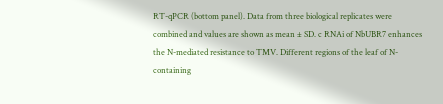RT-qPCR (bottom panel). Data from three biological replicates were combined and values are shown as mean ± SD. c RNAi of NbUBR7 enhances the N-mediated resistance to TMV. Different regions of the leaf of N-containing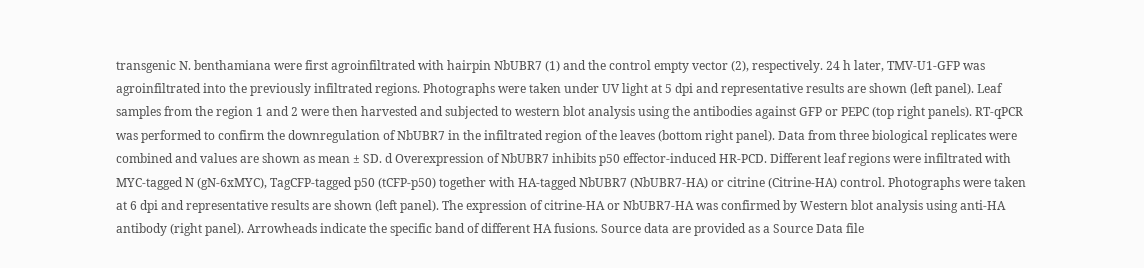transgenic N. benthamiana were first agroinfiltrated with hairpin NbUBR7 (1) and the control empty vector (2), respectively. 24 h later, TMV-U1-GFP was agroinfiltrated into the previously infiltrated regions. Photographs were taken under UV light at 5 dpi and representative results are shown (left panel). Leaf samples from the region 1 and 2 were then harvested and subjected to western blot analysis using the antibodies against GFP or PEPC (top right panels). RT-qPCR was performed to confirm the downregulation of NbUBR7 in the infiltrated region of the leaves (bottom right panel). Data from three biological replicates were combined and values are shown as mean ± SD. d Overexpression of NbUBR7 inhibits p50 effector-induced HR-PCD. Different leaf regions were infiltrated with MYC-tagged N (gN-6xMYC), TagCFP-tagged p50 (tCFP-p50) together with HA-tagged NbUBR7 (NbUBR7-HA) or citrine (Citrine-HA) control. Photographs were taken at 6 dpi and representative results are shown (left panel). The expression of citrine-HA or NbUBR7-HA was confirmed by Western blot analysis using anti-HA antibody (right panel). Arrowheads indicate the specific band of different HA fusions. Source data are provided as a Source Data file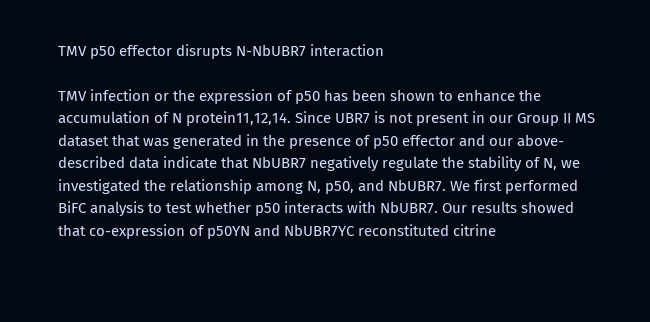TMV p50 effector disrupts N-NbUBR7 interaction

TMV infection or the expression of p50 has been shown to enhance the accumulation of N protein11,12,14. Since UBR7 is not present in our Group II MS dataset that was generated in the presence of p50 effector and our above-described data indicate that NbUBR7 negatively regulate the stability of N, we investigated the relationship among N, p50, and NbUBR7. We first performed BiFC analysis to test whether p50 interacts with NbUBR7. Our results showed that co-expression of p50YN and NbUBR7YC reconstituted citrine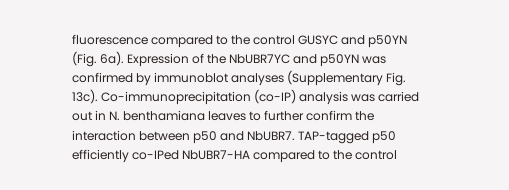fluorescence compared to the control GUSYC and p50YN (Fig. 6a). Expression of the NbUBR7YC and p50YN was confirmed by immunoblot analyses (Supplementary Fig. 13c). Co-immunoprecipitation (co-IP) analysis was carried out in N. benthamiana leaves to further confirm the interaction between p50 and NbUBR7. TAP-tagged p50 efficiently co-IPed NbUBR7-HA compared to the control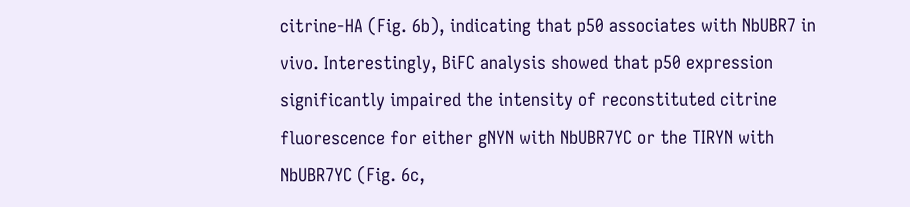citrine-HA (Fig. 6b), indicating that p50 associates with NbUBR7 in vivo. Interestingly, BiFC analysis showed that p50 expression significantly impaired the intensity of reconstituted citrine fluorescence for either gNYN with NbUBR7YC or the TIRYN with NbUBR7YC (Fig. 6c,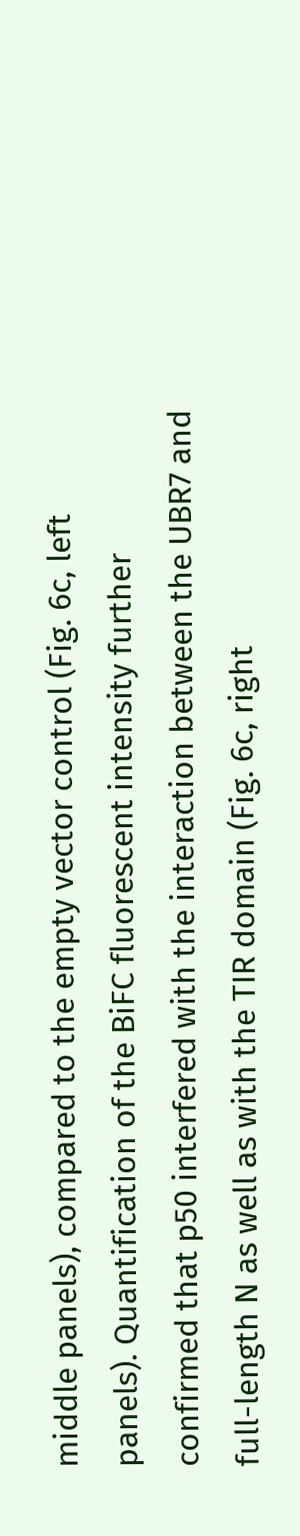middle panels), compared to the empty vector control (Fig. 6c, left panels). Quantification of the BiFC fluorescent intensity further confirmed that p50 interfered with the interaction between the UBR7 and full-length N as well as with the TIR domain (Fig. 6c, right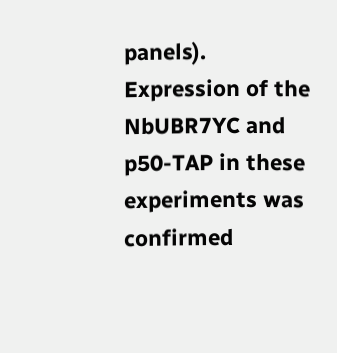panels). Expression of the NbUBR7YC and p50-TAP in these experiments was confirmed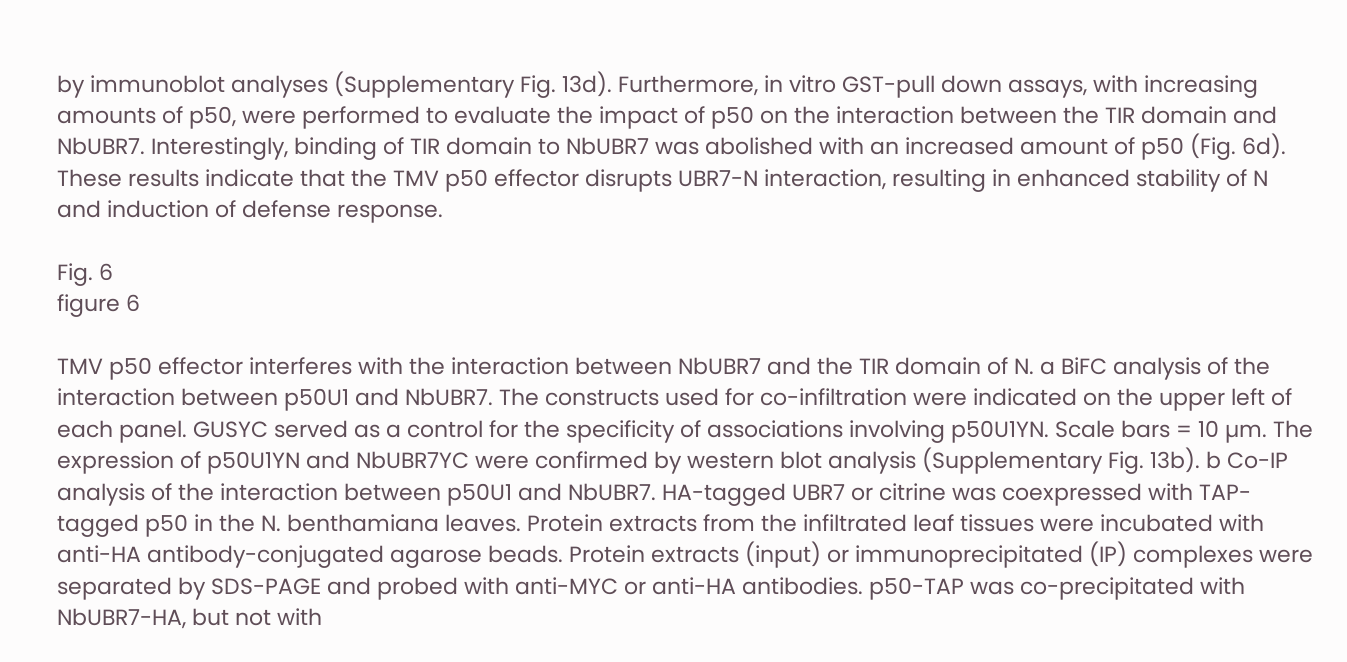by immunoblot analyses (Supplementary Fig. 13d). Furthermore, in vitro GST-pull down assays, with increasing amounts of p50, were performed to evaluate the impact of p50 on the interaction between the TIR domain and NbUBR7. Interestingly, binding of TIR domain to NbUBR7 was abolished with an increased amount of p50 (Fig. 6d). These results indicate that the TMV p50 effector disrupts UBR7-N interaction, resulting in enhanced stability of N and induction of defense response.

Fig. 6
figure 6

TMV p50 effector interferes with the interaction between NbUBR7 and the TIR domain of N. a BiFC analysis of the interaction between p50U1 and NbUBR7. The constructs used for co-infiltration were indicated on the upper left of each panel. GUSYC served as a control for the specificity of associations involving p50U1YN. Scale bars = 10 µm. The expression of p50U1YN and NbUBR7YC were confirmed by western blot analysis (Supplementary Fig. 13b). b Co-IP analysis of the interaction between p50U1 and NbUBR7. HA-tagged UBR7 or citrine was coexpressed with TAP-tagged p50 in the N. benthamiana leaves. Protein extracts from the infiltrated leaf tissues were incubated with anti-HA antibody-conjugated agarose beads. Protein extracts (input) or immunoprecipitated (IP) complexes were separated by SDS-PAGE and probed with anti-MYC or anti-HA antibodies. p50-TAP was co-precipitated with NbUBR7-HA, but not with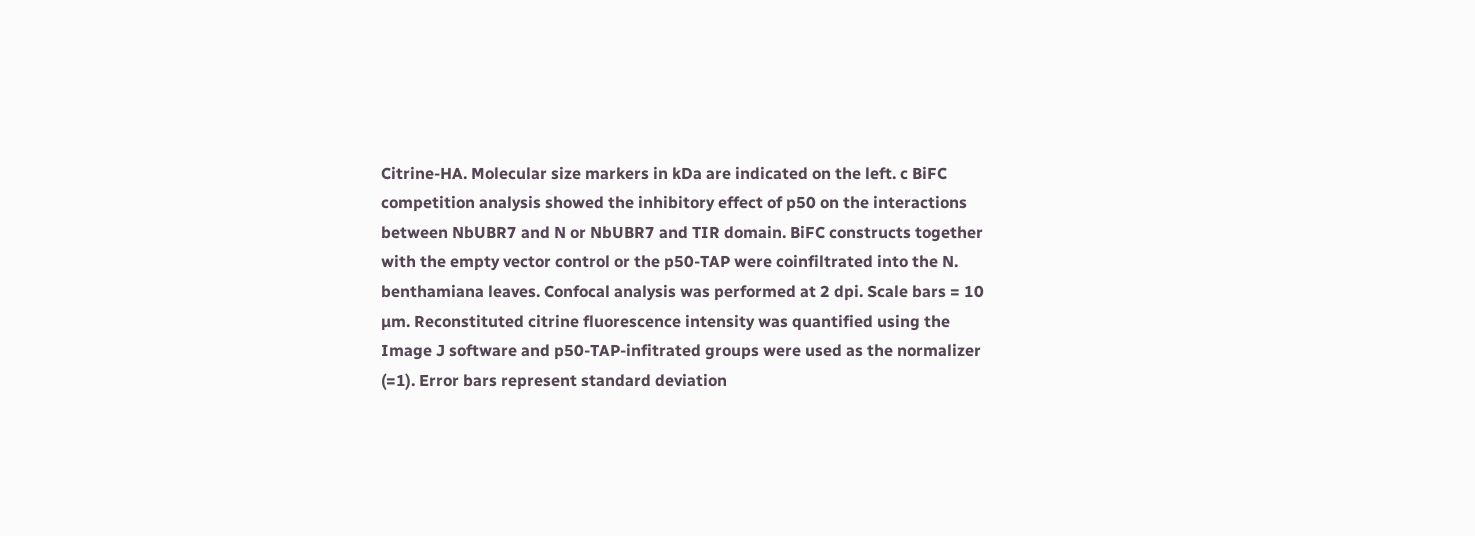Citrine-HA. Molecular size markers in kDa are indicated on the left. c BiFC competition analysis showed the inhibitory effect of p50 on the interactions between NbUBR7 and N or NbUBR7 and TIR domain. BiFC constructs together with the empty vector control or the p50-TAP were coinfiltrated into the N. benthamiana leaves. Confocal analysis was performed at 2 dpi. Scale bars = 10 µm. Reconstituted citrine fluorescence intensity was quantified using the Image J software and p50-TAP-infitrated groups were used as the normalizer (=1). Error bars represent standard deviation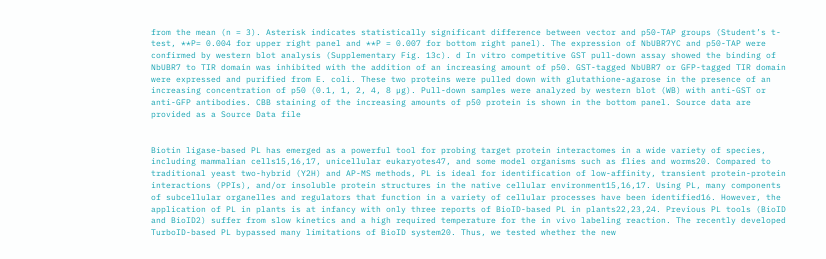from the mean (n = 3). Asterisk indicates statistically significant difference between vector and p50-TAP groups (Student’s t-test, **P= 0.004 for upper right panel and **P = 0.007 for bottom right panel). The expression of NbUBR7YC and p50-TAP were confirmed by western blot analysis (Supplementary Fig. 13c). d In vitro competitive GST pull-down assay showed the binding of NbUBR7 to TIR domain was inhibited with the addition of an increasing amount of p50. GST-tagged NbUBR7 or GFP-tagged TIR domain were expressed and purified from E. coli. These two proteins were pulled down with glutathione-agarose in the presence of an increasing concentration of p50 (0.1, 1, 2, 4, 8 µg). Pull-down samples were analyzed by western blot (WB) with anti-GST or anti-GFP antibodies. CBB staining of the increasing amounts of p50 protein is shown in the bottom panel. Source data are provided as a Source Data file


Biotin ligase-based PL has emerged as a powerful tool for probing target protein interactomes in a wide variety of species, including mammalian cells15,16,17, unicellular eukaryotes47, and some model organisms such as flies and worms20. Compared to traditional yeast two-hybrid (Y2H) and AP-MS methods, PL is ideal for identification of low-affinity, transient protein-protein interactions (PPIs), and/or insoluble protein structures in the native cellular environment15,16,17. Using PL, many components of subcellular organelles and regulators that function in a variety of cellular processes have been identified16. However, the application of PL in plants is at infancy with only three reports of BioID-based PL in plants22,23,24. Previous PL tools (BioID and BioID2) suffer from slow kinetics and a high required temperature for the in vivo labeling reaction. The recently developed TurboID-based PL bypassed many limitations of BioID system20. Thus, we tested whether the new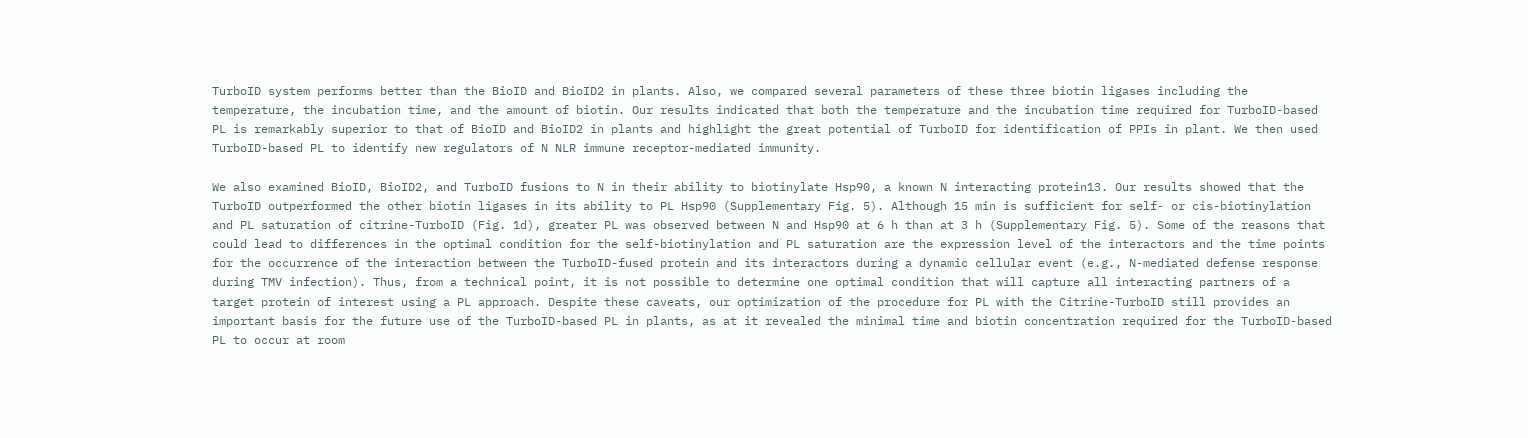TurboID system performs better than the BioID and BioID2 in plants. Also, we compared several parameters of these three biotin ligases including the temperature, the incubation time, and the amount of biotin. Our results indicated that both the temperature and the incubation time required for TurboID-based PL is remarkably superior to that of BioID and BioID2 in plants and highlight the great potential of TurboID for identification of PPIs in plant. We then used TurboID-based PL to identify new regulators of N NLR immune receptor-mediated immunity.

We also examined BioID, BioID2, and TurboID fusions to N in their ability to biotinylate Hsp90, a known N interacting protein13. Our results showed that the TurboID outperformed the other biotin ligases in its ability to PL Hsp90 (Supplementary Fig. 5). Although 15 min is sufficient for self- or cis-biotinylation and PL saturation of citrine-TurboID (Fig. 1d), greater PL was observed between N and Hsp90 at 6 h than at 3 h (Supplementary Fig. 5). Some of the reasons that could lead to differences in the optimal condition for the self-biotinylation and PL saturation are the expression level of the interactors and the time points for the occurrence of the interaction between the TurboID-fused protein and its interactors during a dynamic cellular event (e.g., N-mediated defense response during TMV infection). Thus, from a technical point, it is not possible to determine one optimal condition that will capture all interacting partners of a target protein of interest using a PL approach. Despite these caveats, our optimization of the procedure for PL with the Citrine-TurboID still provides an important basis for the future use of the TurboID-based PL in plants, as at it revealed the minimal time and biotin concentration required for the TurboID-based PL to occur at room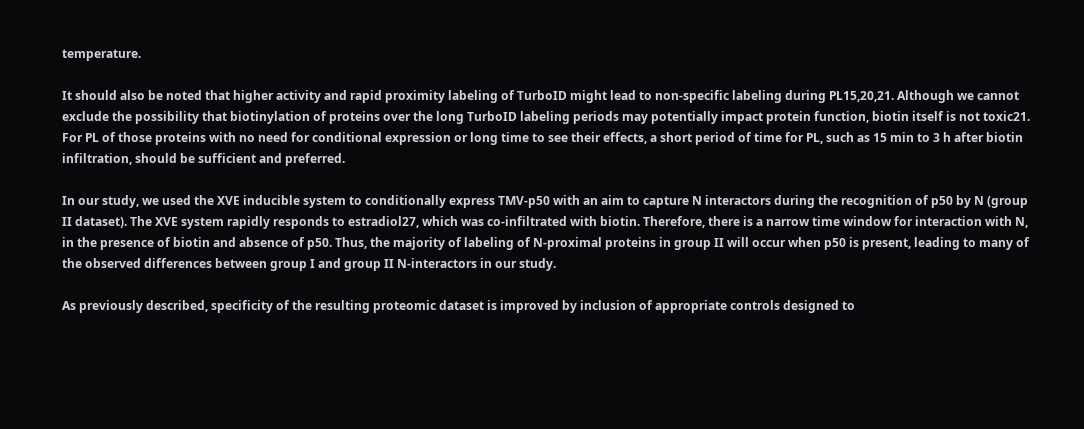temperature.

It should also be noted that higher activity and rapid proximity labeling of TurboID might lead to non-specific labeling during PL15,20,21. Although we cannot exclude the possibility that biotinylation of proteins over the long TurboID labeling periods may potentially impact protein function, biotin itself is not toxic21. For PL of those proteins with no need for conditional expression or long time to see their effects, a short period of time for PL, such as 15 min to 3 h after biotin infiltration, should be sufficient and preferred.

In our study, we used the XVE inducible system to conditionally express TMV-p50 with an aim to capture N interactors during the recognition of p50 by N (group II dataset). The XVE system rapidly responds to estradiol27, which was co-infiltrated with biotin. Therefore, there is a narrow time window for interaction with N, in the presence of biotin and absence of p50. Thus, the majority of labeling of N-proximal proteins in group II will occur when p50 is present, leading to many of the observed differences between group I and group II N-interactors in our study.

As previously described, specificity of the resulting proteomic dataset is improved by inclusion of appropriate controls designed to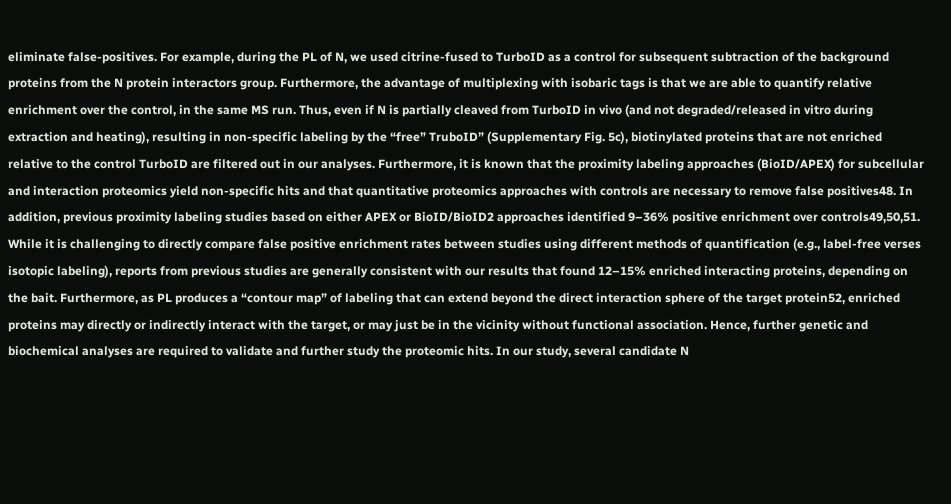eliminate false-positives. For example, during the PL of N, we used citrine-fused to TurboID as a control for subsequent subtraction of the background proteins from the N protein interactors group. Furthermore, the advantage of multiplexing with isobaric tags is that we are able to quantify relative enrichment over the control, in the same MS run. Thus, even if N is partially cleaved from TurboID in vivo (and not degraded/released in vitro during extraction and heating), resulting in non-specific labeling by the “free” TruboID” (Supplementary Fig. 5c), biotinylated proteins that are not enriched relative to the control TurboID are filtered out in our analyses. Furthermore, it is known that the proximity labeling approaches (BioID/APEX) for subcellular and interaction proteomics yield non-specific hits and that quantitative proteomics approaches with controls are necessary to remove false positives48. In addition, previous proximity labeling studies based on either APEX or BioID/BioID2 approaches identified 9–36% positive enrichment over controls49,50,51. While it is challenging to directly compare false positive enrichment rates between studies using different methods of quantification (e.g., label-free verses isotopic labeling), reports from previous studies are generally consistent with our results that found 12–15% enriched interacting proteins, depending on the bait. Furthermore, as PL produces a “contour map” of labeling that can extend beyond the direct interaction sphere of the target protein52, enriched proteins may directly or indirectly interact with the target, or may just be in the vicinity without functional association. Hence, further genetic and biochemical analyses are required to validate and further study the proteomic hits. In our study, several candidate N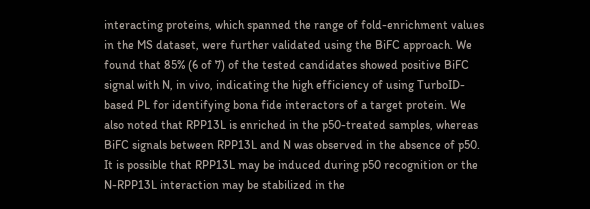interacting proteins, which spanned the range of fold-enrichment values in the MS dataset, were further validated using the BiFC approach. We found that 85% (6 of 7) of the tested candidates showed positive BiFC signal with N, in vivo, indicating the high efficiency of using TurboID-based PL for identifying bona fide interactors of a target protein. We also noted that RPP13L is enriched in the p50-treated samples, whereas BiFC signals between RPP13L and N was observed in the absence of p50. It is possible that RPP13L may be induced during p50 recognition or the N-RPP13L interaction may be stabilized in the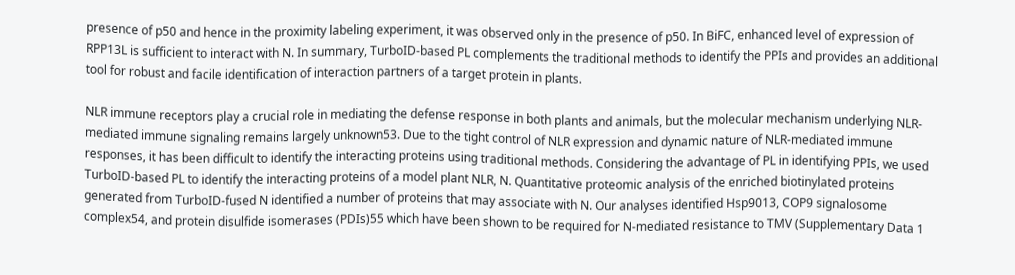presence of p50 and hence in the proximity labeling experiment, it was observed only in the presence of p50. In BiFC, enhanced level of expression of RPP13L is sufficient to interact with N. In summary, TurboID-based PL complements the traditional methods to identify the PPIs and provides an additional tool for robust and facile identification of interaction partners of a target protein in plants.

NLR immune receptors play a crucial role in mediating the defense response in both plants and animals, but the molecular mechanism underlying NLR-mediated immune signaling remains largely unknown53. Due to the tight control of NLR expression and dynamic nature of NLR-mediated immune responses, it has been difficult to identify the interacting proteins using traditional methods. Considering the advantage of PL in identifying PPIs, we used TurboID-based PL to identify the interacting proteins of a model plant NLR, N. Quantitative proteomic analysis of the enriched biotinylated proteins generated from TurboID-fused N identified a number of proteins that may associate with N. Our analyses identified Hsp9013, COP9 signalosome complex54, and protein disulfide isomerases (PDIs)55 which have been shown to be required for N-mediated resistance to TMV (Supplementary Data 1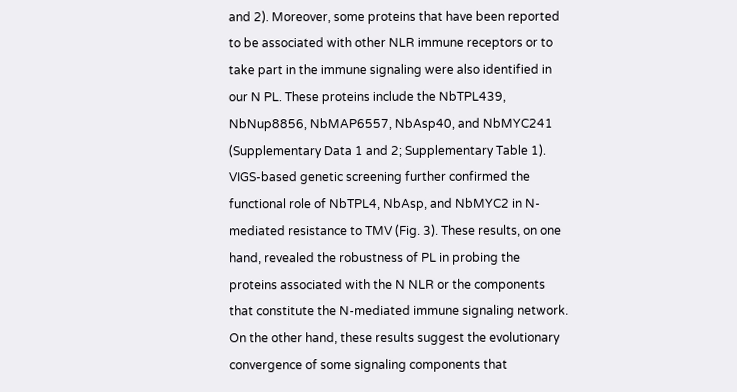and 2). Moreover, some proteins that have been reported to be associated with other NLR immune receptors or to take part in the immune signaling were also identified in our N PL. These proteins include the NbTPL439, NbNup8856, NbMAP6557, NbAsp40, and NbMYC241 (Supplementary Data 1 and 2; Supplementary Table 1). VIGS-based genetic screening further confirmed the functional role of NbTPL4, NbAsp, and NbMYC2 in N-mediated resistance to TMV (Fig. 3). These results, on one hand, revealed the robustness of PL in probing the proteins associated with the N NLR or the components that constitute the N-mediated immune signaling network. On the other hand, these results suggest the evolutionary convergence of some signaling components that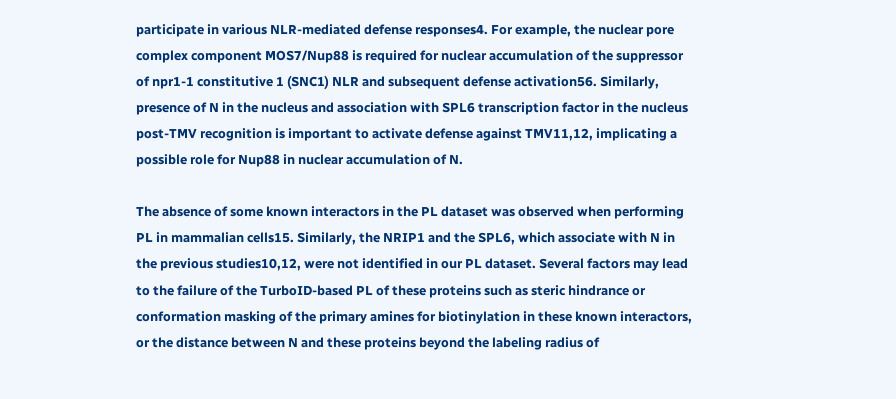participate in various NLR-mediated defense responses4. For example, the nuclear pore complex component MOS7/Nup88 is required for nuclear accumulation of the suppressor of npr1-1 constitutive 1 (SNC1) NLR and subsequent defense activation56. Similarly, presence of N in the nucleus and association with SPL6 transcription factor in the nucleus post-TMV recognition is important to activate defense against TMV11,12, implicating a possible role for Nup88 in nuclear accumulation of N.

The absence of some known interactors in the PL dataset was observed when performing PL in mammalian cells15. Similarly, the NRIP1 and the SPL6, which associate with N in the previous studies10,12, were not identified in our PL dataset. Several factors may lead to the failure of the TurboID-based PL of these proteins such as steric hindrance or conformation masking of the primary amines for biotinylation in these known interactors, or the distance between N and these proteins beyond the labeling radius of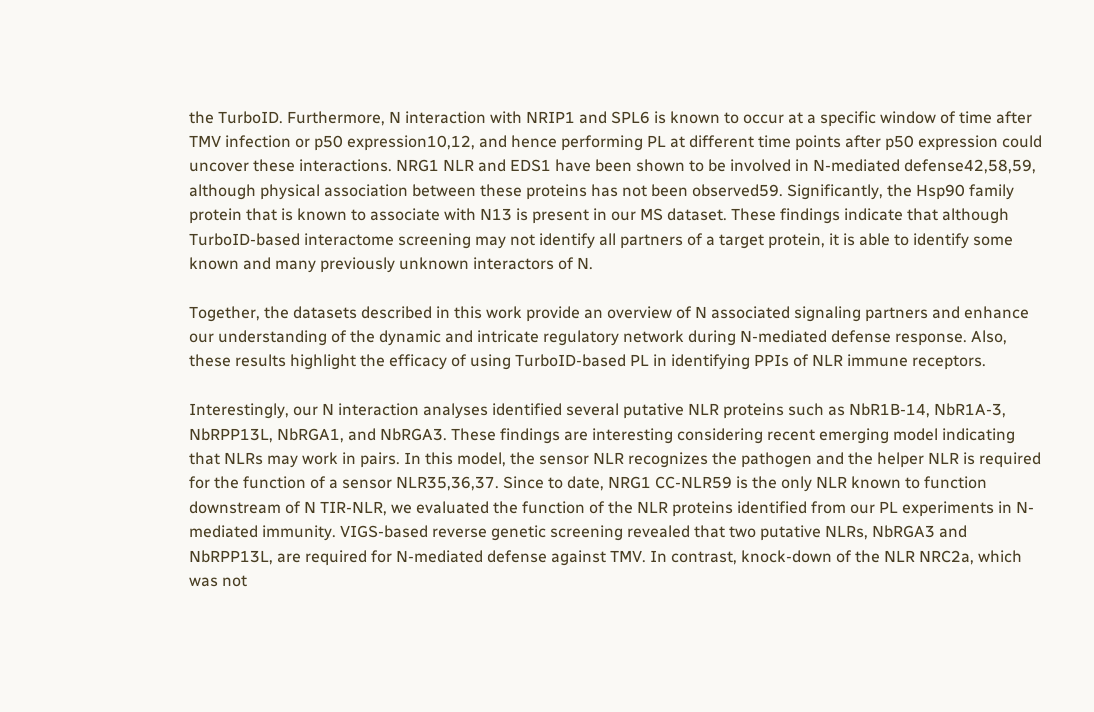the TurboID. Furthermore, N interaction with NRIP1 and SPL6 is known to occur at a specific window of time after TMV infection or p50 expression10,12, and hence performing PL at different time points after p50 expression could uncover these interactions. NRG1 NLR and EDS1 have been shown to be involved in N-mediated defense42,58,59, although physical association between these proteins has not been observed59. Significantly, the Hsp90 family protein that is known to associate with N13 is present in our MS dataset. These findings indicate that although TurboID-based interactome screening may not identify all partners of a target protein, it is able to identify some known and many previously unknown interactors of N.

Together, the datasets described in this work provide an overview of N associated signaling partners and enhance our understanding of the dynamic and intricate regulatory network during N-mediated defense response. Also, these results highlight the efficacy of using TurboID-based PL in identifying PPIs of NLR immune receptors.

Interestingly, our N interaction analyses identified several putative NLR proteins such as NbR1B-14, NbR1A-3, NbRPP13L, NbRGA1, and NbRGA3. These findings are interesting considering recent emerging model indicating that NLRs may work in pairs. In this model, the sensor NLR recognizes the pathogen and the helper NLR is required for the function of a sensor NLR35,36,37. Since to date, NRG1 CC-NLR59 is the only NLR known to function downstream of N TIR-NLR, we evaluated the function of the NLR proteins identified from our PL experiments in N-mediated immunity. VIGS-based reverse genetic screening revealed that two putative NLRs, NbRGA3 and NbRPP13L, are required for N-mediated defense against TMV. In contrast, knock-down of the NLR NRC2a, which was not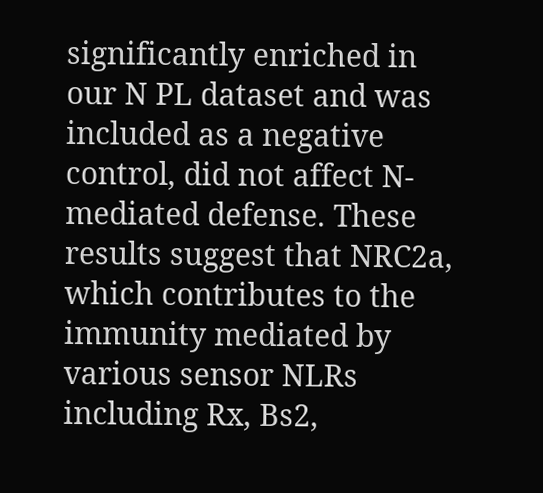significantly enriched in our N PL dataset and was included as a negative control, did not affect N-mediated defense. These results suggest that NRC2a, which contributes to the immunity mediated by various sensor NLRs including Rx, Bs2,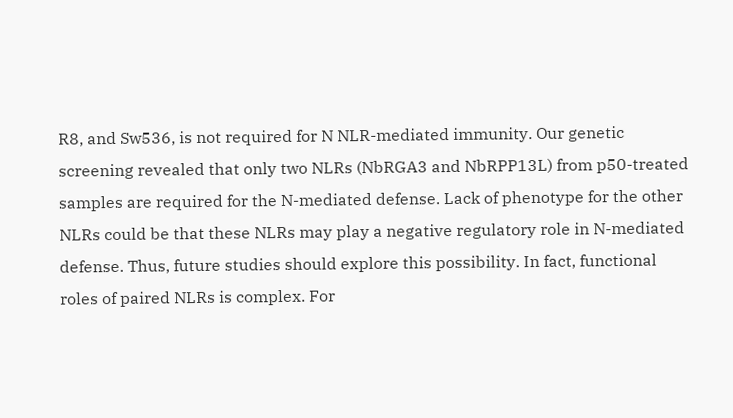R8, and Sw536, is not required for N NLR-mediated immunity. Our genetic screening revealed that only two NLRs (NbRGA3 and NbRPP13L) from p50-treated samples are required for the N-mediated defense. Lack of phenotype for the other NLRs could be that these NLRs may play a negative regulatory role in N-mediated defense. Thus, future studies should explore this possibility. In fact, functional roles of paired NLRs is complex. For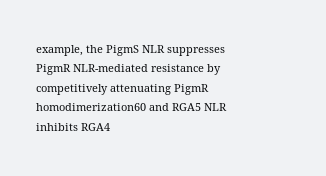example, the PigmS NLR suppresses PigmR NLR-mediated resistance by competitively attenuating PigmR homodimerization60 and RGA5 NLR inhibits RGA4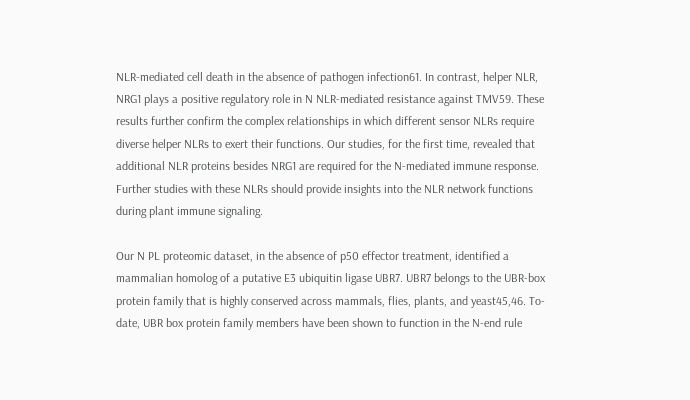NLR-mediated cell death in the absence of pathogen infection61. In contrast, helper NLR, NRG1 plays a positive regulatory role in N NLR-mediated resistance against TMV59. These results further confirm the complex relationships in which different sensor NLRs require diverse helper NLRs to exert their functions. Our studies, for the first time, revealed that additional NLR proteins besides NRG1 are required for the N-mediated immune response. Further studies with these NLRs should provide insights into the NLR network functions during plant immune signaling.

Our N PL proteomic dataset, in the absence of p50 effector treatment, identified a mammalian homolog of a putative E3 ubiquitin ligase UBR7. UBR7 belongs to the UBR-box protein family that is highly conserved across mammals, flies, plants, and yeast45,46. To-date, UBR box protein family members have been shown to function in the N-end rule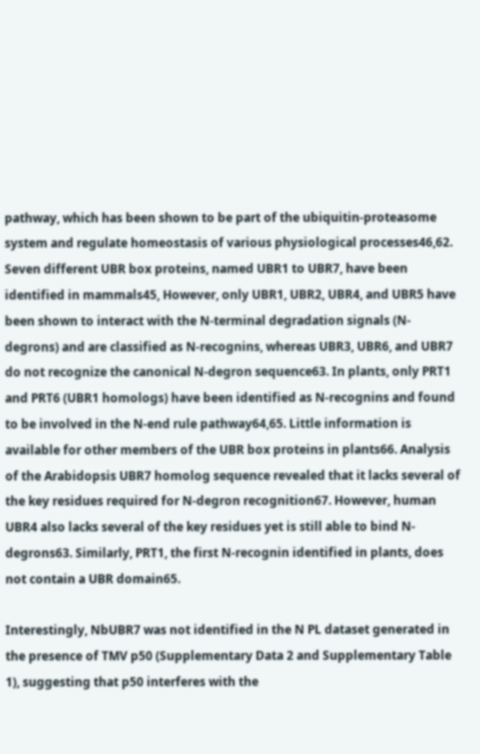pathway, which has been shown to be part of the ubiquitin-proteasome system and regulate homeostasis of various physiological processes46,62. Seven different UBR box proteins, named UBR1 to UBR7, have been identified in mammals45, However, only UBR1, UBR2, UBR4, and UBR5 have been shown to interact with the N-terminal degradation signals (N-degrons) and are classified as N-recognins, whereas UBR3, UBR6, and UBR7 do not recognize the canonical N-degron sequence63. In plants, only PRT1 and PRT6 (UBR1 homologs) have been identified as N-recognins and found to be involved in the N-end rule pathway64,65. Little information is available for other members of the UBR box proteins in plants66. Analysis of the Arabidopsis UBR7 homolog sequence revealed that it lacks several of the key residues required for N-degron recognition67. However, human UBR4 also lacks several of the key residues yet is still able to bind N-degrons63. Similarly, PRT1, the first N-recognin identified in plants, does not contain a UBR domain65.

Interestingly, NbUBR7 was not identified in the N PL dataset generated in the presence of TMV p50 (Supplementary Data 2 and Supplementary Table 1), suggesting that p50 interferes with the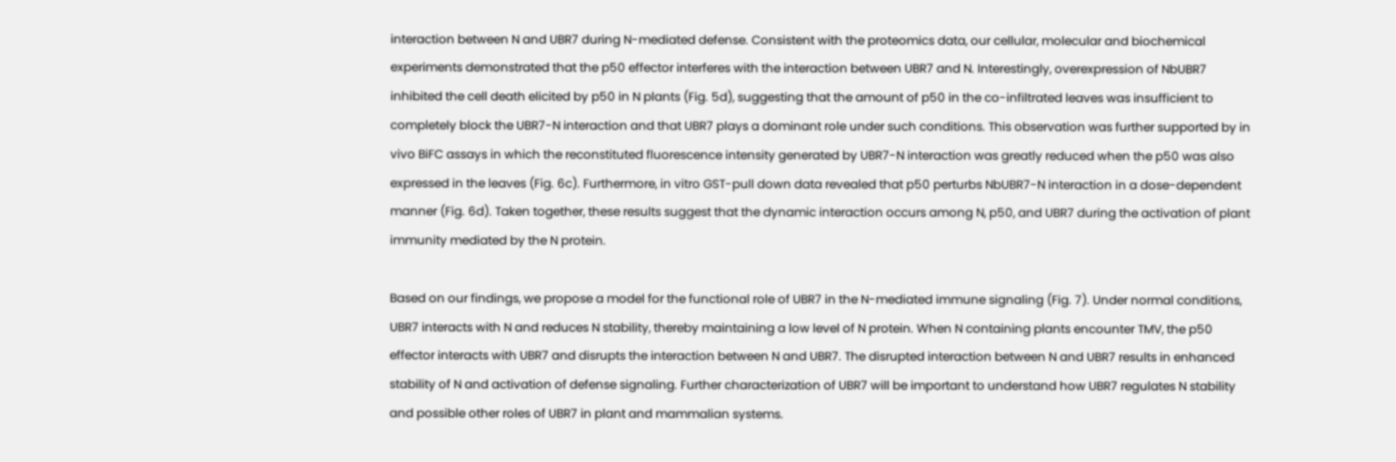interaction between N and UBR7 during N-mediated defense. Consistent with the proteomics data, our cellular, molecular and biochemical experiments demonstrated that the p50 effector interferes with the interaction between UBR7 and N. Interestingly, overexpression of NbUBR7 inhibited the cell death elicited by p50 in N plants (Fig. 5d), suggesting that the amount of p50 in the co-infiltrated leaves was insufficient to completely block the UBR7-N interaction and that UBR7 plays a dominant role under such conditions. This observation was further supported by in vivo BiFC assays in which the reconstituted fluorescence intensity generated by UBR7-N interaction was greatly reduced when the p50 was also expressed in the leaves (Fig. 6c). Furthermore, in vitro GST-pull down data revealed that p50 perturbs NbUBR7-N interaction in a dose-dependent manner (Fig. 6d). Taken together, these results suggest that the dynamic interaction occurs among N, p50, and UBR7 during the activation of plant immunity mediated by the N protein.

Based on our findings, we propose a model for the functional role of UBR7 in the N-mediated immune signaling (Fig. 7). Under normal conditions, UBR7 interacts with N and reduces N stability, thereby maintaining a low level of N protein. When N containing plants encounter TMV, the p50 effector interacts with UBR7 and disrupts the interaction between N and UBR7. The disrupted interaction between N and UBR7 results in enhanced stability of N and activation of defense signaling. Further characterization of UBR7 will be important to understand how UBR7 regulates N stability and possible other roles of UBR7 in plant and mammalian systems.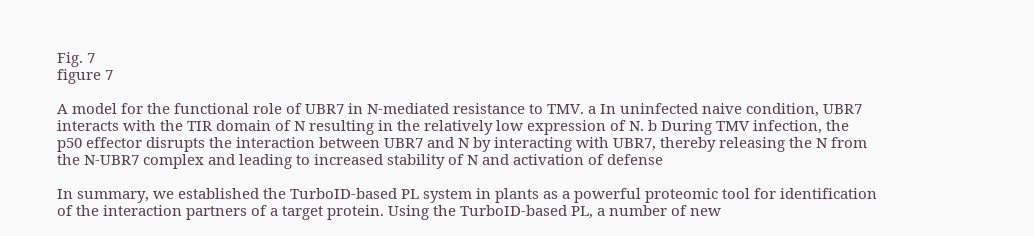Fig. 7
figure 7

A model for the functional role of UBR7 in N-mediated resistance to TMV. a In uninfected naive condition, UBR7 interacts with the TIR domain of N resulting in the relatively low expression of N. b During TMV infection, the p50 effector disrupts the interaction between UBR7 and N by interacting with UBR7, thereby releasing the N from the N-UBR7 complex and leading to increased stability of N and activation of defense

In summary, we established the TurboID-based PL system in plants as a powerful proteomic tool for identification of the interaction partners of a target protein. Using the TurboID-based PL, a number of new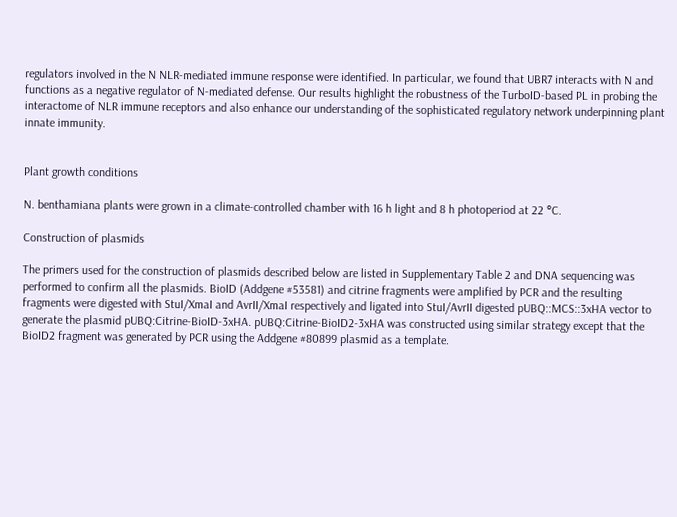regulators involved in the N NLR-mediated immune response were identified. In particular, we found that UBR7 interacts with N and functions as a negative regulator of N-mediated defense. Our results highlight the robustness of the TurboID-based PL in probing the interactome of NLR immune receptors and also enhance our understanding of the sophisticated regulatory network underpinning plant innate immunity.


Plant growth conditions

N. benthamiana plants were grown in a climate-controlled chamber with 16 h light and 8 h photoperiod at 22 °C.

Construction of plasmids

The primers used for the construction of plasmids described below are listed in Supplementary Table 2 and DNA sequencing was performed to confirm all the plasmids. BioID (Addgene #53581) and citrine fragments were amplified by PCR and the resulting fragments were digested with StuI/XmaI and AvrII/XmaI respectively and ligated into StuI/AvrII digested pUBQ::MCS::3xHA vector to generate the plasmid pUBQ:Citrine-BioID-3xHA. pUBQ:Citrine-BioID2-3xHA was constructed using similar strategy except that the BioID2 fragment was generated by PCR using the Addgene #80899 plasmid as a template.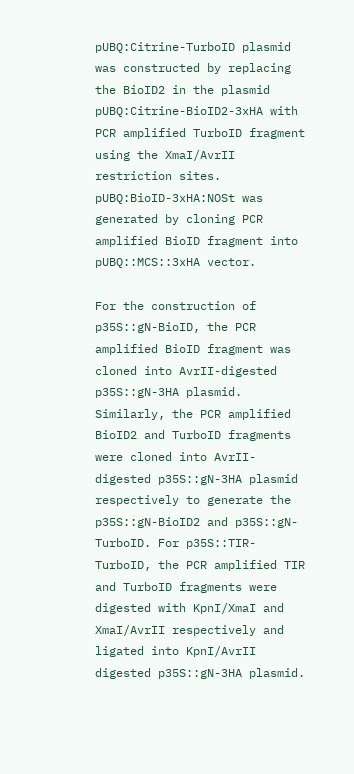pUBQ:Citrine-TurboID plasmid was constructed by replacing the BioID2 in the plasmid pUBQ:Citrine-BioID2-3xHA with PCR amplified TurboID fragment using the XmaI/AvrII restriction sites. pUBQ:BioID-3xHA:NOSt was generated by cloning PCR amplified BioID fragment into pUBQ::MCS::3xHA vector.

For the construction of p35S::gN-BioID, the PCR amplified BioID fragment was cloned into AvrII-digested p35S::gN-3HA plasmid. Similarly, the PCR amplified BioID2 and TurboID fragments were cloned into AvrII-digested p35S::gN-3HA plasmid respectively to generate the p35S::gN-BioID2 and p35S::gN-TurboID. For p35S::TIR-TurboID, the PCR amplified TIR and TurboID fragments were digested with KpnI/XmaI and XmaI/AvrII respectively and ligated into KpnI/AvrII digested p35S::gN-3HA plasmid.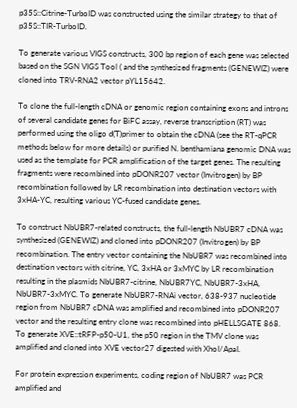p35S::Citrine-TurboID was constructed using the similar strategy to that of p35S::TIR-TurboID.

To generate various VIGS constructs, 300 bp region of each gene was selected based on the SGN VIGS Tool ( and the synthesized fragments (GENEWIZ) were cloned into TRV-RNA2 vector pYL15642.

To clone the full-length cDNA or genomic region containing exons and introns of several candidate genes for BiFC assay, reverse transcription (RT) was performed using the oligo d(T)primer to obtain the cDNA (see the RT-qPCR methods below for more details) or purified N. benthamiana genomic DNA was used as the template for PCR amplification of the target genes. The resulting fragments were recombined into pDONR207 vector (Invitrogen) by BP recombination followed by LR recombination into destination vectors with 3xHA-YC, resulting various YC-fused candidate genes.

To construct NbUBR7-related constructs, the full-length NbUBR7 cDNA was synthesized (GENEWIZ) and cloned into pDONR207 (Invitrogen) by BP recombination. The entry vector containing the NbUBR7 was recombined into destination vectors with citrine, YC, 3xHA or 3xMYC by LR recombination resulting in the plasmids NbUBR7-citrine, NbUBR7YC, NbUBR7-3xHA, NbUBR7-3xMYC. To generate NbUBR7-RNAi vector, 638-937 nucleotide region from NbUBR7 cDNA was amplified and recombined into pDONR207 vector and the resulting entry clone was recombined into pHELLSGATE 868. To generate XVE::tRFP-p50-U1, the p50 region in the TMV clone was amplified and cloned into XVE vector27 digested with XhoI/ApaI.

For protein expression experiments, coding region of NbUBR7 was PCR amplified and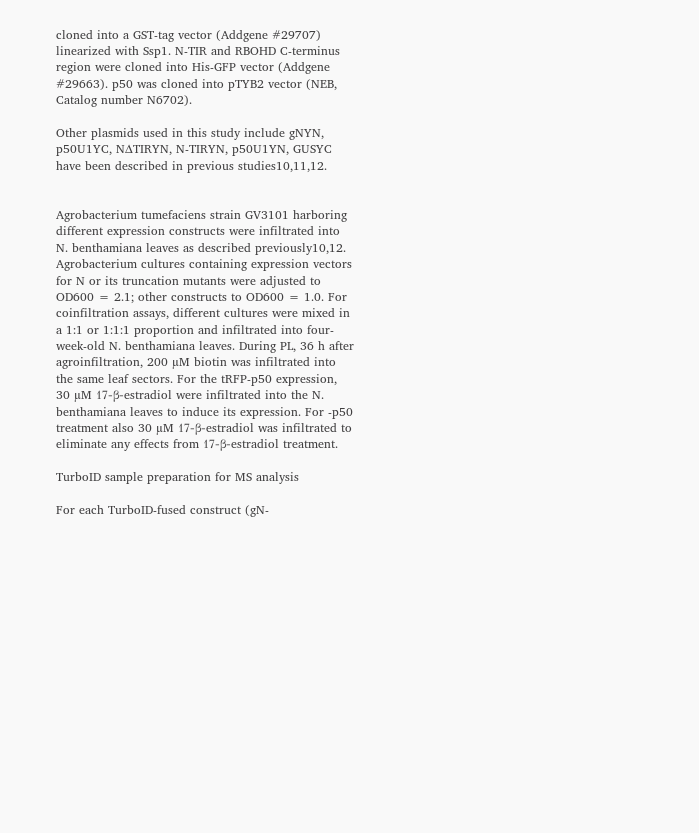cloned into a GST-tag vector (Addgene #29707) linearized with Ssp1. N-TIR and RBOHD C-terminus region were cloned into His-GFP vector (Addgene #29663). p50 was cloned into pTYB2 vector (NEB, Catalog number N6702).

Other plasmids used in this study include gNYN, p50U1YC, N∆TIRYN, N-TIRYN, p50U1YN, GUSYC have been described in previous studies10,11,12.


Agrobacterium tumefaciens strain GV3101 harboring different expression constructs were infiltrated into N. benthamiana leaves as described previously10,12. Agrobacterium cultures containing expression vectors for N or its truncation mutants were adjusted to OD600 = 2.1; other constructs to OD600 = 1.0. For coinfiltration assays, different cultures were mixed in a 1:1 or 1:1:1 proportion and infiltrated into four-week-old N. benthamiana leaves. During PL, 36 h after agroinfiltration, 200 µM biotin was infiltrated into the same leaf sectors. For the tRFP-p50 expression, 30 µM 17-β-estradiol were infiltrated into the N. benthamiana leaves to induce its expression. For -p50 treatment also 30 µM 17-β-estradiol was infiltrated to eliminate any effects from 17-β-estradiol treatment.

TurboID sample preparation for MS analysis

For each TurboID-fused construct (gN-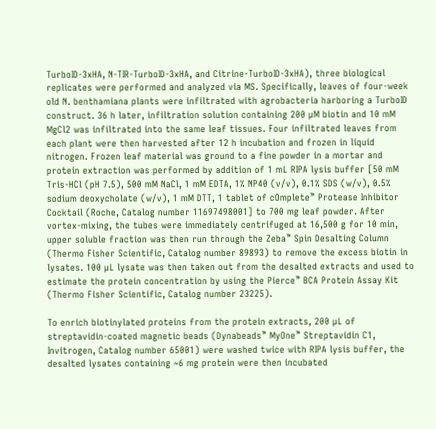TurboID-3xHA, N-TIR-TurboID-3xHA, and Citrine-TurboID-3xHA), three biological replicates were performed and analyzed via MS. Specifically, leaves of four-week old N. benthamiana plants were infiltrated with agrobacteria harboring a TurboID construct. 36 h later, infiltration solution containing 200 µM biotin and 10 mM MgCl2 was infiltrated into the same leaf tissues. Four infiltrated leaves from each plant were then harvested after 12 h incubation and frozen in liquid nitrogen. Frozen leaf material was ground to a fine powder in a mortar and protein extraction was performed by addition of 1 mL RIPA lysis buffer [50 mM Tris-HCl (pH 7.5), 500 mM NaCl, 1 mM EDTA, 1% NP40 (v/v), 0.1% SDS (w/v), 0.5% sodium deoxycholate (w/v), 1 mM DTT, 1 tablet of cOmplete™ Protease Inhibitor Cocktail (Roche, Catalog number 11697498001] to 700 mg leaf powder. After vortex-mixing, the tubes were immediately centrifuged at 16,500 g for 10 min, upper soluble fraction was then run through the Zeba™ Spin Desalting Column (Thermo Fisher Scientific, Catalog number 89893) to remove the excess biotin in lysates. 100 µL lysate was then taken out from the desalted extracts and used to estimate the protein concentration by using the Pierce™ BCA Protein Assay Kit (Thermo Fisher Scientific, Catalog number 23225).

To enrich biotinylated proteins from the protein extracts, 200 µL of streptavidin-coated magnetic beads (Dynabeads™ MyOne™ Streptavidin C1, Invitrogen, Catalog number 65001) were washed twice with RIPA lysis buffer, the desalted lysates containing ~6 mg protein were then incubated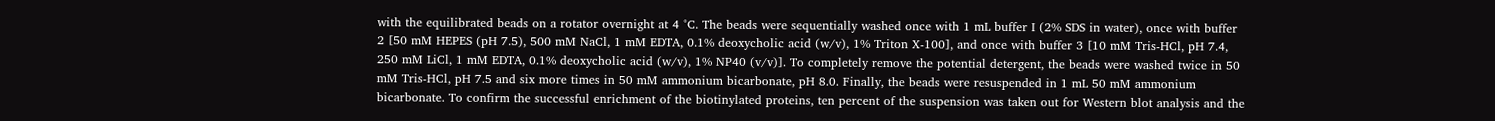with the equilibrated beads on a rotator overnight at 4 °C. The beads were sequentially washed once with 1 mL buffer I (2% SDS in water), once with buffer 2 [50 mM HEPES (pH 7.5), 500 mM NaCl, 1 mM EDTA, 0.1% deoxycholic acid (w/v), 1% Triton X-100], and once with buffer 3 [10 mM Tris-HCl, pH 7.4, 250 mM LiCl, 1 mM EDTA, 0.1% deoxycholic acid (w/v), 1% NP40 (v/v)]. To completely remove the potential detergent, the beads were washed twice in 50 mM Tris-HCl, pH 7.5 and six more times in 50 mM ammonium bicarbonate, pH 8.0. Finally, the beads were resuspended in 1 mL 50 mM ammonium bicarbonate. To confirm the successful enrichment of the biotinylated proteins, ten percent of the suspension was taken out for Western blot analysis and the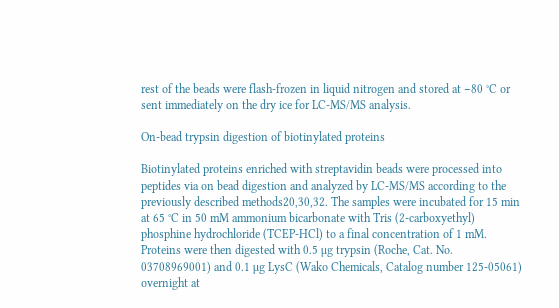rest of the beads were flash-frozen in liquid nitrogen and stored at −80 °C or sent immediately on the dry ice for LC-MS/MS analysis.

On-bead trypsin digestion of biotinylated proteins

Biotinylated proteins enriched with streptavidin beads were processed into peptides via on bead digestion and analyzed by LC-MS/MS according to the previously described methods20,30,32. The samples were incubated for 15 min at 65 °C in 50 mM ammonium bicarbonate with Tris (2-carboxyethyl) phosphine hydrochloride (TCEP-HCl) to a final concentration of 1 mM. Proteins were then digested with 0.5 µg trypsin (Roche, Cat. No. 03708969001) and 0.1 µg LysC (Wako Chemicals, Catalog number 125-05061) overnight at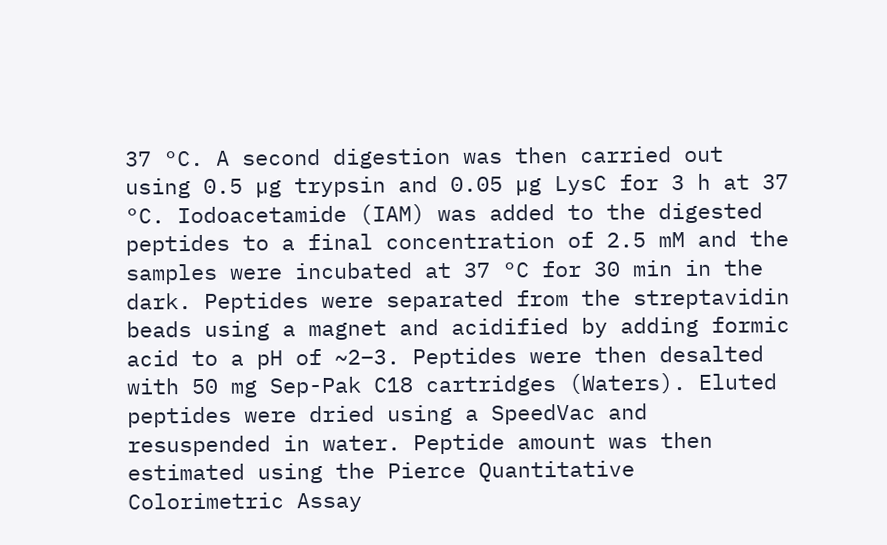37 °C. A second digestion was then carried out using 0.5 µg trypsin and 0.05 µg LysC for 3 h at 37 °C. Iodoacetamide (IAM) was added to the digested peptides to a final concentration of 2.5 mM and the samples were incubated at 37 °C for 30 min in the dark. Peptides were separated from the streptavidin beads using a magnet and acidified by adding formic acid to a pH of ~2–3. Peptides were then desalted with 50 mg Sep-Pak C18 cartridges (Waters). Eluted peptides were dried using a SpeedVac and resuspended in water. Peptide amount was then estimated using the Pierce Quantitative Colorimetric Assay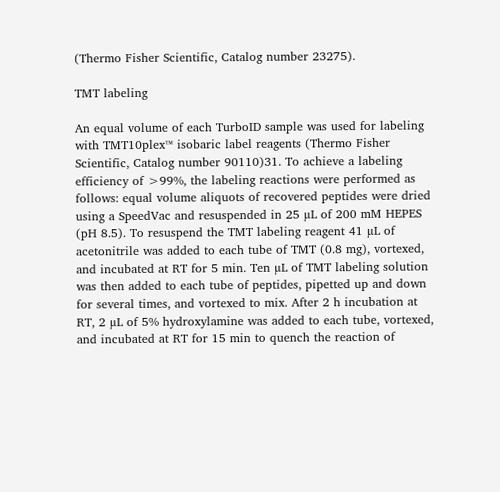(Thermo Fisher Scientific, Catalog number 23275).

TMT labeling

An equal volume of each TurboID sample was used for labeling with TMT10plex™ isobaric label reagents (Thermo Fisher Scientific, Catalog number 90110)31. To achieve a labeling efficiency of >99%, the labeling reactions were performed as follows: equal volume aliquots of recovered peptides were dried using a SpeedVac and resuspended in 25 µL of 200 mM HEPES (pH 8.5). To resuspend the TMT labeling reagent 41 µL of acetonitrile was added to each tube of TMT (0.8 mg), vortexed, and incubated at RT for 5 min. Ten µL of TMT labeling solution was then added to each tube of peptides, pipetted up and down for several times, and vortexed to mix. After 2 h incubation at RT, 2 µL of 5% hydroxylamine was added to each tube, vortexed, and incubated at RT for 15 min to quench the reaction of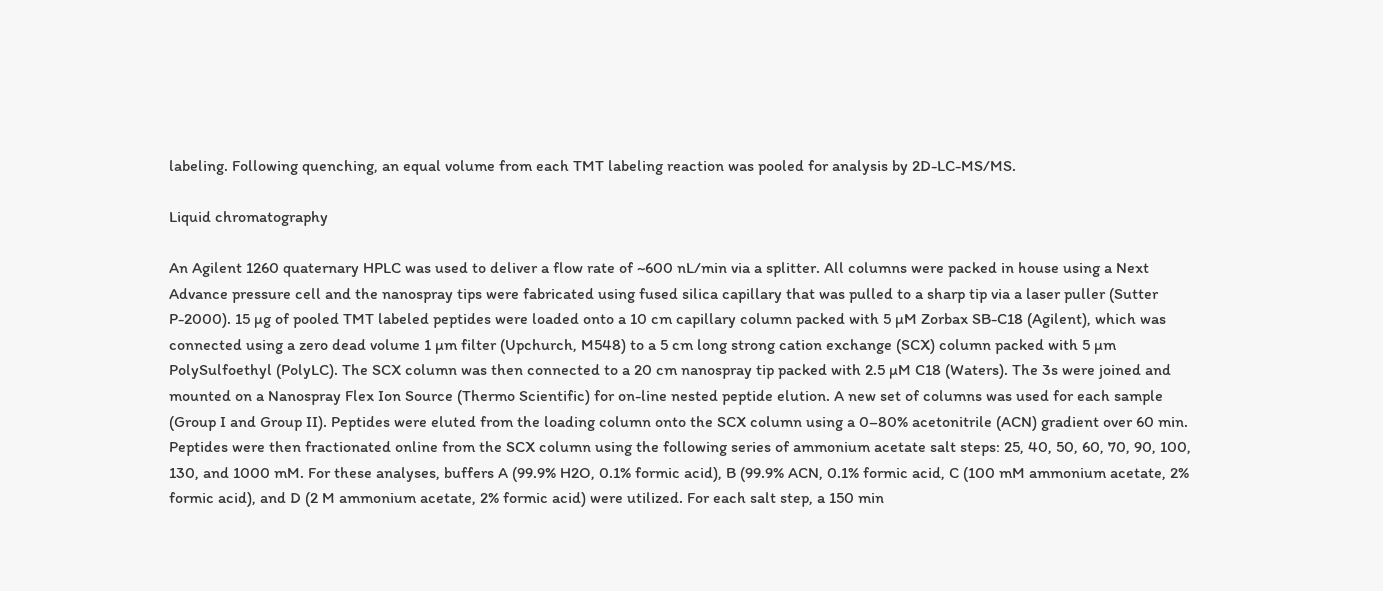labeling. Following quenching, an equal volume from each TMT labeling reaction was pooled for analysis by 2D-LC-MS/MS.

Liquid chromatography

An Agilent 1260 quaternary HPLC was used to deliver a flow rate of ~600 nL/min via a splitter. All columns were packed in house using a Next Advance pressure cell and the nanospray tips were fabricated using fused silica capillary that was pulled to a sharp tip via a laser puller (Sutter P-2000). 15 µg of pooled TMT labeled peptides were loaded onto a 10 cm capillary column packed with 5 µM Zorbax SB-C18 (Agilent), which was connected using a zero dead volume 1 µm filter (Upchurch, M548) to a 5 cm long strong cation exchange (SCX) column packed with 5 µm PolySulfoethyl (PolyLC). The SCX column was then connected to a 20 cm nanospray tip packed with 2.5 µM C18 (Waters). The 3s were joined and mounted on a Nanospray Flex Ion Source (Thermo Scientific) for on-line nested peptide elution. A new set of columns was used for each sample (Group I and Group II). Peptides were eluted from the loading column onto the SCX column using a 0–80% acetonitrile (ACN) gradient over 60 min. Peptides were then fractionated online from the SCX column using the following series of ammonium acetate salt steps: 25, 40, 50, 60, 70, 90, 100, 130, and 1000 mM. For these analyses, buffers A (99.9% H2O, 0.1% formic acid), B (99.9% ACN, 0.1% formic acid, C (100 mM ammonium acetate, 2% formic acid), and D (2 M ammonium acetate, 2% formic acid) were utilized. For each salt step, a 150 min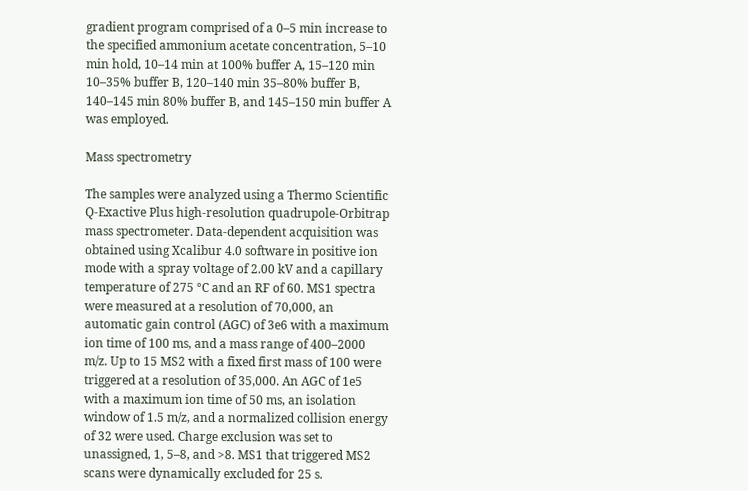gradient program comprised of a 0–5 min increase to the specified ammonium acetate concentration, 5–10 min hold, 10–14 min at 100% buffer A, 15–120 min 10–35% buffer B, 120–140 min 35–80% buffer B, 140–145 min 80% buffer B, and 145–150 min buffer A was employed.

Mass spectrometry

The samples were analyzed using a Thermo Scientific Q-Exactive Plus high-resolution quadrupole-Orbitrap mass spectrometer. Data-dependent acquisition was obtained using Xcalibur 4.0 software in positive ion mode with a spray voltage of 2.00 kV and a capillary temperature of 275 °C and an RF of 60. MS1 spectra were measured at a resolution of 70,000, an automatic gain control (AGC) of 3e6 with a maximum ion time of 100 ms, and a mass range of 400–2000 m/z. Up to 15 MS2 with a fixed first mass of 100 were triggered at a resolution of 35,000. An AGC of 1e5 with a maximum ion time of 50 ms, an isolation window of 1.5 m/z, and a normalized collision energy of 32 were used. Charge exclusion was set to unassigned, 1, 5–8, and >8. MS1 that triggered MS2 scans were dynamically excluded for 25 s.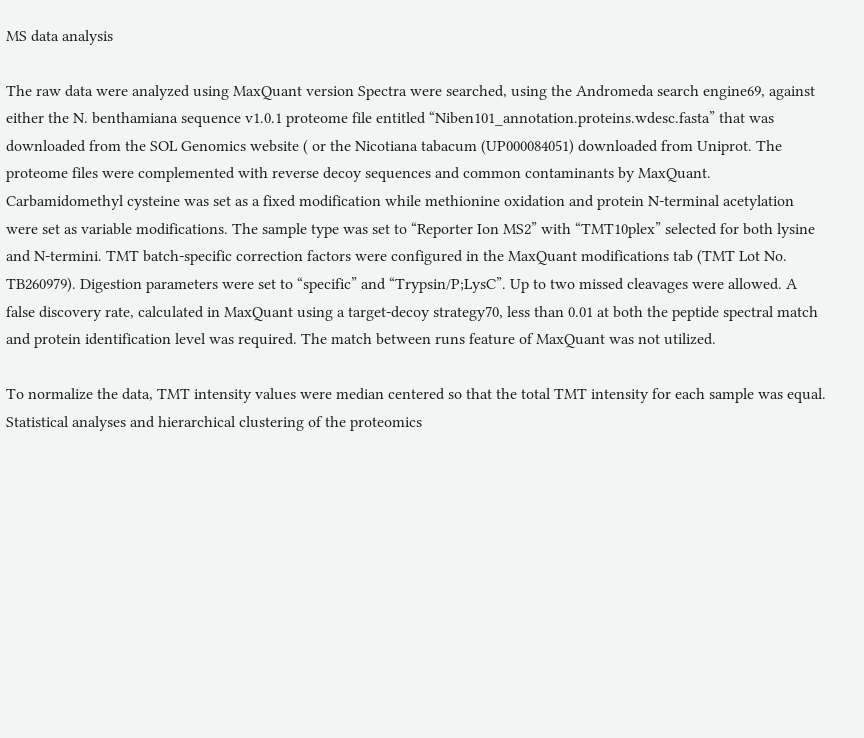MS data analysis

The raw data were analyzed using MaxQuant version Spectra were searched, using the Andromeda search engine69, against either the N. benthamiana sequence v1.0.1 proteome file entitled “Niben101_annotation.proteins.wdesc.fasta” that was downloaded from the SOL Genomics website ( or the Nicotiana tabacum (UP000084051) downloaded from Uniprot. The proteome files were complemented with reverse decoy sequences and common contaminants by MaxQuant. Carbamidomethyl cysteine was set as a fixed modification while methionine oxidation and protein N-terminal acetylation were set as variable modifications. The sample type was set to “Reporter Ion MS2” with “TMT10plex” selected for both lysine and N-termini. TMT batch-specific correction factors were configured in the MaxQuant modifications tab (TMT Lot No. TB260979). Digestion parameters were set to “specific” and “Trypsin/P;LysC”. Up to two missed cleavages were allowed. A false discovery rate, calculated in MaxQuant using a target-decoy strategy70, less than 0.01 at both the peptide spectral match and protein identification level was required. The match between runs feature of MaxQuant was not utilized.

To normalize the data, TMT intensity values were median centered so that the total TMT intensity for each sample was equal. Statistical analyses and hierarchical clustering of the proteomics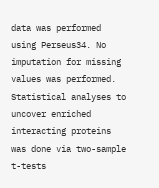data was performed using Perseus34. No imputation for missing values was performed. Statistical analyses to uncover enriched interacting proteins was done via two-sample t-tests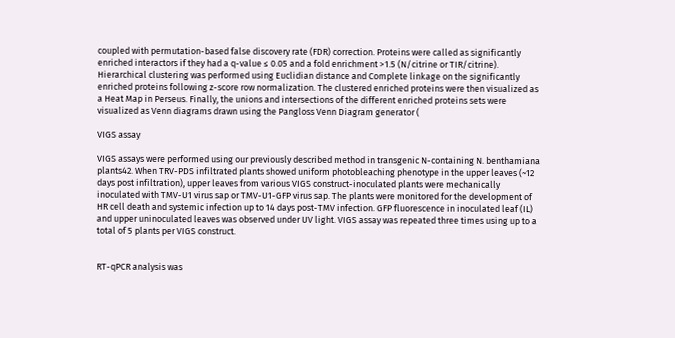coupled with permutation-based false discovery rate (FDR) correction. Proteins were called as significantly enriched interactors if they had a q-value ≤ 0.05 and a fold enrichment >1.5 (N/citrine or TIR/citrine). Hierarchical clustering was performed using Euclidian distance and Complete linkage on the significantly enriched proteins following z-score row normalization. The clustered enriched proteins were then visualized as a Heat Map in Perseus. Finally, the unions and intersections of the different enriched proteins sets were visualized as Venn diagrams drawn using the Pangloss Venn Diagram generator (

VIGS assay

VIGS assays were performed using our previously described method in transgenic N-containing N. benthamiana plants42. When TRV-PDS infiltrated plants showed uniform photobleaching phenotype in the upper leaves (~12 days post infiltration), upper leaves from various VIGS construct-inoculated plants were mechanically inoculated with TMV-U1 virus sap or TMV-U1-GFP virus sap. The plants were monitored for the development of HR cell death and systemic infection up to 14 days post-TMV infection. GFP fluorescence in inoculated leaf (IL) and upper uninoculated leaves was observed under UV light. VIGS assay was repeated three times using up to a total of 5 plants per VIGS construct.


RT-qPCR analysis was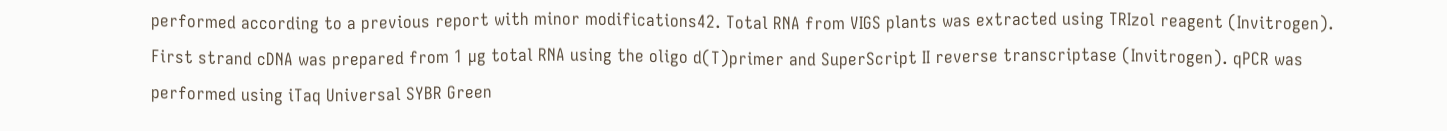performed according to a previous report with minor modifications42. Total RNA from VIGS plants was extracted using TRIzol reagent (Invitrogen). First strand cDNA was prepared from 1 µg total RNA using the oligo d(T)primer and SuperScript II reverse transcriptase (Invitrogen). qPCR was performed using iTaq Universal SYBR Green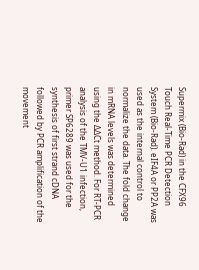Supermix (Bio-Rad) in the CFX96 Touch Real-Time PCR Detection System (Bio-Rad). eIF4A or PP2A was used as the internal control to normalize the data. The fold change in mRNA levels was determined using the ΔΔCt method. For RT-PCR analysis of the TMV-U1 infection, primer SP6289 was used for the synthesis of first strand cDNA followed by PCR amplification of the movement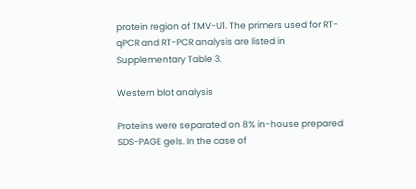protein region of TMV-U1. The primers used for RT-qPCR and RT-PCR analysis are listed in Supplementary Table 3.

Western blot analysis

Proteins were separated on 8% in-house prepared SDS-PAGE gels. In the case of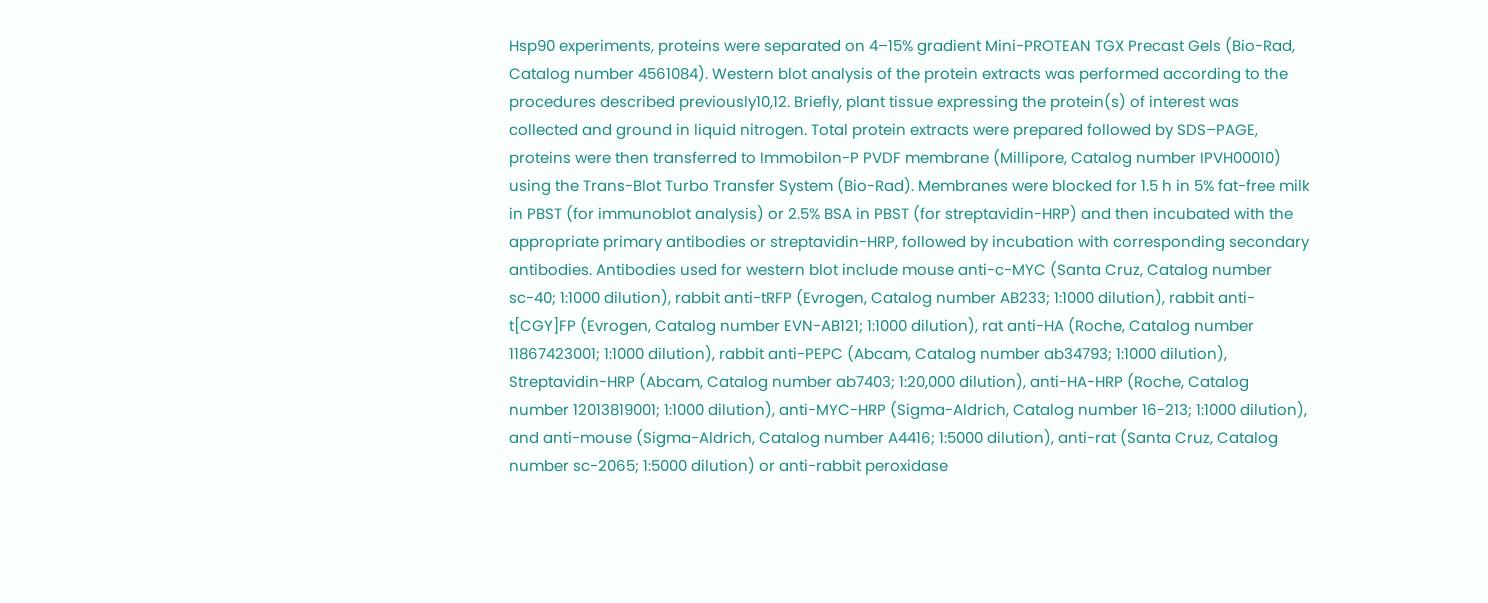Hsp90 experiments, proteins were separated on 4–15% gradient Mini-PROTEAN TGX Precast Gels (Bio-Rad, Catalog number 4561084). Western blot analysis of the protein extracts was performed according to the procedures described previously10,12. Briefly, plant tissue expressing the protein(s) of interest was collected and ground in liquid nitrogen. Total protein extracts were prepared followed by SDS–PAGE, proteins were then transferred to Immobilon-P PVDF membrane (Millipore, Catalog number IPVH00010) using the Trans-Blot Turbo Transfer System (Bio-Rad). Membranes were blocked for 1.5 h in 5% fat-free milk in PBST (for immunoblot analysis) or 2.5% BSA in PBST (for streptavidin-HRP) and then incubated with the appropriate primary antibodies or streptavidin-HRP, followed by incubation with corresponding secondary antibodies. Antibodies used for western blot include mouse anti-c-MYC (Santa Cruz, Catalog number sc-40; 1:1000 dilution), rabbit anti-tRFP (Evrogen, Catalog number AB233; 1:1000 dilution), rabbit anti-t[CGY]FP (Evrogen, Catalog number EVN-AB121; 1:1000 dilution), rat anti-HA (Roche, Catalog number 11867423001; 1:1000 dilution), rabbit anti-PEPC (Abcam, Catalog number ab34793; 1:1000 dilution), Streptavidin-HRP (Abcam, Catalog number ab7403; 1:20,000 dilution), anti-HA-HRP (Roche, Catalog number 12013819001; 1:1000 dilution), anti-MYC-HRP (Sigma-Aldrich, Catalog number 16-213; 1:1000 dilution), and anti-mouse (Sigma-Aldrich, Catalog number A4416; 1:5000 dilution), anti-rat (Santa Cruz, Catalog number sc-2065; 1:5000 dilution) or anti-rabbit peroxidase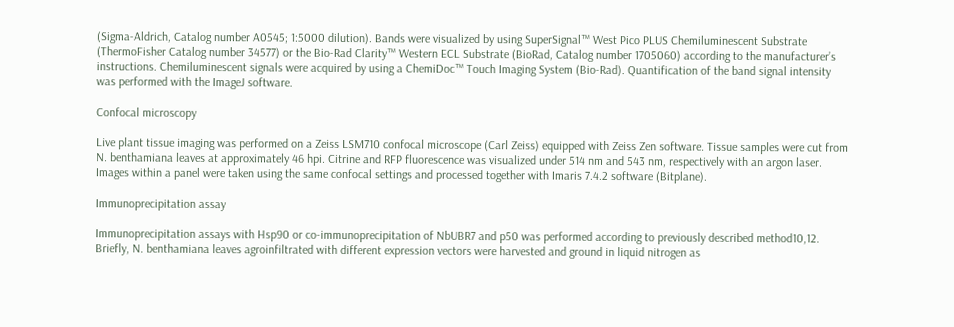(Sigma-Aldrich, Catalog number A0545; 1:5000 dilution). Bands were visualized by using SuperSignal™ West Pico PLUS Chemiluminescent Substrate (ThermoFisher Catalog number 34577) or the Bio-Rad Clarity™ Western ECL Substrate (BioRad, Catalog number 1705060) according to the manufacturer’s instructions. Chemiluminescent signals were acquired by using a ChemiDoc™ Touch Imaging System (Bio-Rad). Quantification of the band signal intensity was performed with the ImageJ software.

Confocal microscopy

Live plant tissue imaging was performed on a Zeiss LSM710 confocal microscope (Carl Zeiss) equipped with Zeiss Zen software. Tissue samples were cut from N. benthamiana leaves at approximately 46 hpi. Citrine and RFP fluorescence was visualized under 514 nm and 543 nm, respectively with an argon laser. Images within a panel were taken using the same confocal settings and processed together with Imaris 7.4.2 software (Bitplane).

Immunoprecipitation assay

Immunoprecipitation assays with Hsp90 or co-immunoprecipitation of NbUBR7 and p50 was performed according to previously described method10,12. Briefly, N. benthamiana leaves agroinfiltrated with different expression vectors were harvested and ground in liquid nitrogen as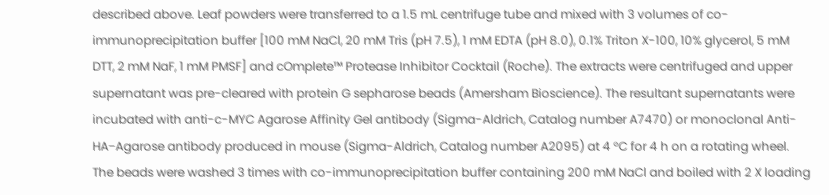described above. Leaf powders were transferred to a 1.5 mL centrifuge tube and mixed with 3 volumes of co-immunoprecipitation buffer [100 mM NaCl, 20 mM Tris (pH 7.5), 1 mM EDTA (pH 8.0), 0.1% Triton X-100, 10% glycerol, 5 mM DTT, 2 mM NaF, 1 mM PMSF] and cOmplete™ Protease Inhibitor Cocktail (Roche). The extracts were centrifuged and upper supernatant was pre-cleared with protein G sepharose beads (Amersham Bioscience). The resultant supernatants were incubated with anti-c-MYC Agarose Affinity Gel antibody (Sigma-Aldrich, Catalog number A7470) or monoclonal Anti-HA−Agarose antibody produced in mouse (Sigma-Aldrich, Catalog number A2095) at 4 °C for 4 h on a rotating wheel. The beads were washed 3 times with co-immunoprecipitation buffer containing 200 mM NaCl and boiled with 2 X loading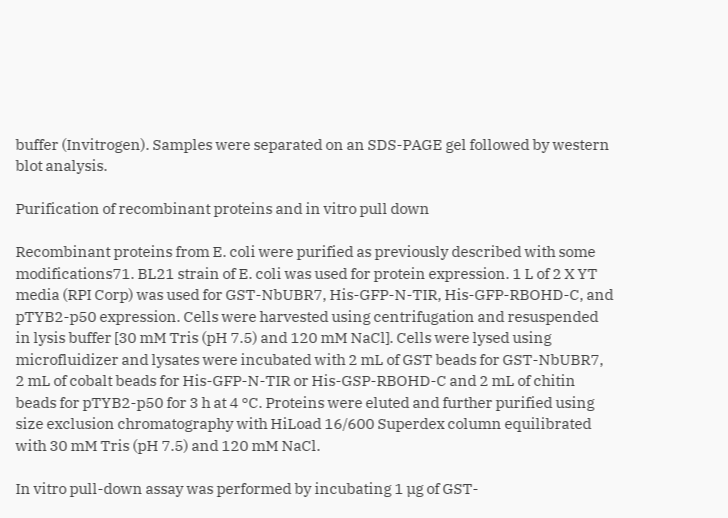buffer (Invitrogen). Samples were separated on an SDS-PAGE gel followed by western blot analysis.

Purification of recombinant proteins and in vitro pull down

Recombinant proteins from E. coli were purified as previously described with some modifications71. BL21 strain of E. coli was used for protein expression. 1 L of 2 X YT media (RPI Corp) was used for GST-NbUBR7, His-GFP-N-TIR, His-GFP-RBOHD-C, and pTYB2-p50 expression. Cells were harvested using centrifugation and resuspended in lysis buffer [30 mM Tris (pH 7.5) and 120 mM NaCl]. Cells were lysed using microfluidizer and lysates were incubated with 2 mL of GST beads for GST-NbUBR7, 2 mL of cobalt beads for His-GFP-N-TIR or His-GSP-RBOHD-C and 2 mL of chitin beads for pTYB2-p50 for 3 h at 4 °C. Proteins were eluted and further purified using size exclusion chromatography with HiLoad 16/600 Superdex column equilibrated with 30 mM Tris (pH 7.5) and 120 mM NaCl.

In vitro pull-down assay was performed by incubating 1 µg of GST-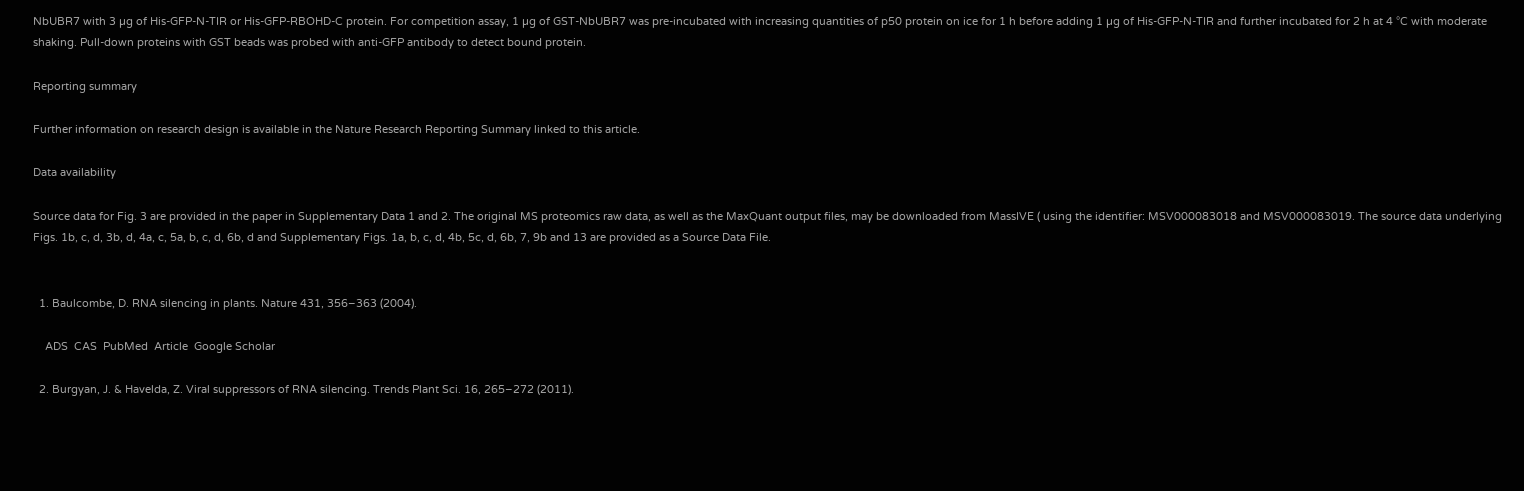NbUBR7 with 3 µg of His-GFP-N-TIR or His-GFP-RBOHD-C protein. For competition assay, 1 µg of GST-NbUBR7 was pre-incubated with increasing quantities of p50 protein on ice for 1 h before adding 1 µg of His-GFP-N-TIR and further incubated for 2 h at 4 °C with moderate shaking. Pull-down proteins with GST beads was probed with anti-GFP antibody to detect bound protein.

Reporting summary

Further information on research design is available in the Nature Research Reporting Summary linked to this article.

Data availability

Source data for Fig. 3 are provided in the paper in Supplementary Data 1 and 2. The original MS proteomics raw data, as well as the MaxQuant output files, may be downloaded from MassIVE ( using the identifier: MSV000083018 and MSV000083019. The source data underlying Figs. 1b, c, d, 3b, d, 4a, c, 5a, b, c, d, 6b, d and Supplementary Figs. 1a, b, c, d, 4b, 5c, d, 6b, 7, 9b and 13 are provided as a Source Data File.


  1. Baulcombe, D. RNA silencing in plants. Nature 431, 356–363 (2004).

    ADS  CAS  PubMed  Article  Google Scholar

  2. Burgyan, J. & Havelda, Z. Viral suppressors of RNA silencing. Trends Plant Sci. 16, 265–272 (2011).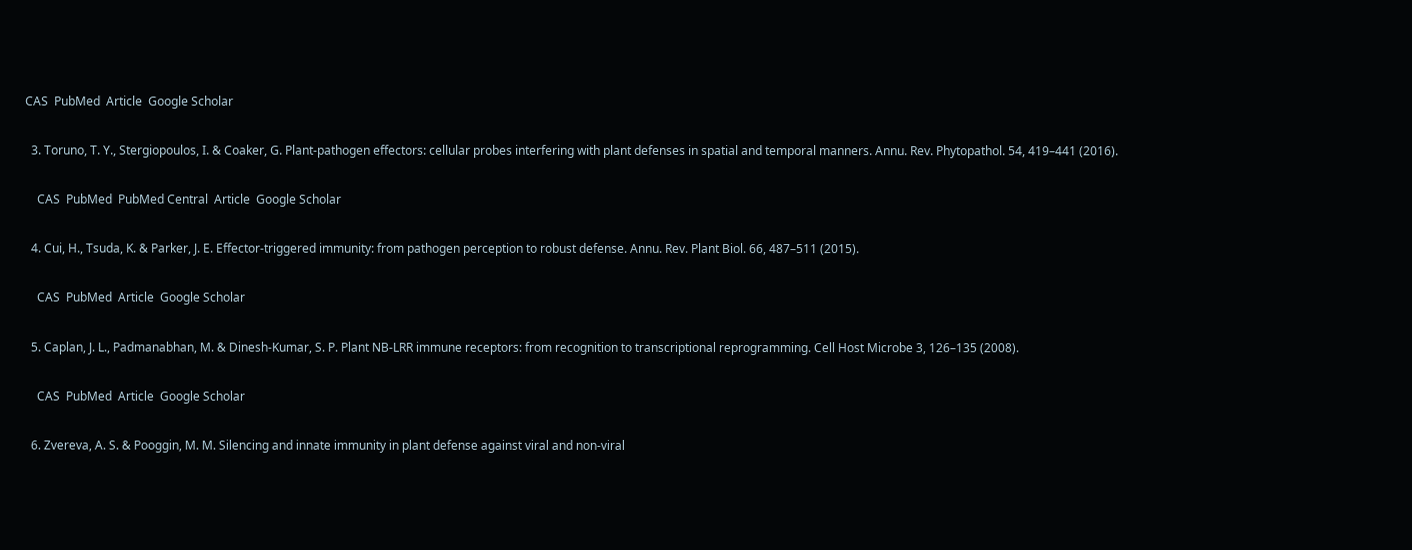CAS  PubMed  Article  Google Scholar

  3. Toruno, T. Y., Stergiopoulos, I. & Coaker, G. Plant-pathogen effectors: cellular probes interfering with plant defenses in spatial and temporal manners. Annu. Rev. Phytopathol. 54, 419–441 (2016).

    CAS  PubMed  PubMed Central  Article  Google Scholar

  4. Cui, H., Tsuda, K. & Parker, J. E. Effector-triggered immunity: from pathogen perception to robust defense. Annu. Rev. Plant Biol. 66, 487–511 (2015).

    CAS  PubMed  Article  Google Scholar

  5. Caplan, J. L., Padmanabhan, M. & Dinesh-Kumar, S. P. Plant NB-LRR immune receptors: from recognition to transcriptional reprogramming. Cell Host Microbe 3, 126–135 (2008).

    CAS  PubMed  Article  Google Scholar

  6. Zvereva, A. S. & Pooggin, M. M. Silencing and innate immunity in plant defense against viral and non-viral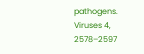pathogens. Viruses 4, 2578–2597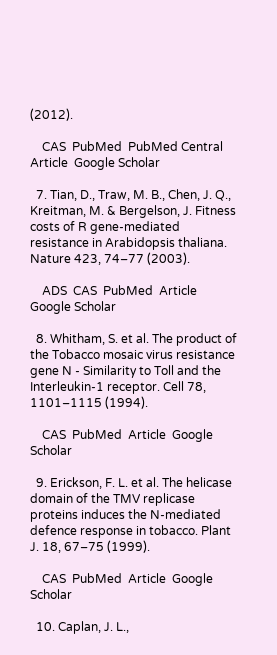(2012).

    CAS  PubMed  PubMed Central  Article  Google Scholar

  7. Tian, D., Traw, M. B., Chen, J. Q., Kreitman, M. & Bergelson, J. Fitness costs of R gene-mediated resistance in Arabidopsis thaliana. Nature 423, 74–77 (2003).

    ADS  CAS  PubMed  Article  Google Scholar

  8. Whitham, S. et al. The product of the Tobacco mosaic virus resistance gene N - Similarity to Toll and the Interleukin-1 receptor. Cell 78, 1101–1115 (1994).

    CAS  PubMed  Article  Google Scholar

  9. Erickson, F. L. et al. The helicase domain of the TMV replicase proteins induces the N-mediated defence response in tobacco. Plant J. 18, 67–75 (1999).

    CAS  PubMed  Article  Google Scholar

  10. Caplan, J. L.,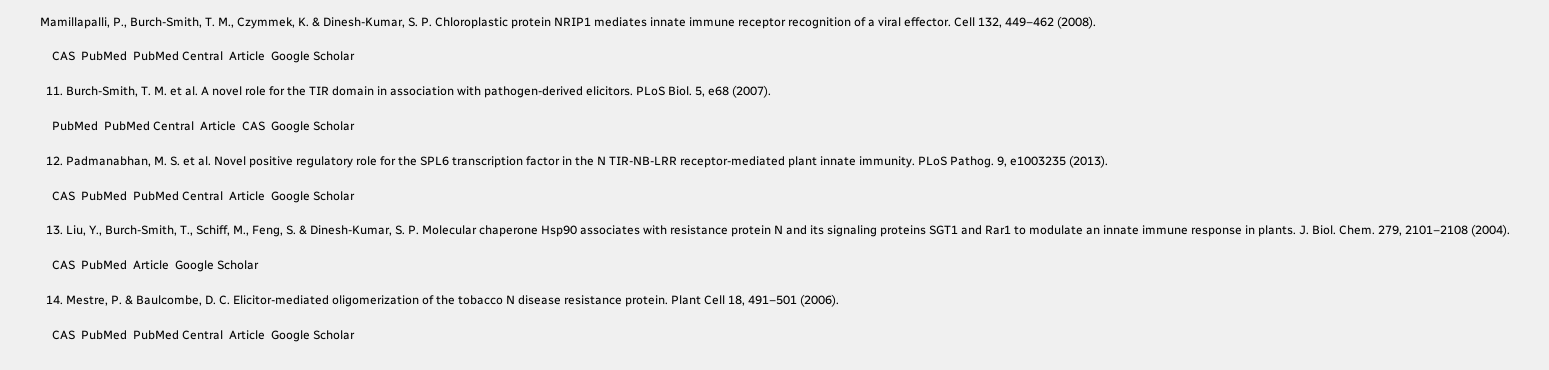Mamillapalli, P., Burch-Smith, T. M., Czymmek, K. & Dinesh-Kumar, S. P. Chloroplastic protein NRIP1 mediates innate immune receptor recognition of a viral effector. Cell 132, 449–462 (2008).

    CAS  PubMed  PubMed Central  Article  Google Scholar

  11. Burch-Smith, T. M. et al. A novel role for the TIR domain in association with pathogen-derived elicitors. PLoS Biol. 5, e68 (2007).

    PubMed  PubMed Central  Article  CAS  Google Scholar

  12. Padmanabhan, M. S. et al. Novel positive regulatory role for the SPL6 transcription factor in the N TIR-NB-LRR receptor-mediated plant innate immunity. PLoS Pathog. 9, e1003235 (2013).

    CAS  PubMed  PubMed Central  Article  Google Scholar

  13. Liu, Y., Burch-Smith, T., Schiff, M., Feng, S. & Dinesh-Kumar, S. P. Molecular chaperone Hsp90 associates with resistance protein N and its signaling proteins SGT1 and Rar1 to modulate an innate immune response in plants. J. Biol. Chem. 279, 2101–2108 (2004).

    CAS  PubMed  Article  Google Scholar

  14. Mestre, P. & Baulcombe, D. C. Elicitor-mediated oligomerization of the tobacco N disease resistance protein. Plant Cell 18, 491–501 (2006).

    CAS  PubMed  PubMed Central  Article  Google Scholar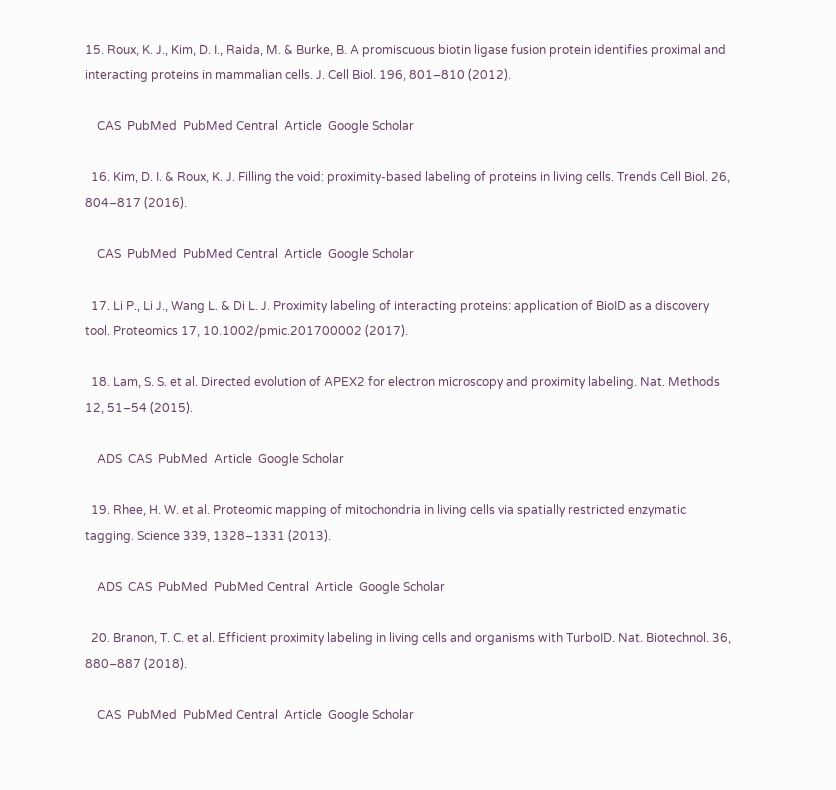15. Roux, K. J., Kim, D. I., Raida, M. & Burke, B. A promiscuous biotin ligase fusion protein identifies proximal and interacting proteins in mammalian cells. J. Cell Biol. 196, 801–810 (2012).

    CAS  PubMed  PubMed Central  Article  Google Scholar

  16. Kim, D. I. & Roux, K. J. Filling the void: proximity-based labeling of proteins in living cells. Trends Cell Biol. 26, 804–817 (2016).

    CAS  PubMed  PubMed Central  Article  Google Scholar

  17. Li P., Li J., Wang L. & Di L. J. Proximity labeling of interacting proteins: application of BioID as a discovery tool. Proteomics 17, 10.1002/pmic.201700002 (2017).

  18. Lam, S. S. et al. Directed evolution of APEX2 for electron microscopy and proximity labeling. Nat. Methods 12, 51–54 (2015).

    ADS  CAS  PubMed  Article  Google Scholar

  19. Rhee, H. W. et al. Proteomic mapping of mitochondria in living cells via spatially restricted enzymatic tagging. Science 339, 1328–1331 (2013).

    ADS  CAS  PubMed  PubMed Central  Article  Google Scholar

  20. Branon, T. C. et al. Efficient proximity labeling in living cells and organisms with TurboID. Nat. Biotechnol. 36, 880–887 (2018).

    CAS  PubMed  PubMed Central  Article  Google Scholar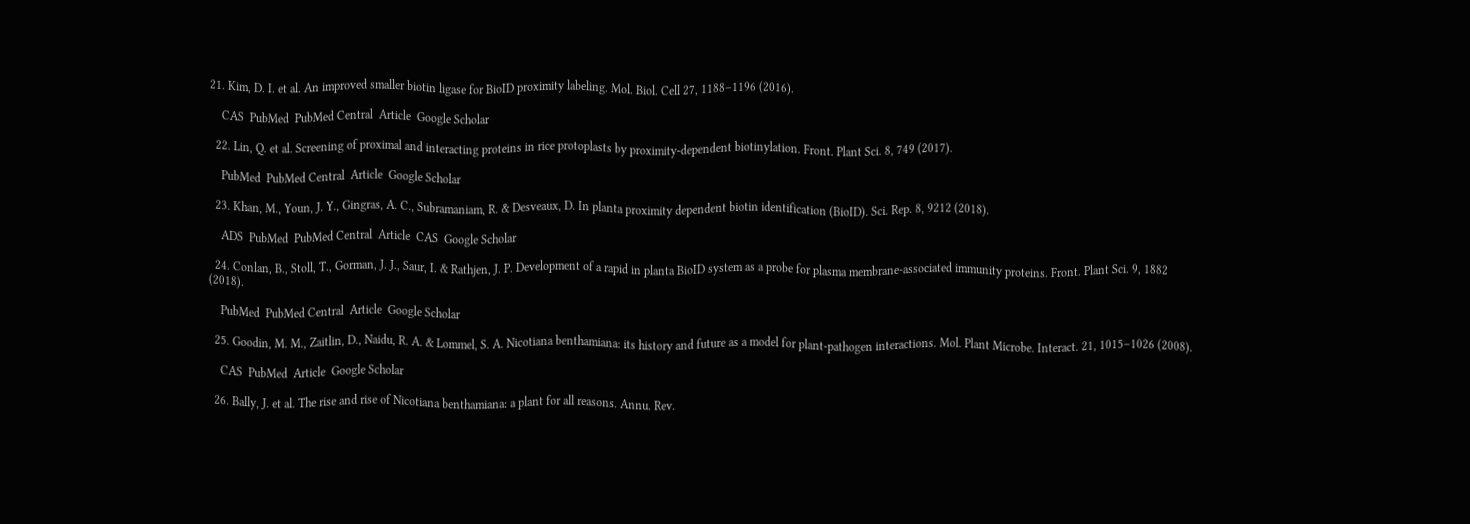21. Kim, D. I. et al. An improved smaller biotin ligase for BioID proximity labeling. Mol. Biol. Cell 27, 1188–1196 (2016).

    CAS  PubMed  PubMed Central  Article  Google Scholar

  22. Lin, Q. et al. Screening of proximal and interacting proteins in rice protoplasts by proximity-dependent biotinylation. Front. Plant Sci. 8, 749 (2017).

    PubMed  PubMed Central  Article  Google Scholar

  23. Khan, M., Youn, J. Y., Gingras, A. C., Subramaniam, R. & Desveaux, D. In planta proximity dependent biotin identification (BioID). Sci. Rep. 8, 9212 (2018).

    ADS  PubMed  PubMed Central  Article  CAS  Google Scholar

  24. Conlan, B., Stoll, T., Gorman, J. J., Saur, I. & Rathjen, J. P. Development of a rapid in planta BioID system as a probe for plasma membrane-associated immunity proteins. Front. Plant Sci. 9, 1882 (2018).

    PubMed  PubMed Central  Article  Google Scholar

  25. Goodin, M. M., Zaitlin, D., Naidu, R. A. & Lommel, S. A. Nicotiana benthamiana: its history and future as a model for plant-pathogen interactions. Mol. Plant Microbe. Interact. 21, 1015–1026 (2008).

    CAS  PubMed  Article  Google Scholar

  26. Bally, J. et al. The rise and rise of Nicotiana benthamiana: a plant for all reasons. Annu. Rev.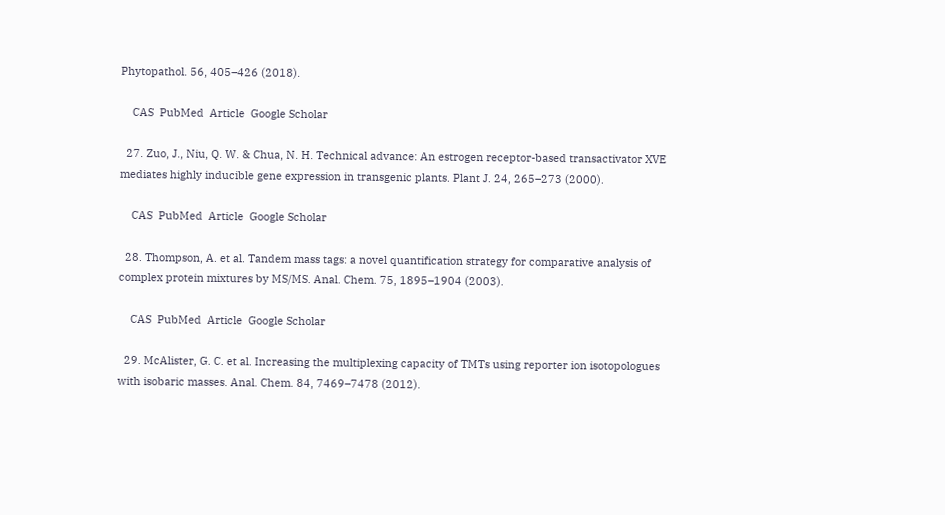Phytopathol. 56, 405–426 (2018).

    CAS  PubMed  Article  Google Scholar

  27. Zuo, J., Niu, Q. W. & Chua, N. H. Technical advance: An estrogen receptor-based transactivator XVE mediates highly inducible gene expression in transgenic plants. Plant J. 24, 265–273 (2000).

    CAS  PubMed  Article  Google Scholar

  28. Thompson, A. et al. Tandem mass tags: a novel quantification strategy for comparative analysis of complex protein mixtures by MS/MS. Anal. Chem. 75, 1895–1904 (2003).

    CAS  PubMed  Article  Google Scholar

  29. McAlister, G. C. et al. Increasing the multiplexing capacity of TMTs using reporter ion isotopologues with isobaric masses. Anal. Chem. 84, 7469–7478 (2012).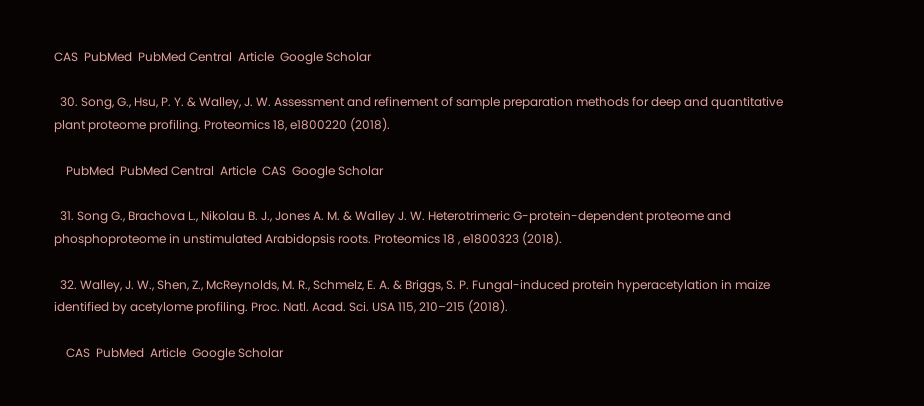CAS  PubMed  PubMed Central  Article  Google Scholar

  30. Song, G., Hsu, P. Y. & Walley, J. W. Assessment and refinement of sample preparation methods for deep and quantitative plant proteome profiling. Proteomics 18, e1800220 (2018).

    PubMed  PubMed Central  Article  CAS  Google Scholar

  31. Song G., Brachova L., Nikolau B. J., Jones A. M. & Walley J. W. Heterotrimeric G-protein-dependent proteome and phosphoproteome in unstimulated Arabidopsis roots. Proteomics 18 , e1800323 (2018).

  32. Walley, J. W., Shen, Z., McReynolds, M. R., Schmelz, E. A. & Briggs, S. P. Fungal-induced protein hyperacetylation in maize identified by acetylome profiling. Proc. Natl. Acad. Sci. USA 115, 210–215 (2018).

    CAS  PubMed  Article  Google Scholar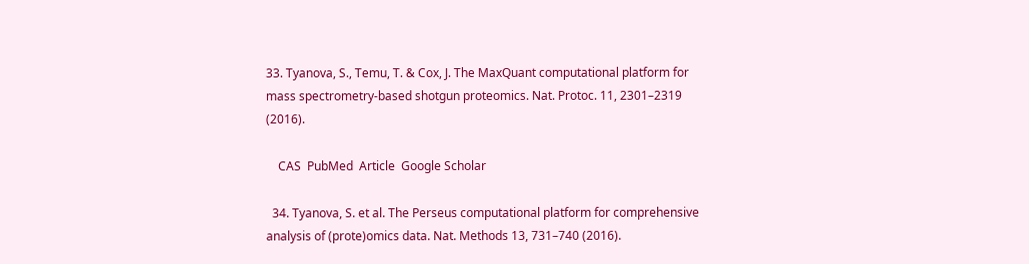33. Tyanova, S., Temu, T. & Cox, J. The MaxQuant computational platform for mass spectrometry-based shotgun proteomics. Nat. Protoc. 11, 2301–2319 (2016).

    CAS  PubMed  Article  Google Scholar

  34. Tyanova, S. et al. The Perseus computational platform for comprehensive analysis of (prote)omics data. Nat. Methods 13, 731–740 (2016).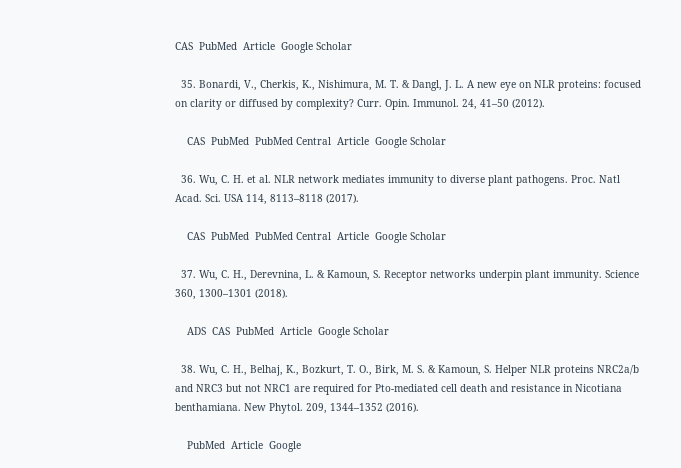CAS  PubMed  Article  Google Scholar

  35. Bonardi, V., Cherkis, K., Nishimura, M. T. & Dangl, J. L. A new eye on NLR proteins: focused on clarity or diffused by complexity? Curr. Opin. Immunol. 24, 41–50 (2012).

    CAS  PubMed  PubMed Central  Article  Google Scholar

  36. Wu, C. H. et al. NLR network mediates immunity to diverse plant pathogens. Proc. Natl Acad. Sci. USA 114, 8113–8118 (2017).

    CAS  PubMed  PubMed Central  Article  Google Scholar

  37. Wu, C. H., Derevnina, L. & Kamoun, S. Receptor networks underpin plant immunity. Science 360, 1300–1301 (2018).

    ADS  CAS  PubMed  Article  Google Scholar

  38. Wu, C. H., Belhaj, K., Bozkurt, T. O., Birk, M. S. & Kamoun, S. Helper NLR proteins NRC2a/b and NRC3 but not NRC1 are required for Pto-mediated cell death and resistance in Nicotiana benthamiana. New Phytol. 209, 1344–1352 (2016).

    PubMed  Article  Google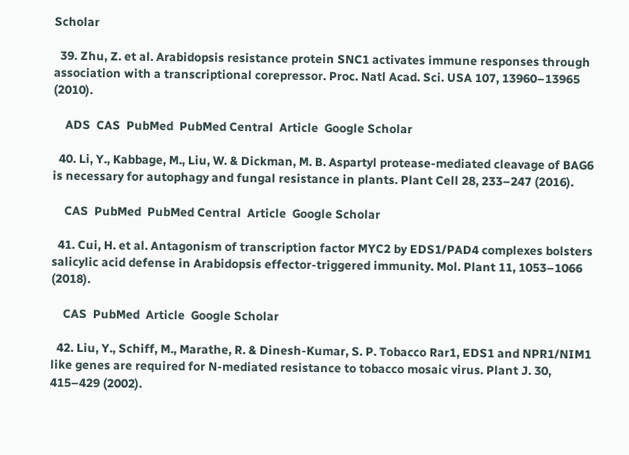Scholar

  39. Zhu, Z. et al. Arabidopsis resistance protein SNC1 activates immune responses through association with a transcriptional corepressor. Proc. Natl Acad. Sci. USA 107, 13960–13965 (2010).

    ADS  CAS  PubMed  PubMed Central  Article  Google Scholar

  40. Li, Y., Kabbage, M., Liu, W. & Dickman, M. B. Aspartyl protease-mediated cleavage of BAG6 is necessary for autophagy and fungal resistance in plants. Plant Cell 28, 233–247 (2016).

    CAS  PubMed  PubMed Central  Article  Google Scholar

  41. Cui, H. et al. Antagonism of transcription factor MYC2 by EDS1/PAD4 complexes bolsters salicylic acid defense in Arabidopsis effector-triggered immunity. Mol. Plant 11, 1053–1066 (2018).

    CAS  PubMed  Article  Google Scholar

  42. Liu, Y., Schiff, M., Marathe, R. & Dinesh-Kumar, S. P. Tobacco Rar1, EDS1 and NPR1/NIM1 like genes are required for N-mediated resistance to tobacco mosaic virus. Plant J. 30, 415–429 (2002).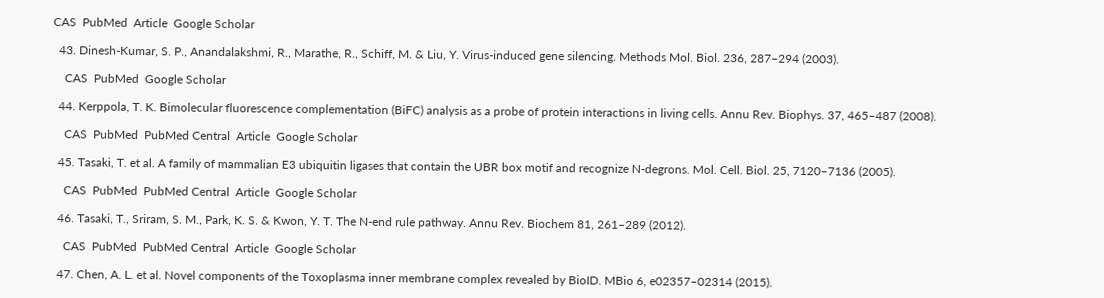CAS  PubMed  Article  Google Scholar

  43. Dinesh-Kumar, S. P., Anandalakshmi, R., Marathe, R., Schiff, M. & Liu, Y. Virus-induced gene silencing. Methods Mol. Biol. 236, 287–294 (2003).

    CAS  PubMed  Google Scholar

  44. Kerppola, T. K. Bimolecular fluorescence complementation (BiFC) analysis as a probe of protein interactions in living cells. Annu Rev. Biophys. 37, 465–487 (2008).

    CAS  PubMed  PubMed Central  Article  Google Scholar

  45. Tasaki, T. et al. A family of mammalian E3 ubiquitin ligases that contain the UBR box motif and recognize N-degrons. Mol. Cell. Biol. 25, 7120–7136 (2005).

    CAS  PubMed  PubMed Central  Article  Google Scholar

  46. Tasaki, T., Sriram, S. M., Park, K. S. & Kwon, Y. T. The N-end rule pathway. Annu Rev. Biochem 81, 261–289 (2012).

    CAS  PubMed  PubMed Central  Article  Google Scholar

  47. Chen, A. L. et al. Novel components of the Toxoplasma inner membrane complex revealed by BioID. MBio 6, e02357–02314 (2015).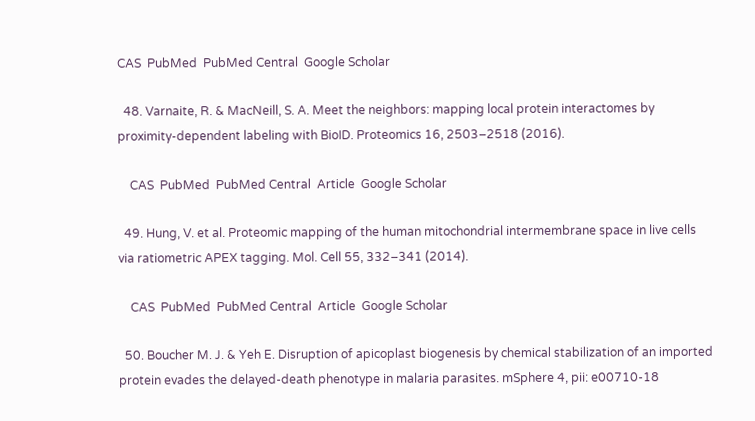CAS  PubMed  PubMed Central  Google Scholar

  48. Varnaite, R. & MacNeill, S. A. Meet the neighbors: mapping local protein interactomes by proximity-dependent labeling with BioID. Proteomics 16, 2503–2518 (2016).

    CAS  PubMed  PubMed Central  Article  Google Scholar

  49. Hung, V. et al. Proteomic mapping of the human mitochondrial intermembrane space in live cells via ratiometric APEX tagging. Mol. Cell 55, 332–341 (2014).

    CAS  PubMed  PubMed Central  Article  Google Scholar

  50. Boucher M. J. & Yeh E. Disruption of apicoplast biogenesis by chemical stabilization of an imported protein evades the delayed-death phenotype in malaria parasites. mSphere 4, pii: e00710-18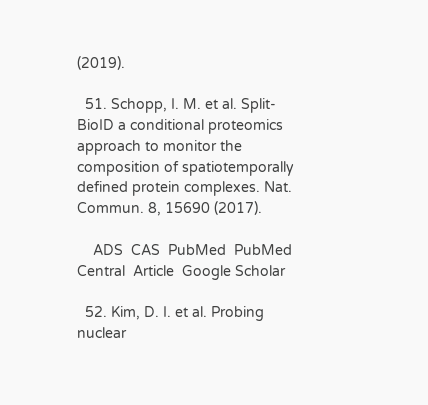(2019).

  51. Schopp, I. M. et al. Split-BioID a conditional proteomics approach to monitor the composition of spatiotemporally defined protein complexes. Nat. Commun. 8, 15690 (2017).

    ADS  CAS  PubMed  PubMed Central  Article  Google Scholar

  52. Kim, D. I. et al. Probing nuclear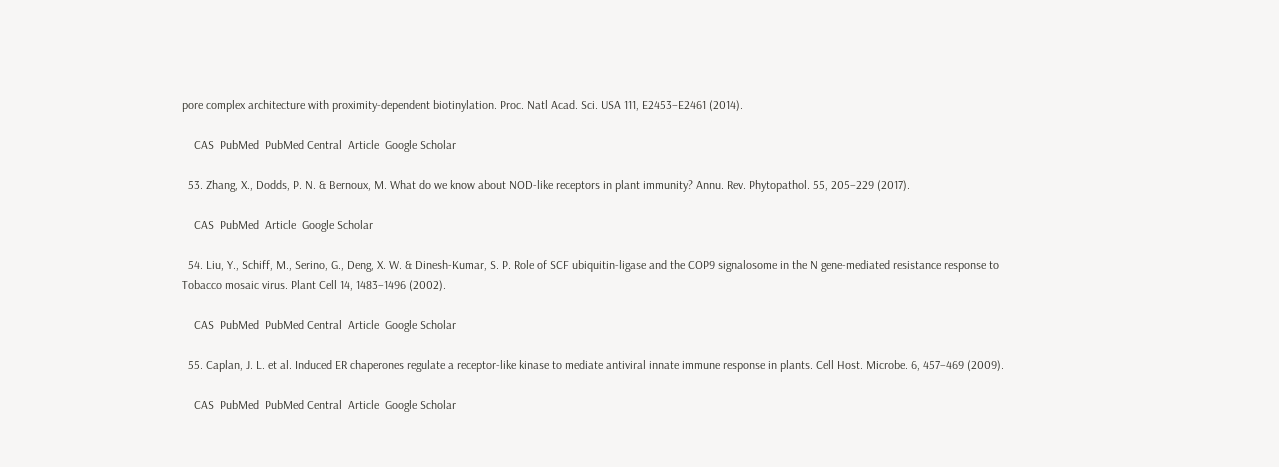pore complex architecture with proximity-dependent biotinylation. Proc. Natl Acad. Sci. USA 111, E2453–E2461 (2014).

    CAS  PubMed  PubMed Central  Article  Google Scholar

  53. Zhang, X., Dodds, P. N. & Bernoux, M. What do we know about NOD-like receptors in plant immunity? Annu. Rev. Phytopathol. 55, 205–229 (2017).

    CAS  PubMed  Article  Google Scholar

  54. Liu, Y., Schiff, M., Serino, G., Deng, X. W. & Dinesh-Kumar, S. P. Role of SCF ubiquitin-ligase and the COP9 signalosome in the N gene-mediated resistance response to Tobacco mosaic virus. Plant Cell 14, 1483–1496 (2002).

    CAS  PubMed  PubMed Central  Article  Google Scholar

  55. Caplan, J. L. et al. Induced ER chaperones regulate a receptor-like kinase to mediate antiviral innate immune response in plants. Cell Host. Microbe. 6, 457–469 (2009).

    CAS  PubMed  PubMed Central  Article  Google Scholar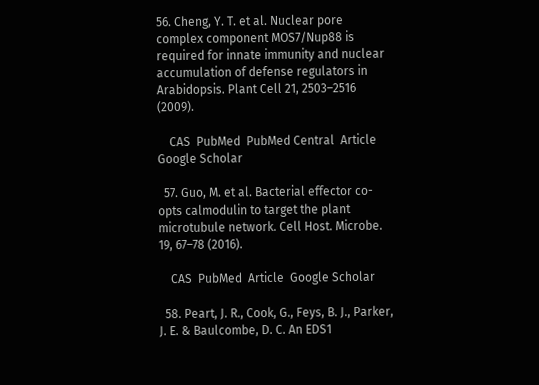56. Cheng, Y. T. et al. Nuclear pore complex component MOS7/Nup88 is required for innate immunity and nuclear accumulation of defense regulators in Arabidopsis. Plant Cell 21, 2503–2516 (2009).

    CAS  PubMed  PubMed Central  Article  Google Scholar

  57. Guo, M. et al. Bacterial effector co-opts calmodulin to target the plant microtubule network. Cell Host. Microbe. 19, 67–78 (2016).

    CAS  PubMed  Article  Google Scholar

  58. Peart, J. R., Cook, G., Feys, B. J., Parker, J. E. & Baulcombe, D. C. An EDS1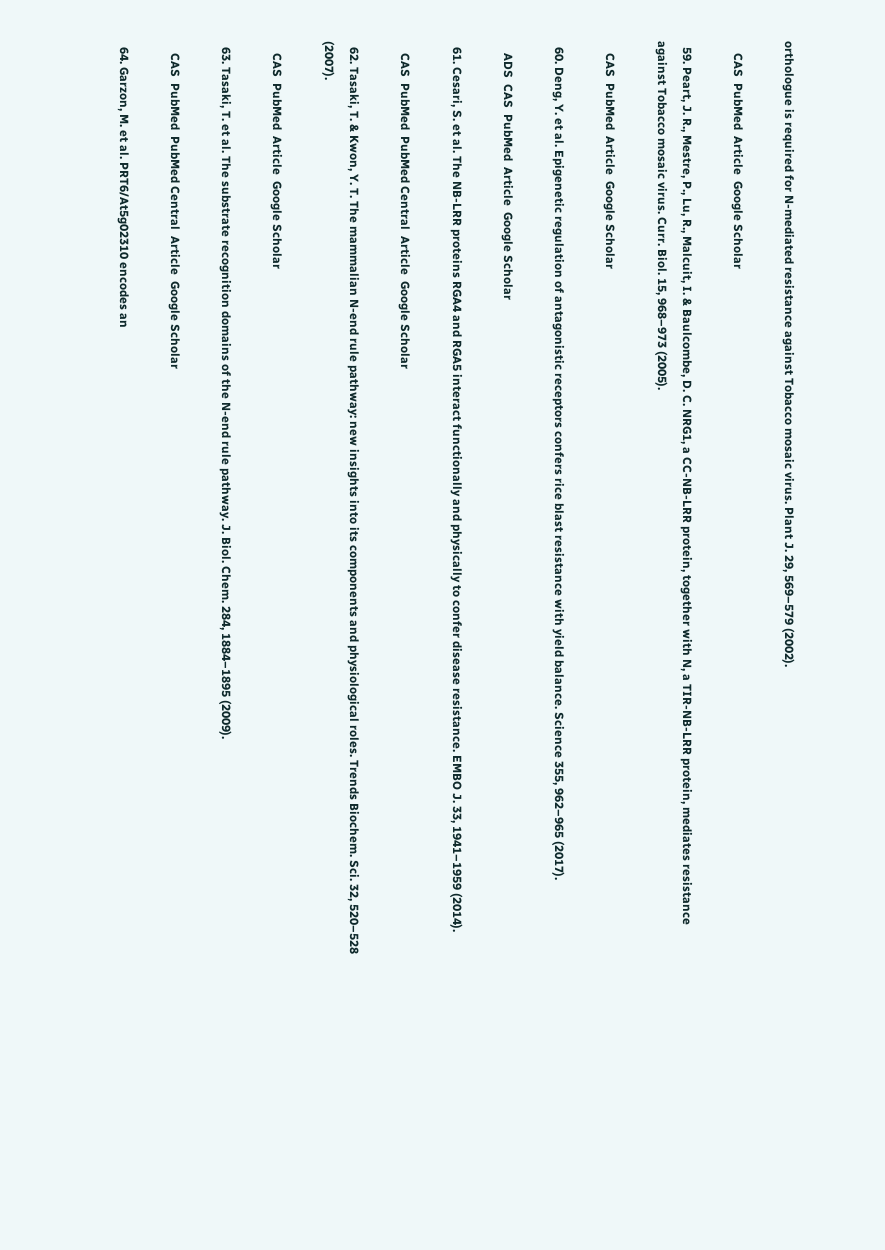orthologue is required for N-mediated resistance against Tobacco mosaic virus. Plant J. 29, 569–579 (2002).

    CAS  PubMed  Article  Google Scholar

  59. Peart, J. R., Mestre, P., Lu, R., Malcuit, I. & Baulcombe, D. C. NRG1, a CC-NB-LRR protein, together with N, a TIR-NB-LRR protein, mediates resistance against Tobacco mosaic virus. Curr. Biol. 15, 968–973 (2005).

    CAS  PubMed  Article  Google Scholar

  60. Deng, Y. et al. Epigenetic regulation of antagonistic receptors confers rice blast resistance with yield balance. Science 355, 962–965 (2017).

    ADS  CAS  PubMed  Article  Google Scholar

  61. Cesari, S. et al. The NB-LRR proteins RGA4 and RGA5 interact functionally and physically to confer disease resistance. EMBO J. 33, 1941–1959 (2014).

    CAS  PubMed  PubMed Central  Article  Google Scholar

  62. Tasaki, T. & Kwon, Y. T. The mammalian N-end rule pathway: new insights into its components and physiological roles. Trends Biochem. Sci. 32, 520–528 (2007).

    CAS  PubMed  Article  Google Scholar

  63. Tasaki, T. et al. The substrate recognition domains of the N-end rule pathway. J. Biol. Chem. 284, 1884–1895 (2009).

    CAS  PubMed  PubMed Central  Article  Google Scholar

  64. Garzon, M. et al. PRT6/At5g02310 encodes an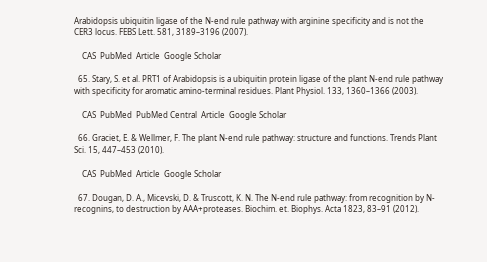Arabidopsis ubiquitin ligase of the N-end rule pathway with arginine specificity and is not the CER3 locus. FEBS Lett. 581, 3189–3196 (2007).

    CAS  PubMed  Article  Google Scholar

  65. Stary, S. et al. PRT1 of Arabidopsis is a ubiquitin protein ligase of the plant N-end rule pathway with specificity for aromatic amino-terminal residues. Plant Physiol. 133, 1360–1366 (2003).

    CAS  PubMed  PubMed Central  Article  Google Scholar

  66. Graciet, E. & Wellmer, F. The plant N-end rule pathway: structure and functions. Trends Plant Sci. 15, 447–453 (2010).

    CAS  PubMed  Article  Google Scholar

  67. Dougan, D. A., Micevski, D. & Truscott, K. N. The N-end rule pathway: from recognition by N-recognins, to destruction by AAA+proteases. Biochim. et. Biophys. Acta 1823, 83–91 (2012).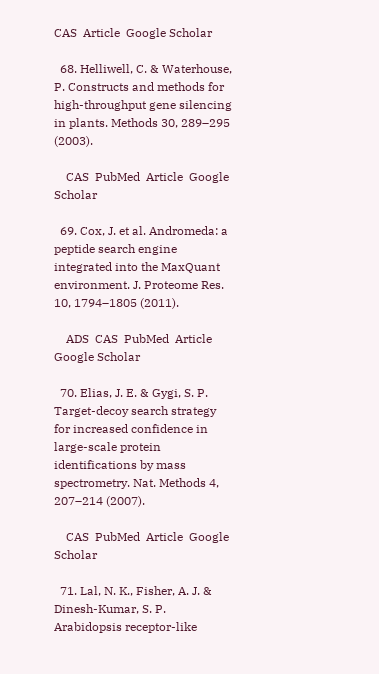CAS  Article  Google Scholar

  68. Helliwell, C. & Waterhouse, P. Constructs and methods for high-throughput gene silencing in plants. Methods 30, 289–295 (2003).

    CAS  PubMed  Article  Google Scholar

  69. Cox, J. et al. Andromeda: a peptide search engine integrated into the MaxQuant environment. J. Proteome Res. 10, 1794–1805 (2011).

    ADS  CAS  PubMed  Article  Google Scholar

  70. Elias, J. E. & Gygi, S. P. Target-decoy search strategy for increased confidence in large-scale protein identifications by mass spectrometry. Nat. Methods 4, 207–214 (2007).

    CAS  PubMed  Article  Google Scholar

  71. Lal, N. K., Fisher, A. J. & Dinesh-Kumar, S. P. Arabidopsis receptor-like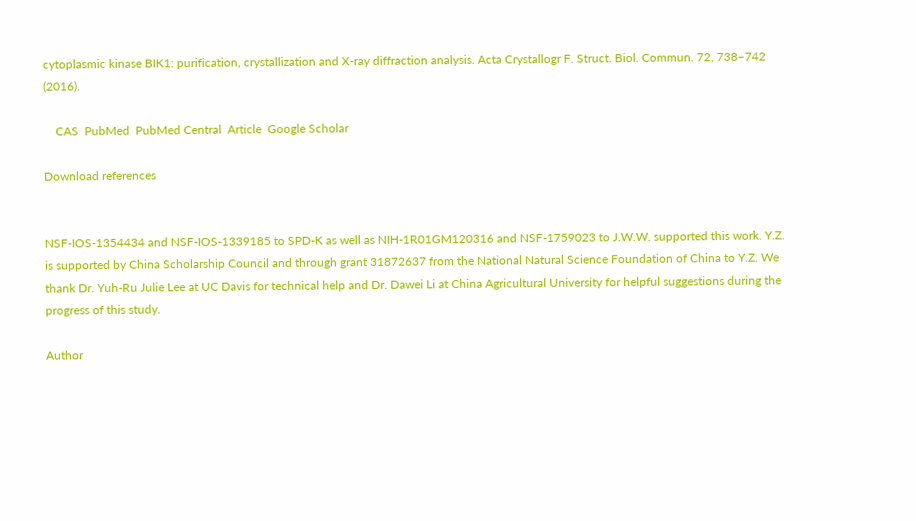cytoplasmic kinase BIK1: purification, crystallization and X-ray diffraction analysis. Acta Crystallogr F. Struct. Biol. Commun. 72, 738–742 (2016).

    CAS  PubMed  PubMed Central  Article  Google Scholar

Download references


NSF-IOS-1354434 and NSF-IOS-1339185 to SPD-K as well as NIH-1R01GM120316 and NSF-1759023 to J.W.W. supported this work. Y.Z. is supported by China Scholarship Council and through grant 31872637 from the National Natural Science Foundation of China to Y.Z. We thank Dr. Yuh-Ru Julie Lee at UC Davis for technical help and Dr. Dawei Li at China Agricultural University for helpful suggestions during the progress of this study.

Author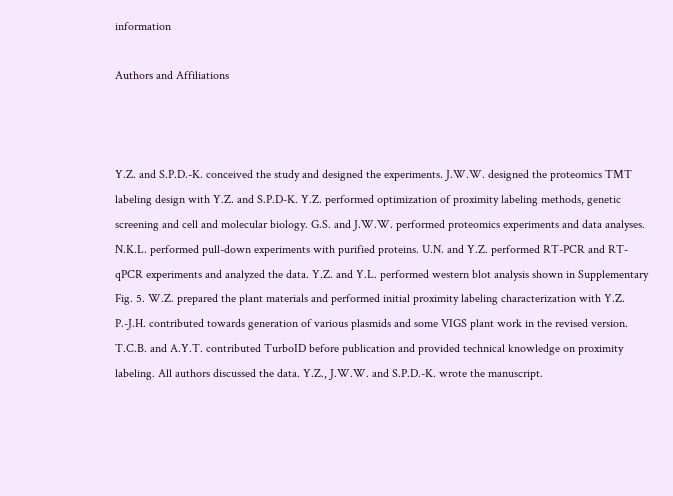information

Authors and Affiliations



Y.Z. and S.P.D.-K. conceived the study and designed the experiments. J.W.W. designed the proteomics TMT labeling design with Y.Z. and S.P.D-K. Y.Z. performed optimization of proximity labeling methods, genetic screening and cell and molecular biology. G.S. and J.W.W. performed proteomics experiments and data analyses. N.K.L. performed pull-down experiments with purified proteins. U.N. and Y.Z. performed RT-PCR and RT-qPCR experiments and analyzed the data. Y.Z. and Y.L. performed western blot analysis shown in Supplementary Fig. 5. W.Z. prepared the plant materials and performed initial proximity labeling characterization with Y.Z. P.-J.H. contributed towards generation of various plasmids and some VIGS plant work in the revised version. T.C.B. and A.Y.T. contributed TurboID before publication and provided technical knowledge on proximity labeling. All authors discussed the data. Y.Z., J.W.W. and S.P.D.-K. wrote the manuscript.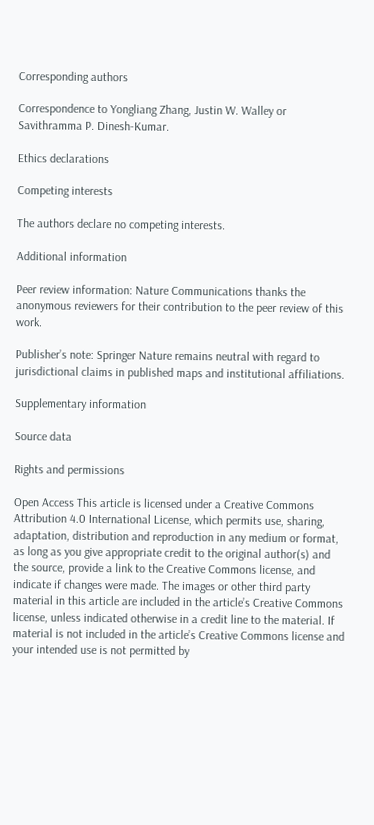Corresponding authors

Correspondence to Yongliang Zhang, Justin W. Walley or Savithramma P. Dinesh-Kumar.

Ethics declarations

Competing interests

The authors declare no competing interests.

Additional information

Peer review information: Nature Communications thanks the anonymous reviewers for their contribution to the peer review of this work.

Publisher’s note: Springer Nature remains neutral with regard to jurisdictional claims in published maps and institutional affiliations.

Supplementary information

Source data

Rights and permissions

Open Access This article is licensed under a Creative Commons Attribution 4.0 International License, which permits use, sharing, adaptation, distribution and reproduction in any medium or format, as long as you give appropriate credit to the original author(s) and the source, provide a link to the Creative Commons license, and indicate if changes were made. The images or other third party material in this article are included in the article’s Creative Commons license, unless indicated otherwise in a credit line to the material. If material is not included in the article’s Creative Commons license and your intended use is not permitted by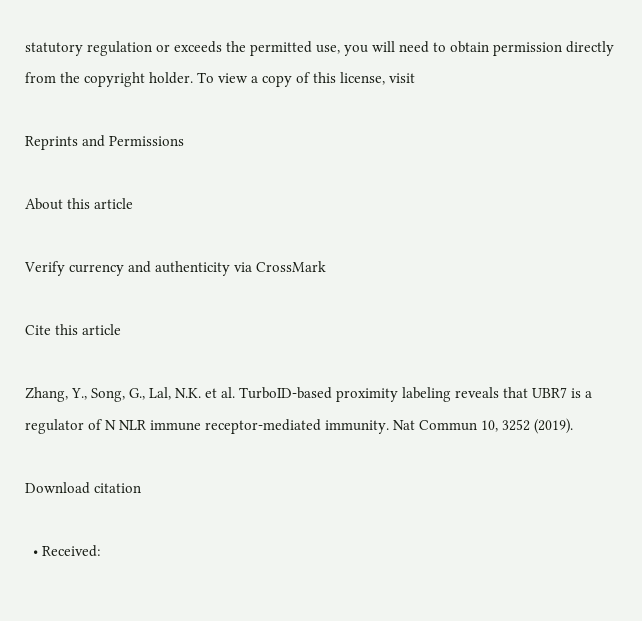statutory regulation or exceeds the permitted use, you will need to obtain permission directly from the copyright holder. To view a copy of this license, visit

Reprints and Permissions

About this article

Verify currency and authenticity via CrossMark

Cite this article

Zhang, Y., Song, G., Lal, N.K. et al. TurboID-based proximity labeling reveals that UBR7 is a regulator of N NLR immune receptor-mediated immunity. Nat Commun 10, 3252 (2019).

Download citation

  • Received: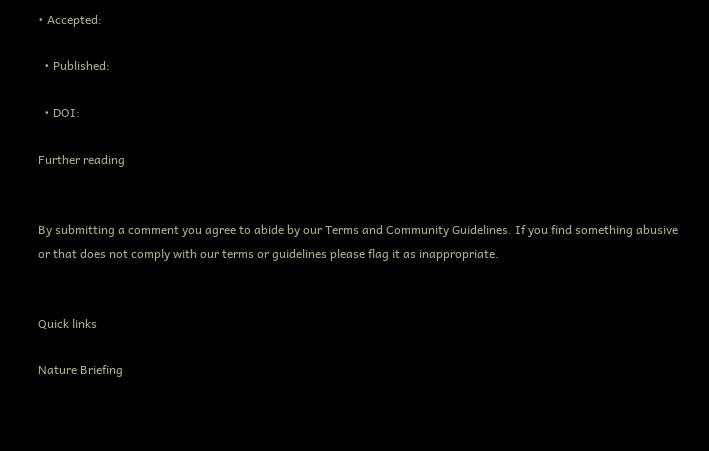• Accepted:

  • Published:

  • DOI:

Further reading


By submitting a comment you agree to abide by our Terms and Community Guidelines. If you find something abusive or that does not comply with our terms or guidelines please flag it as inappropriate.


Quick links

Nature Briefing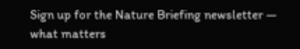Sign up for the Nature Briefing newsletter — what matters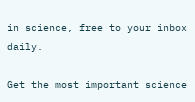in science, free to your inbox daily.

Get the most important science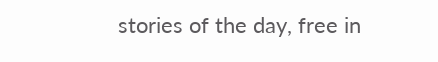stories of the day, free in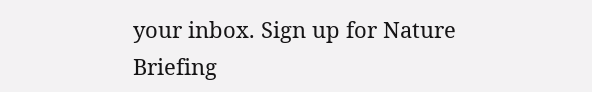your inbox. Sign up for Nature Briefing